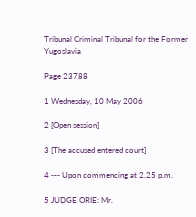Tribunal Criminal Tribunal for the Former Yugoslavia

Page 23788

1 Wednesday, 10 May 2006

2 [Open session]

3 [The accused entered court]

4 --- Upon commencing at 2.25 p.m.

5 JUDGE ORIE: Mr.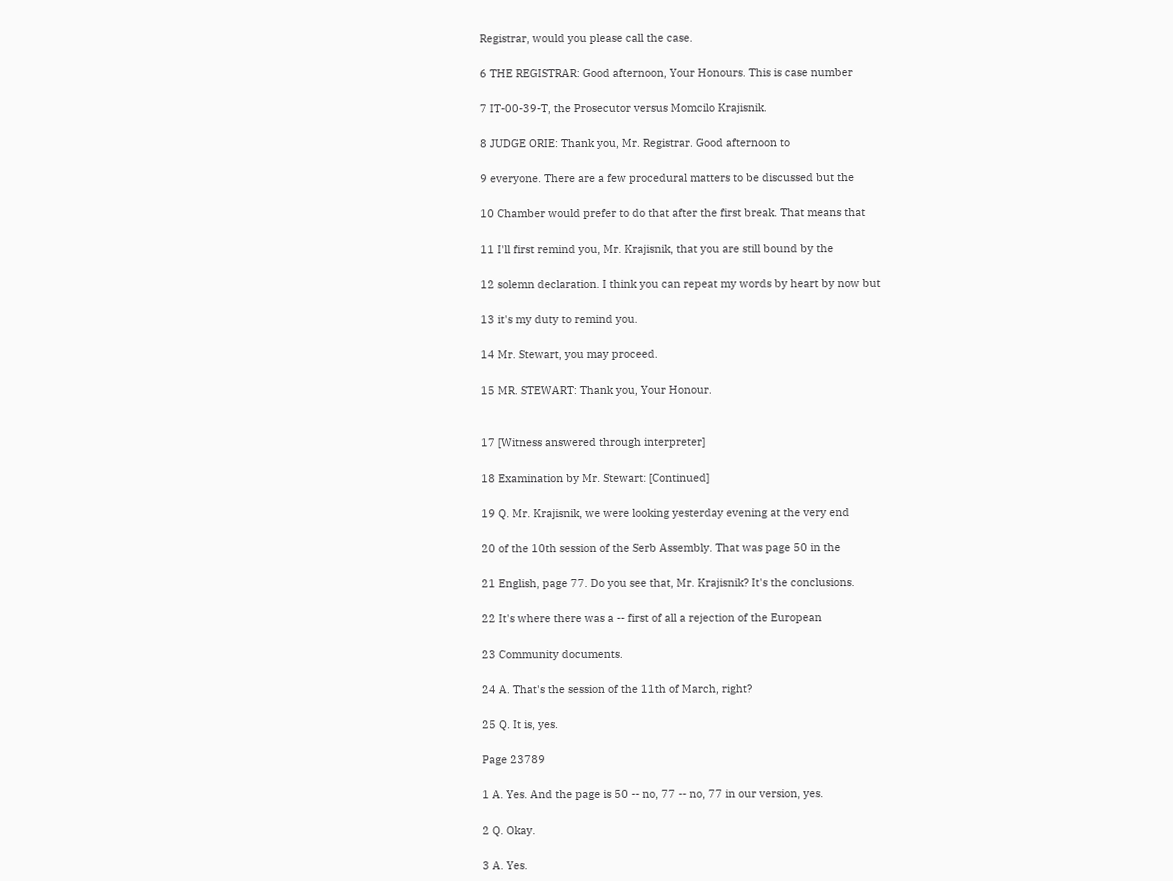Registrar, would you please call the case.

6 THE REGISTRAR: Good afternoon, Your Honours. This is case number

7 IT-00-39-T, the Prosecutor versus Momcilo Krajisnik.

8 JUDGE ORIE: Thank you, Mr. Registrar. Good afternoon to

9 everyone. There are a few procedural matters to be discussed but the

10 Chamber would prefer to do that after the first break. That means that

11 I'll first remind you, Mr. Krajisnik, that you are still bound by the

12 solemn declaration. I think you can repeat my words by heart by now but

13 it's my duty to remind you.

14 Mr. Stewart, you may proceed.

15 MR. STEWART: Thank you, Your Honour.


17 [Witness answered through interpreter]

18 Examination by Mr. Stewart: [Continued]

19 Q. Mr. Krajisnik, we were looking yesterday evening at the very end

20 of the 10th session of the Serb Assembly. That was page 50 in the

21 English, page 77. Do you see that, Mr. Krajisnik? It's the conclusions.

22 It's where there was a -- first of all a rejection of the European

23 Community documents.

24 A. That's the session of the 11th of March, right?

25 Q. It is, yes.

Page 23789

1 A. Yes. And the page is 50 -- no, 77 -- no, 77 in our version, yes.

2 Q. Okay.

3 A. Yes.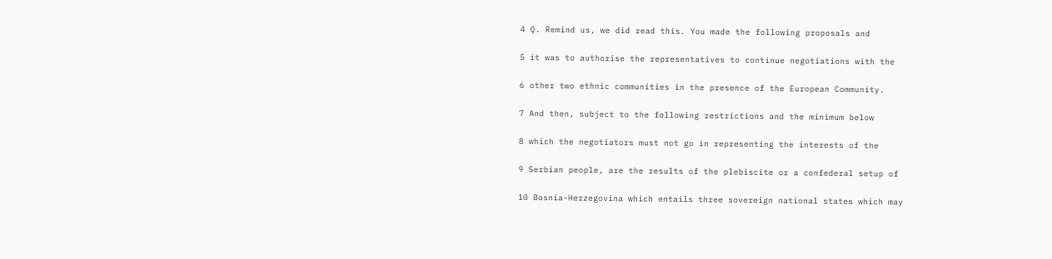4 Q. Remind us, we did read this. You made the following proposals and

5 it was to authorise the representatives to continue negotiations with the

6 other two ethnic communities in the presence of the European Community.

7 And then, subject to the following restrictions and the minimum below

8 which the negotiators must not go in representing the interests of the

9 Serbian people, are the results of the plebiscite or a confederal setup of

10 Bosnia-Herzegovina which entails three sovereign national states which may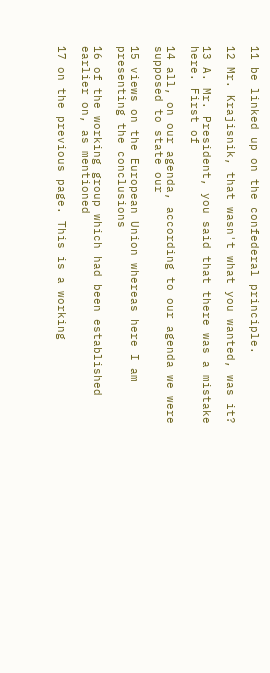11 be linked up on the confederal principle.

12 Mr. Krajisnik, that wasn't what you wanted, was it?

13 A. Mr. President, you said that there was a mistake here. First of

14 all, on our agenda, according to our agenda we were supposed to state our

15 views on the European Union whereas here I am presenting the conclusions

16 of the working group which had been established earlier on, as mentioned

17 on the previous page. This is a working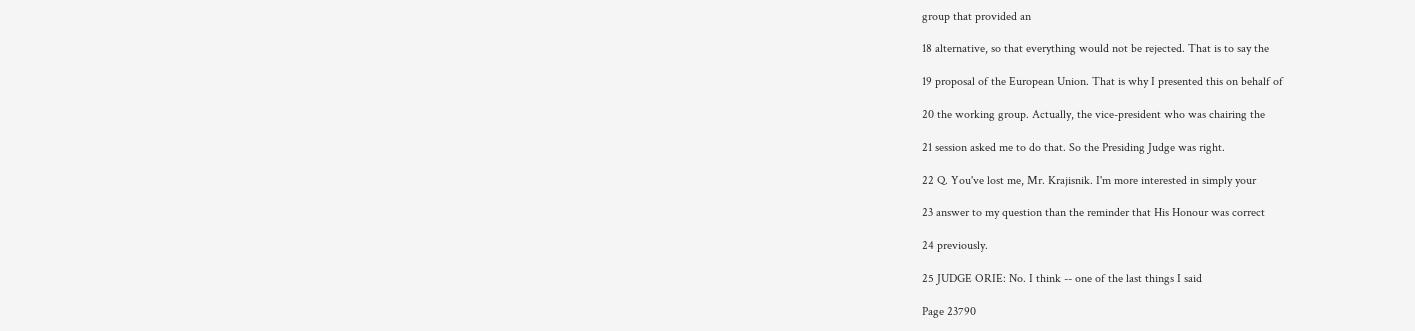group that provided an

18 alternative, so that everything would not be rejected. That is to say the

19 proposal of the European Union. That is why I presented this on behalf of

20 the working group. Actually, the vice-president who was chairing the

21 session asked me to do that. So the Presiding Judge was right.

22 Q. You've lost me, Mr. Krajisnik. I'm more interested in simply your

23 answer to my question than the reminder that His Honour was correct

24 previously.

25 JUDGE ORIE: No. I think -- one of the last things I said

Page 23790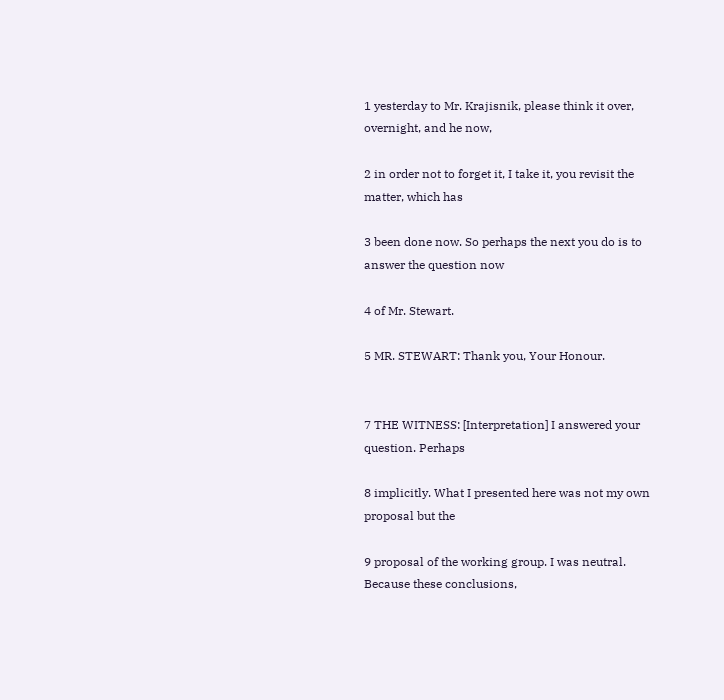1 yesterday to Mr. Krajisnik, please think it over, overnight, and he now,

2 in order not to forget it, I take it, you revisit the matter, which has

3 been done now. So perhaps the next you do is to answer the question now

4 of Mr. Stewart.

5 MR. STEWART: Thank you, Your Honour.


7 THE WITNESS: [Interpretation] I answered your question. Perhaps

8 implicitly. What I presented here was not my own proposal but the

9 proposal of the working group. I was neutral. Because these conclusions,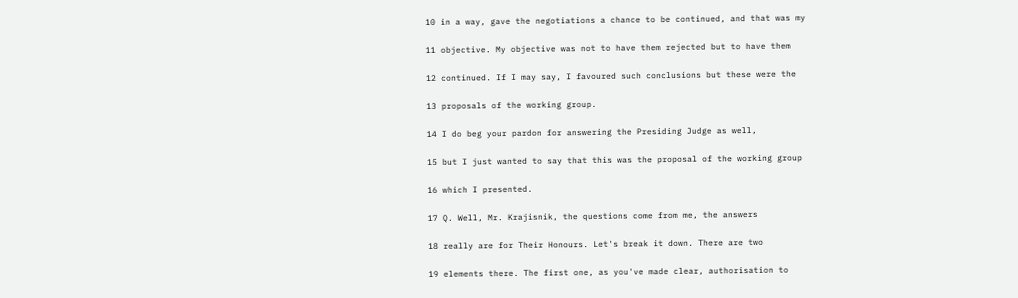10 in a way, gave the negotiations a chance to be continued, and that was my

11 objective. My objective was not to have them rejected but to have them

12 continued. If I may say, I favoured such conclusions but these were the

13 proposals of the working group.

14 I do beg your pardon for answering the Presiding Judge as well,

15 but I just wanted to say that this was the proposal of the working group

16 which I presented.

17 Q. Well, Mr. Krajisnik, the questions come from me, the answers

18 really are for Their Honours. Let's break it down. There are two

19 elements there. The first one, as you've made clear, authorisation to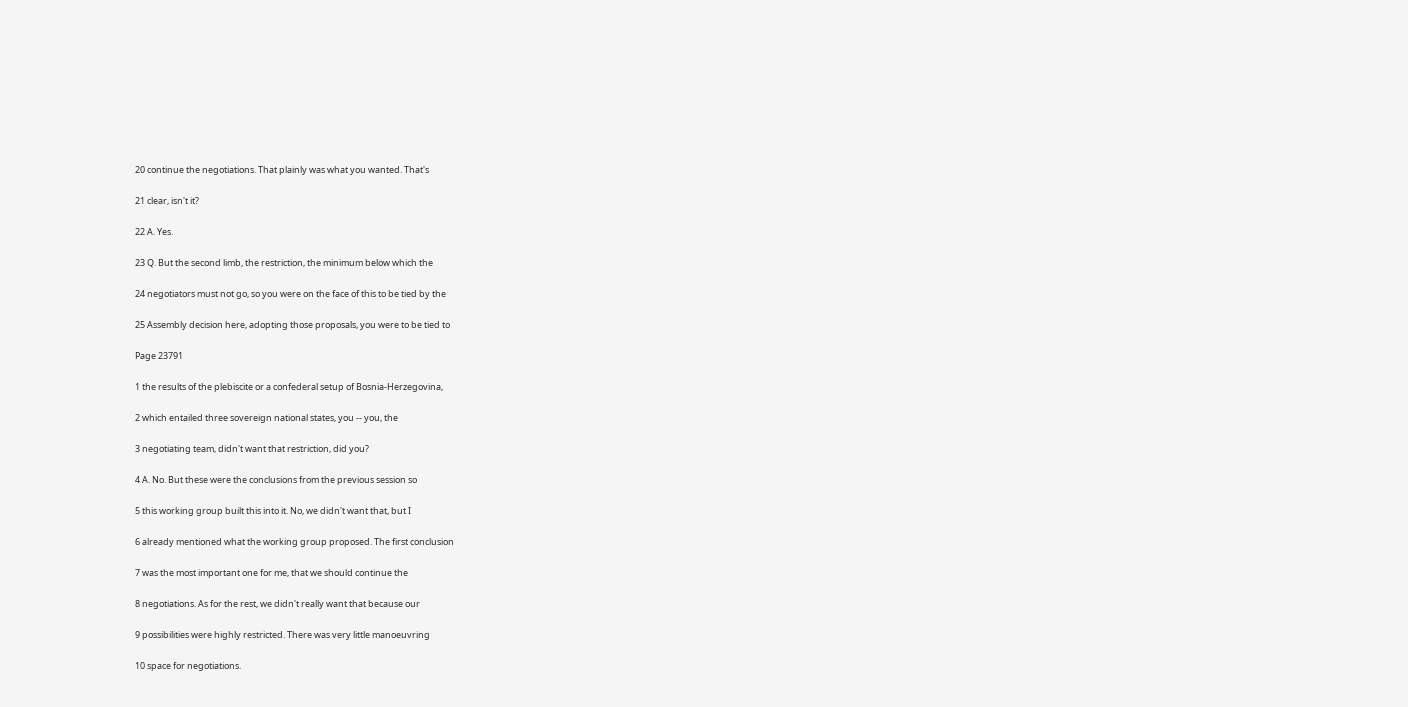20 continue the negotiations. That plainly was what you wanted. That's

21 clear, isn't it?

22 A. Yes.

23 Q. But the second limb, the restriction, the minimum below which the

24 negotiators must not go, so you were on the face of this to be tied by the

25 Assembly decision here, adopting those proposals, you were to be tied to

Page 23791

1 the results of the plebiscite or a confederal setup of Bosnia-Herzegovina,

2 which entailed three sovereign national states, you -- you, the

3 negotiating team, didn't want that restriction, did you?

4 A. No. But these were the conclusions from the previous session so

5 this working group built this into it. No, we didn't want that, but I

6 already mentioned what the working group proposed. The first conclusion

7 was the most important one for me, that we should continue the

8 negotiations. As for the rest, we didn't really want that because our

9 possibilities were highly restricted. There was very little manoeuvring

10 space for negotiations.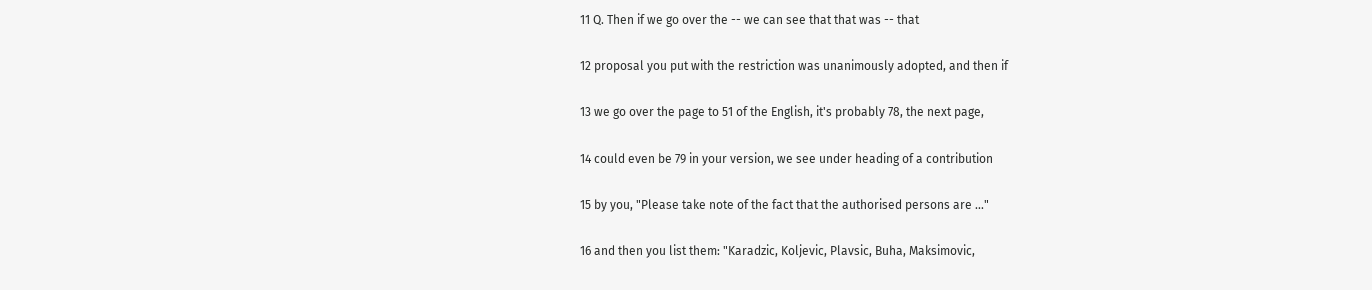11 Q. Then if we go over the -- we can see that that was -- that

12 proposal you put with the restriction was unanimously adopted, and then if

13 we go over the page to 51 of the English, it's probably 78, the next page,

14 could even be 79 in your version, we see under heading of a contribution

15 by you, "Please take note of the fact that the authorised persons are ..."

16 and then you list them: "Karadzic, Koljevic, Plavsic, Buha, Maksimovic,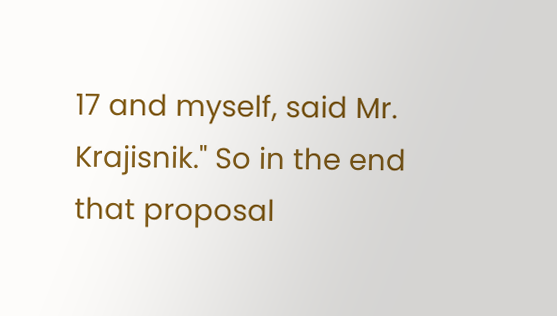17 and myself, said Mr. Krajisnik." So in the end that proposal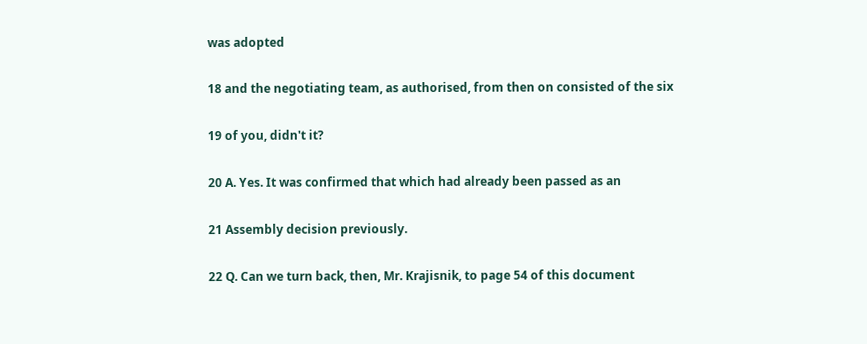was adopted

18 and the negotiating team, as authorised, from then on consisted of the six

19 of you, didn't it?

20 A. Yes. It was confirmed that which had already been passed as an

21 Assembly decision previously.

22 Q. Can we turn back, then, Mr. Krajisnik, to page 54 of this document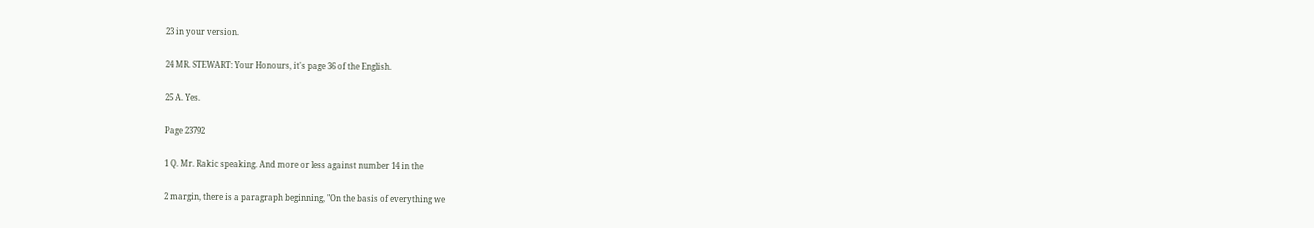23 in your version.

24 MR. STEWART: Your Honours, it's page 36 of the English.

25 A. Yes.

Page 23792

1 Q. Mr. Rakic speaking. And more or less against number 14 in the

2 margin, there is a paragraph beginning, "On the basis of everything we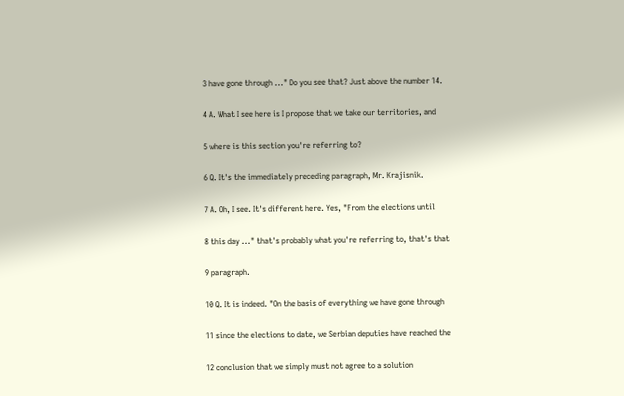3 have gone through ..." Do you see that? Just above the number 14.

4 A. What I see here is I propose that we take our territories, and

5 where is this section you're referring to?

6 Q. It's the immediately preceding paragraph, Mr. Krajisnik.

7 A. Oh, I see. It's different here. Yes, "From the elections until

8 this day ..." that's probably what you're referring to, that's that

9 paragraph.

10 Q. It is indeed. "On the basis of everything we have gone through

11 since the elections to date, we Serbian deputies have reached the

12 conclusion that we simply must not agree to a solution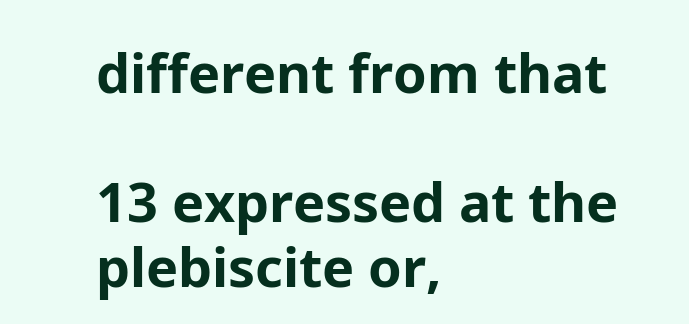different from that

13 expressed at the plebiscite or,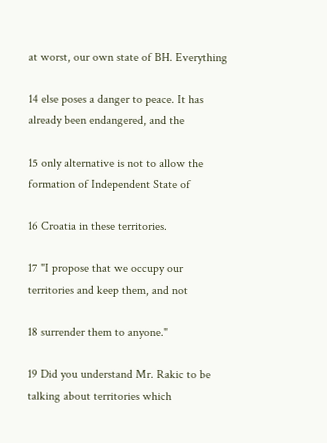at worst, our own state of BH. Everything

14 else poses a danger to peace. It has already been endangered, and the

15 only alternative is not to allow the formation of Independent State of

16 Croatia in these territories.

17 "I propose that we occupy our territories and keep them, and not

18 surrender them to anyone."

19 Did you understand Mr. Rakic to be talking about territories which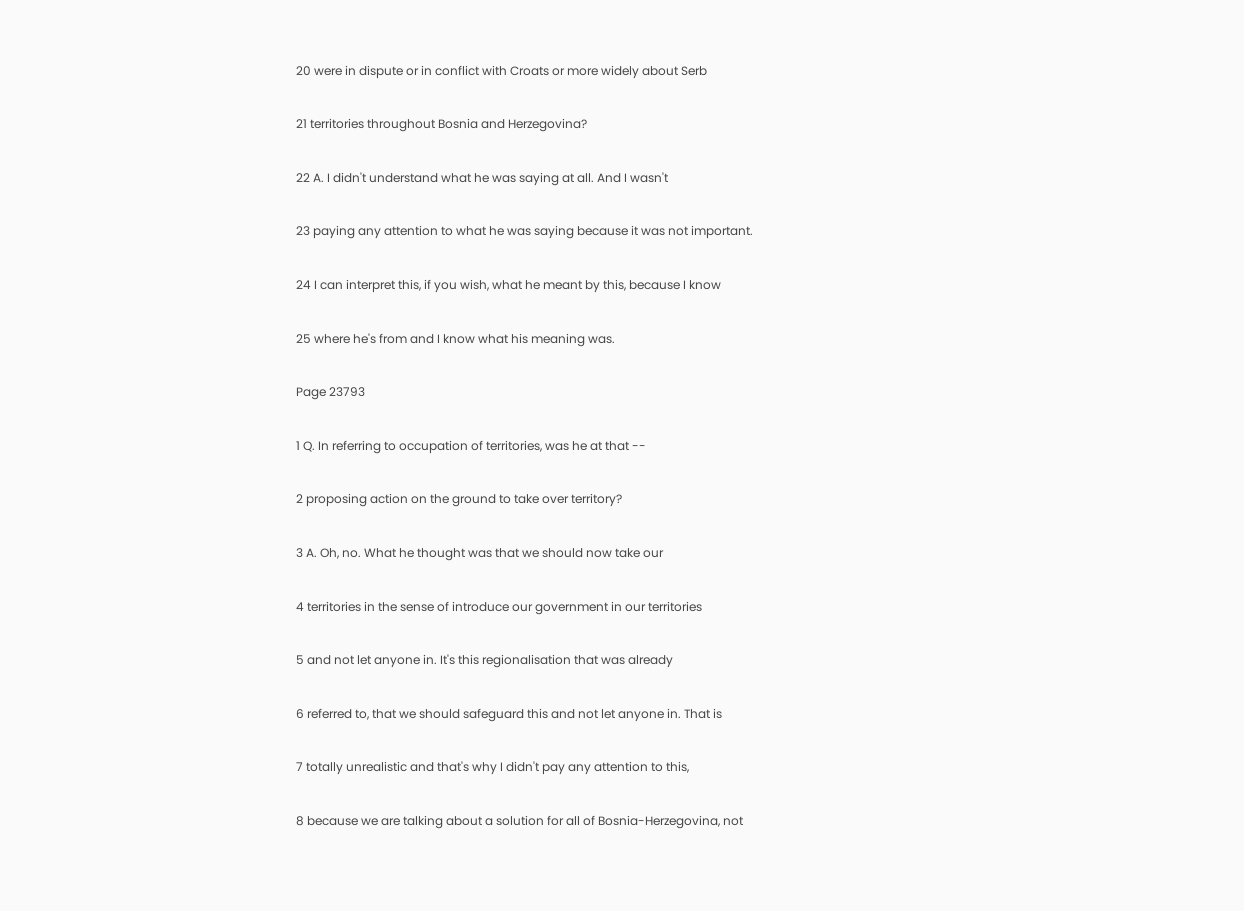20 were in dispute or in conflict with Croats or more widely about Serb

21 territories throughout Bosnia and Herzegovina?

22 A. I didn't understand what he was saying at all. And I wasn't

23 paying any attention to what he was saying because it was not important.

24 I can interpret this, if you wish, what he meant by this, because I know

25 where he's from and I know what his meaning was.

Page 23793

1 Q. In referring to occupation of territories, was he at that --

2 proposing action on the ground to take over territory?

3 A. Oh, no. What he thought was that we should now take our

4 territories in the sense of introduce our government in our territories

5 and not let anyone in. It's this regionalisation that was already

6 referred to, that we should safeguard this and not let anyone in. That is

7 totally unrealistic and that's why I didn't pay any attention to this,

8 because we are talking about a solution for all of Bosnia-Herzegovina, not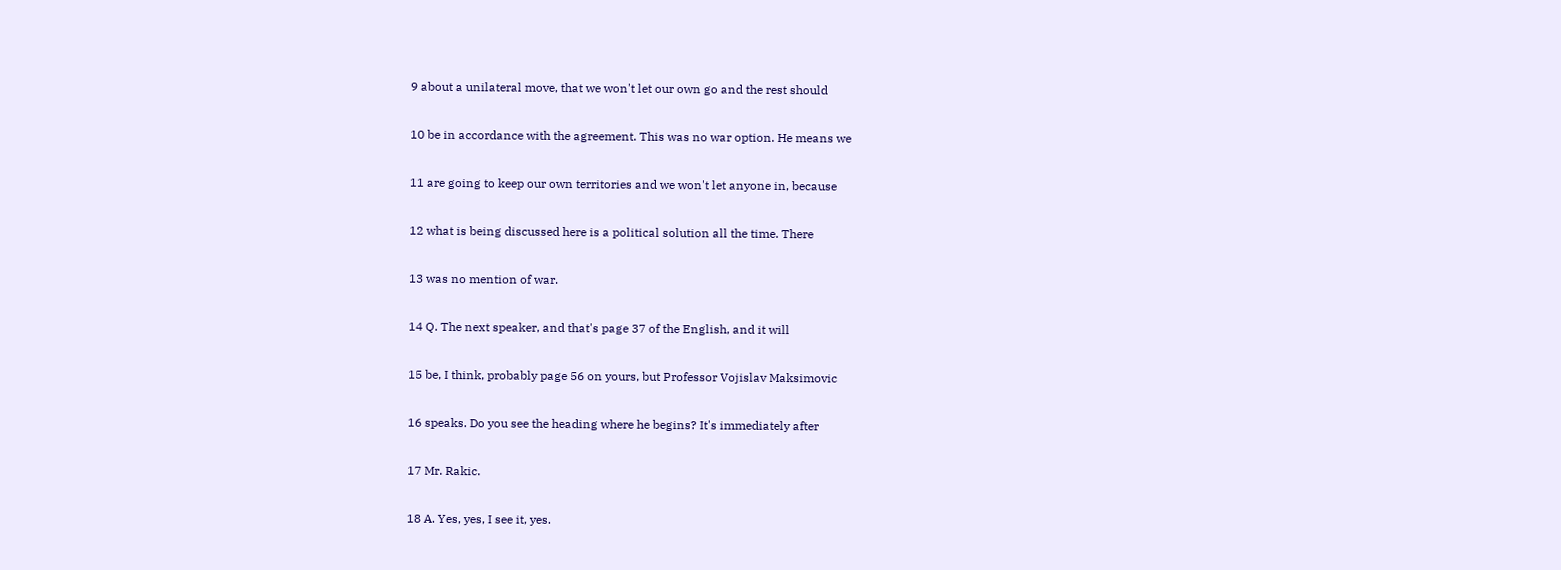9 about a unilateral move, that we won't let our own go and the rest should

10 be in accordance with the agreement. This was no war option. He means we

11 are going to keep our own territories and we won't let anyone in, because

12 what is being discussed here is a political solution all the time. There

13 was no mention of war.

14 Q. The next speaker, and that's page 37 of the English, and it will

15 be, I think, probably page 56 on yours, but Professor Vojislav Maksimovic

16 speaks. Do you see the heading where he begins? It's immediately after

17 Mr. Rakic.

18 A. Yes, yes, I see it, yes.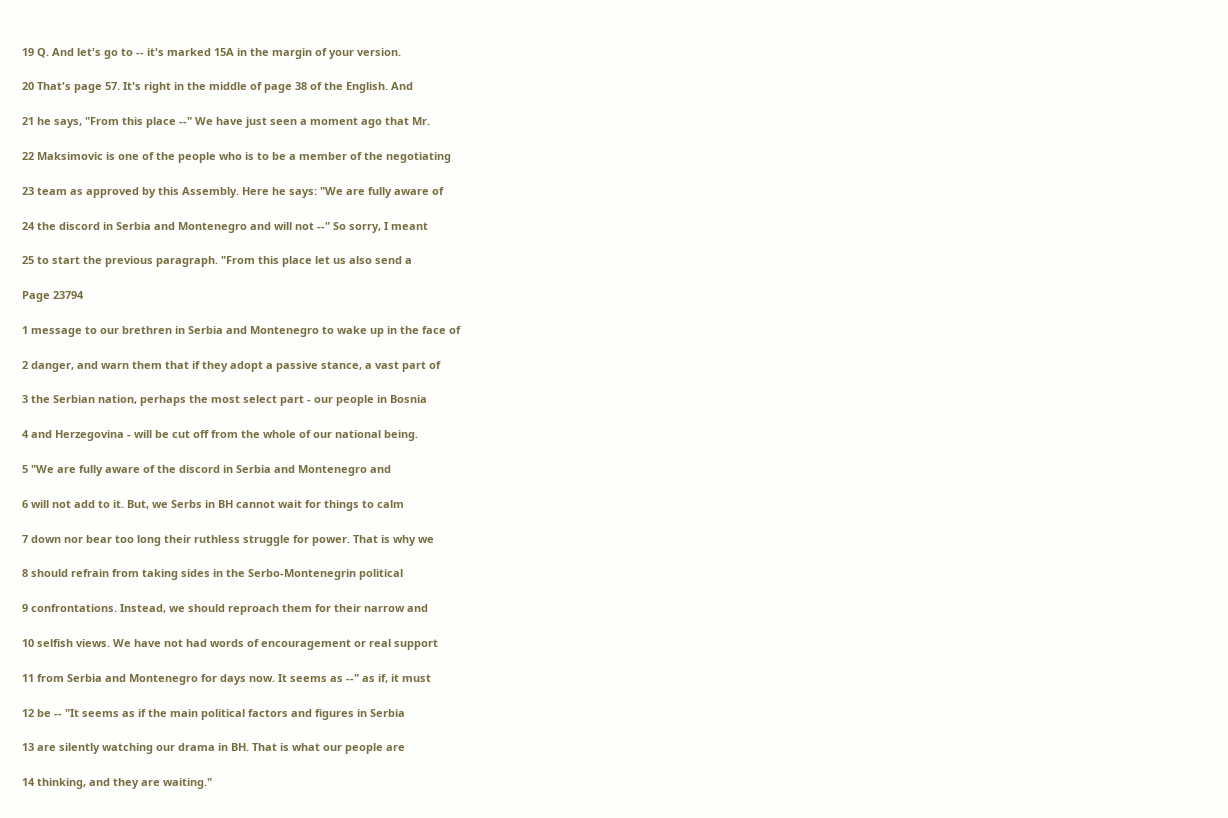19 Q. And let's go to -- it's marked 15A in the margin of your version.

20 That's page 57. It's right in the middle of page 38 of the English. And

21 he says, "From this place --" We have just seen a moment ago that Mr.

22 Maksimovic is one of the people who is to be a member of the negotiating

23 team as approved by this Assembly. Here he says: "We are fully aware of

24 the discord in Serbia and Montenegro and will not --" So sorry, I meant

25 to start the previous paragraph. "From this place let us also send a

Page 23794

1 message to our brethren in Serbia and Montenegro to wake up in the face of

2 danger, and warn them that if they adopt a passive stance, a vast part of

3 the Serbian nation, perhaps the most select part - our people in Bosnia

4 and Herzegovina - will be cut off from the whole of our national being.

5 "We are fully aware of the discord in Serbia and Montenegro and

6 will not add to it. But, we Serbs in BH cannot wait for things to calm

7 down nor bear too long their ruthless struggle for power. That is why we

8 should refrain from taking sides in the Serbo-Montenegrin political

9 confrontations. Instead, we should reproach them for their narrow and

10 selfish views. We have not had words of encouragement or real support

11 from Serbia and Montenegro for days now. It seems as --" as if, it must

12 be -- "It seems as if the main political factors and figures in Serbia

13 are silently watching our drama in BH. That is what our people are

14 thinking, and they are waiting."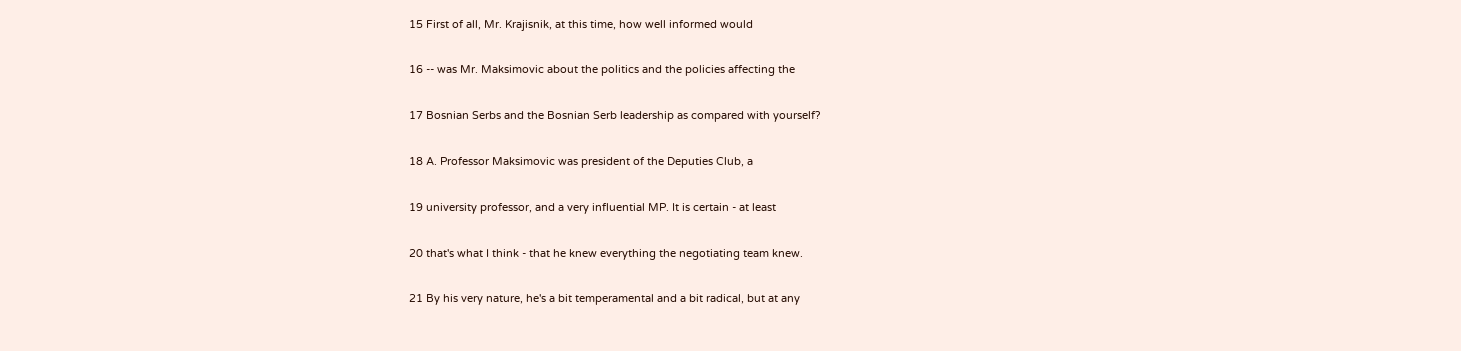15 First of all, Mr. Krajisnik, at this time, how well informed would

16 -- was Mr. Maksimovic about the politics and the policies affecting the

17 Bosnian Serbs and the Bosnian Serb leadership as compared with yourself?

18 A. Professor Maksimovic was president of the Deputies Club, a

19 university professor, and a very influential MP. It is certain - at least

20 that's what I think - that he knew everything the negotiating team knew.

21 By his very nature, he's a bit temperamental and a bit radical, but at any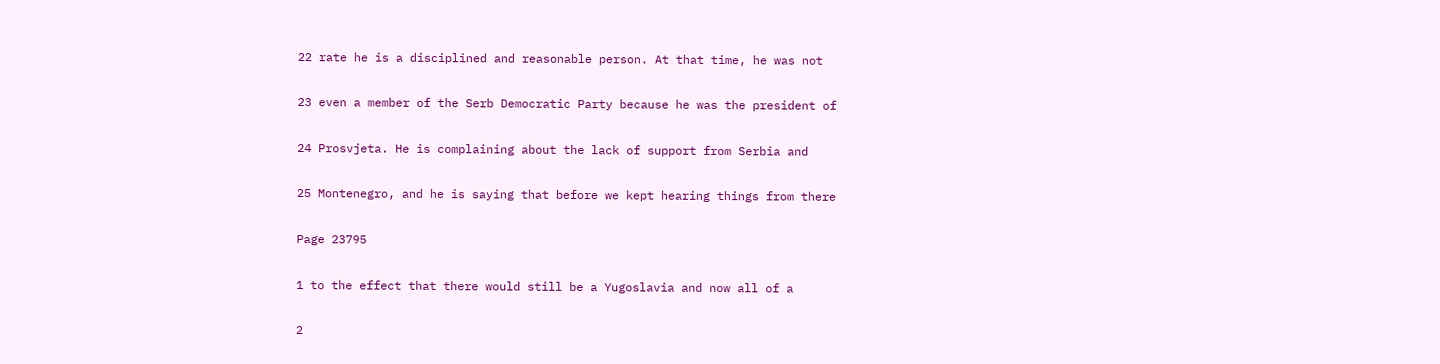22 rate he is a disciplined and reasonable person. At that time, he was not

23 even a member of the Serb Democratic Party because he was the president of

24 Prosvjeta. He is complaining about the lack of support from Serbia and

25 Montenegro, and he is saying that before we kept hearing things from there

Page 23795

1 to the effect that there would still be a Yugoslavia and now all of a

2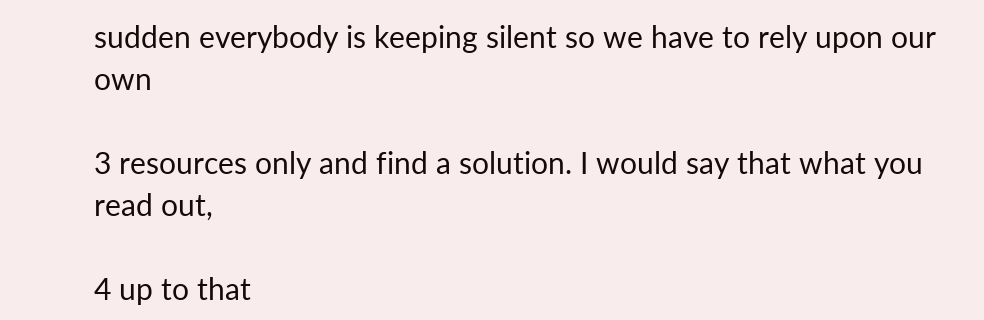sudden everybody is keeping silent so we have to rely upon our own

3 resources only and find a solution. I would say that what you read out,

4 up to that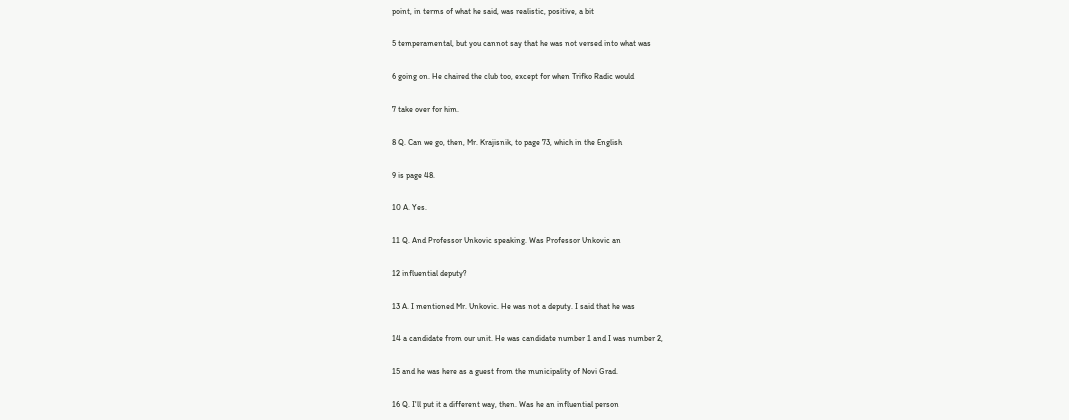point, in terms of what he said, was realistic, positive, a bit

5 temperamental, but you cannot say that he was not versed into what was

6 going on. He chaired the club too, except for when Trifko Radic would

7 take over for him.

8 Q. Can we go, then, Mr. Krajisnik, to page 73, which in the English

9 is page 48.

10 A. Yes.

11 Q. And Professor Unkovic speaking. Was Professor Unkovic an

12 influential deputy?

13 A. I mentioned Mr. Unkovic. He was not a deputy. I said that he was

14 a candidate from our unit. He was candidate number 1 and I was number 2,

15 and he was here as a guest from the municipality of Novi Grad.

16 Q. I'll put it a different way, then. Was he an influential person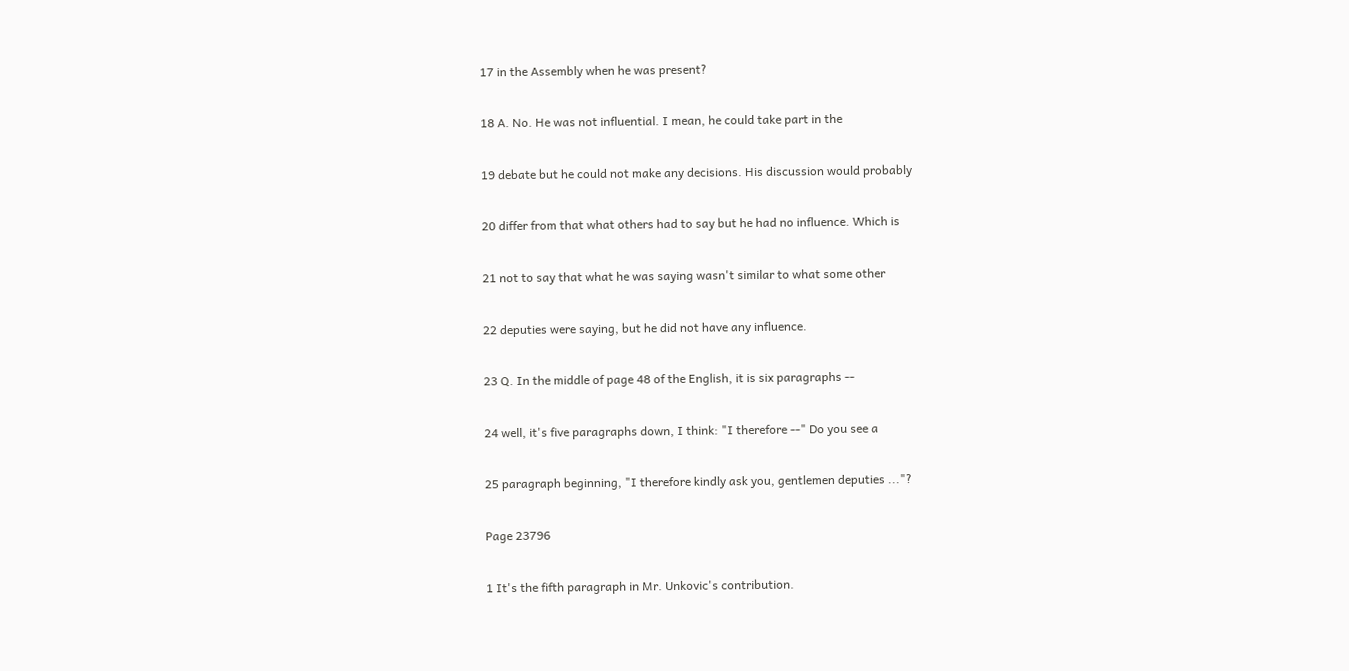17 in the Assembly when he was present?

18 A. No. He was not influential. I mean, he could take part in the

19 debate but he could not make any decisions. His discussion would probably

20 differ from that what others had to say but he had no influence. Which is

21 not to say that what he was saying wasn't similar to what some other

22 deputies were saying, but he did not have any influence.

23 Q. In the middle of page 48 of the English, it is six paragraphs --

24 well, it's five paragraphs down, I think: "I therefore --" Do you see a

25 paragraph beginning, "I therefore kindly ask you, gentlemen deputies ..."?

Page 23796

1 It's the fifth paragraph in Mr. Unkovic's contribution.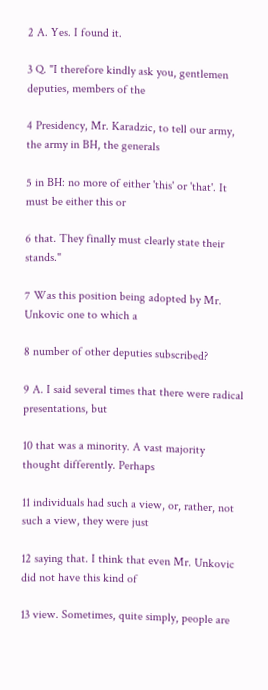2 A. Yes. I found it.

3 Q. "I therefore kindly ask you, gentlemen deputies, members of the

4 Presidency, Mr. Karadzic, to tell our army, the army in BH, the generals

5 in BH: no more of either 'this' or 'that'. It must be either this or

6 that. They finally must clearly state their stands."

7 Was this position being adopted by Mr. Unkovic one to which a

8 number of other deputies subscribed?

9 A. I said several times that there were radical presentations, but

10 that was a minority. A vast majority thought differently. Perhaps

11 individuals had such a view, or, rather, not such a view, they were just

12 saying that. I think that even Mr. Unkovic did not have this kind of

13 view. Sometimes, quite simply, people are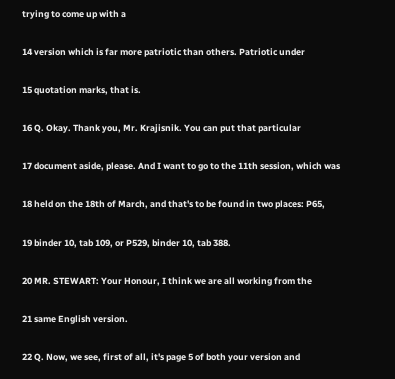trying to come up with a

14 version which is far more patriotic than others. Patriotic under

15 quotation marks, that is.

16 Q. Okay. Thank you, Mr. Krajisnik. You can put that particular

17 document aside, please. And I want to go to the 11th session, which was

18 held on the 18th of March, and that's to be found in two places: P65,

19 binder 10, tab 109, or P529, binder 10, tab 388.

20 MR. STEWART: Your Honour, I think we are all working from the

21 same English version.

22 Q. Now, we see, first of all, it's page 5 of both your version and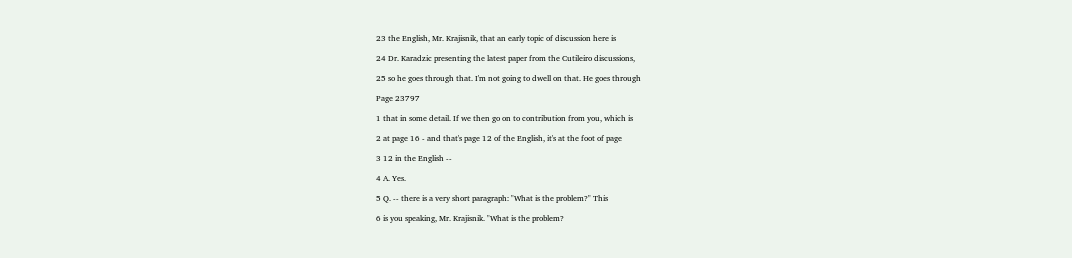23 the English, Mr. Krajisnik, that an early topic of discussion here is

24 Dr. Karadzic presenting the latest paper from the Cutileiro discussions,

25 so he goes through that. I'm not going to dwell on that. He goes through

Page 23797

1 that in some detail. If we then go on to contribution from you, which is

2 at page 16 - and that's page 12 of the English, it's at the foot of page

3 12 in the English --

4 A. Yes.

5 Q. -- there is a very short paragraph: "What is the problem?" This

6 is you speaking, Mr. Krajisnik. "What is the problem?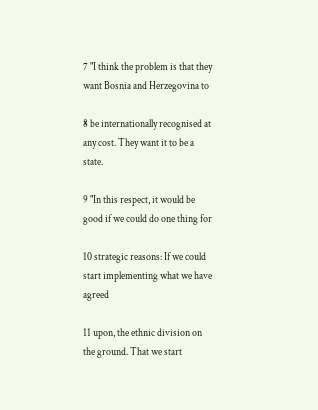7 "I think the problem is that they want Bosnia and Herzegovina to

8 be internationally recognised at any cost. They want it to be a state.

9 "In this respect, it would be good if we could do one thing for

10 strategic reasons: If we could start implementing what we have agreed

11 upon, the ethnic division on the ground. That we start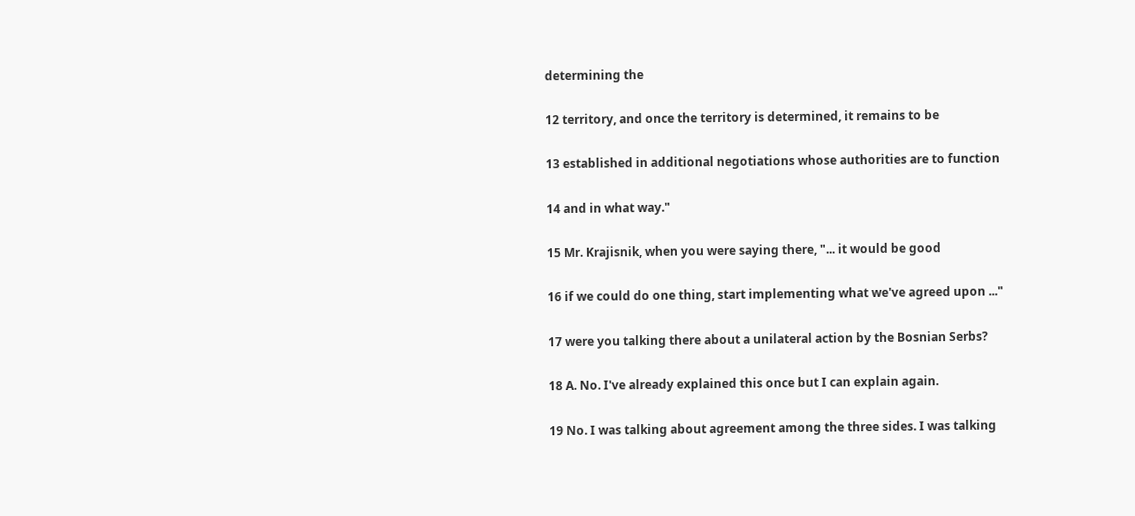determining the

12 territory, and once the territory is determined, it remains to be

13 established in additional negotiations whose authorities are to function

14 and in what way."

15 Mr. Krajisnik, when you were saying there, "... it would be good

16 if we could do one thing, start implementing what we've agreed upon ..."

17 were you talking there about a unilateral action by the Bosnian Serbs?

18 A. No. I've already explained this once but I can explain again.

19 No. I was talking about agreement among the three sides. I was talking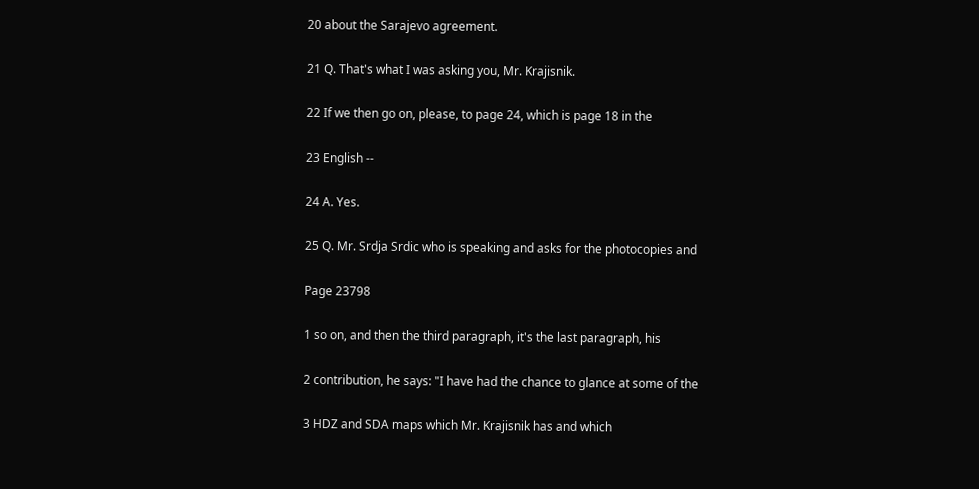20 about the Sarajevo agreement.

21 Q. That's what I was asking you, Mr. Krajisnik.

22 If we then go on, please, to page 24, which is page 18 in the

23 English --

24 A. Yes.

25 Q. Mr. Srdja Srdic who is speaking and asks for the photocopies and

Page 23798

1 so on, and then the third paragraph, it's the last paragraph, his

2 contribution, he says: "I have had the chance to glance at some of the

3 HDZ and SDA maps which Mr. Krajisnik has and which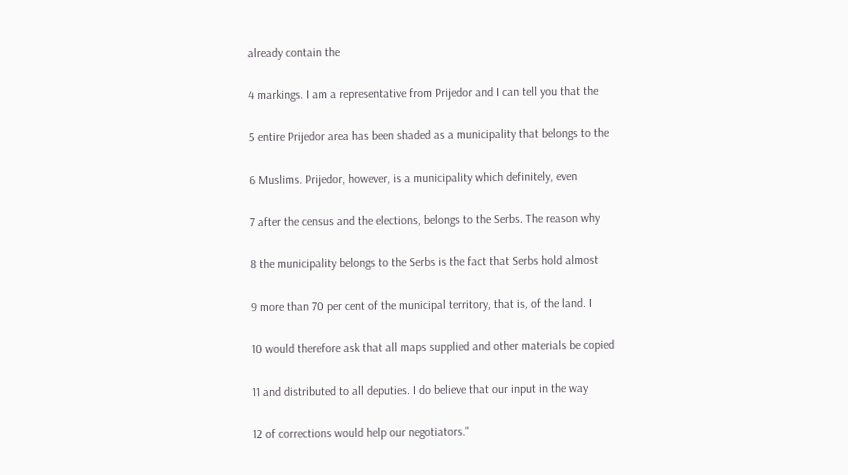already contain the

4 markings. I am a representative from Prijedor and I can tell you that the

5 entire Prijedor area has been shaded as a municipality that belongs to the

6 Muslims. Prijedor, however, is a municipality which definitely, even

7 after the census and the elections, belongs to the Serbs. The reason why

8 the municipality belongs to the Serbs is the fact that Serbs hold almost

9 more than 70 per cent of the municipal territory, that is, of the land. I

10 would therefore ask that all maps supplied and other materials be copied

11 and distributed to all deputies. I do believe that our input in the way

12 of corrections would help our negotiators."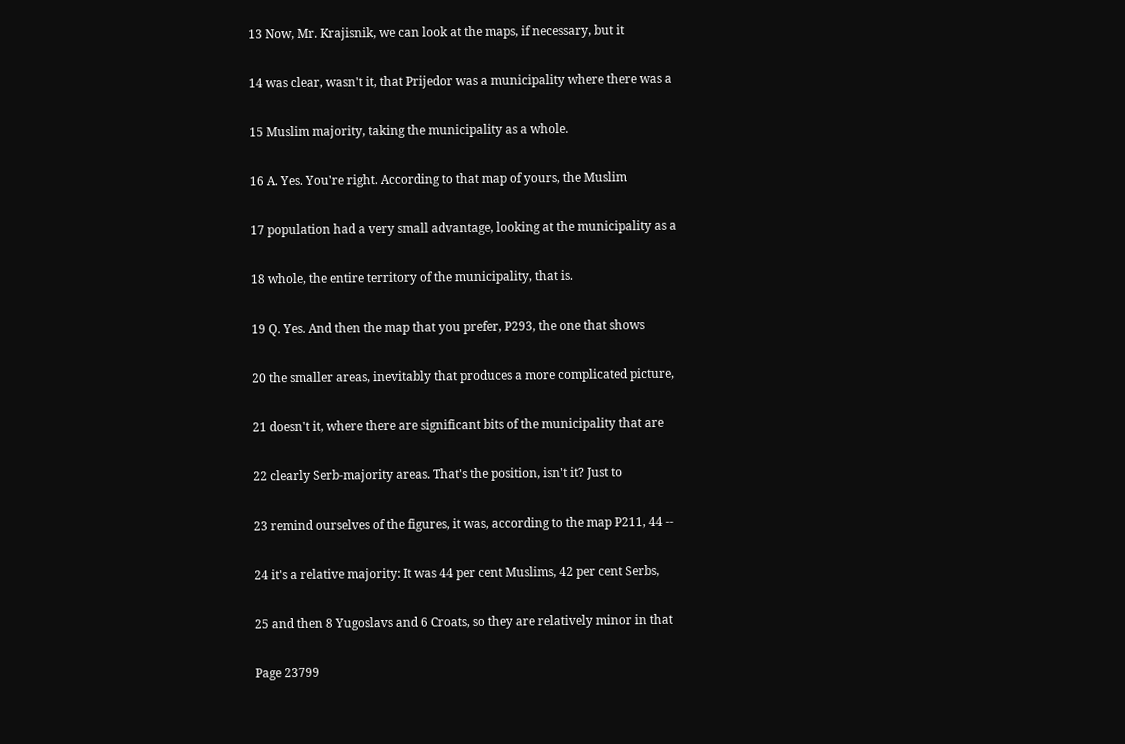13 Now, Mr. Krajisnik, we can look at the maps, if necessary, but it

14 was clear, wasn't it, that Prijedor was a municipality where there was a

15 Muslim majority, taking the municipality as a whole.

16 A. Yes. You're right. According to that map of yours, the Muslim

17 population had a very small advantage, looking at the municipality as a

18 whole, the entire territory of the municipality, that is.

19 Q. Yes. And then the map that you prefer, P293, the one that shows

20 the smaller areas, inevitably that produces a more complicated picture,

21 doesn't it, where there are significant bits of the municipality that are

22 clearly Serb-majority areas. That's the position, isn't it? Just to

23 remind ourselves of the figures, it was, according to the map P211, 44 --

24 it's a relative majority: It was 44 per cent Muslims, 42 per cent Serbs,

25 and then 8 Yugoslavs and 6 Croats, so they are relatively minor in that

Page 23799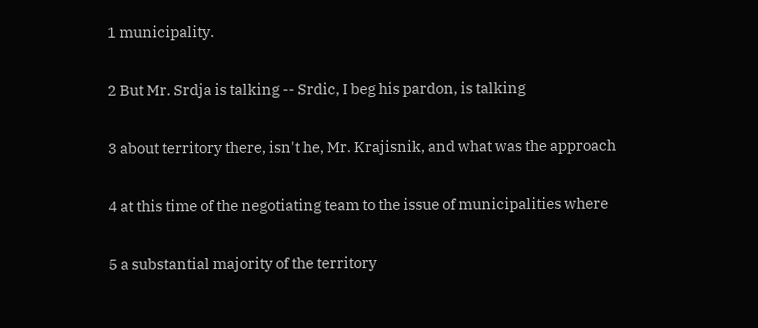1 municipality.

2 But Mr. Srdja is talking -- Srdic, I beg his pardon, is talking

3 about territory there, isn't he, Mr. Krajisnik, and what was the approach

4 at this time of the negotiating team to the issue of municipalities where

5 a substantial majority of the territory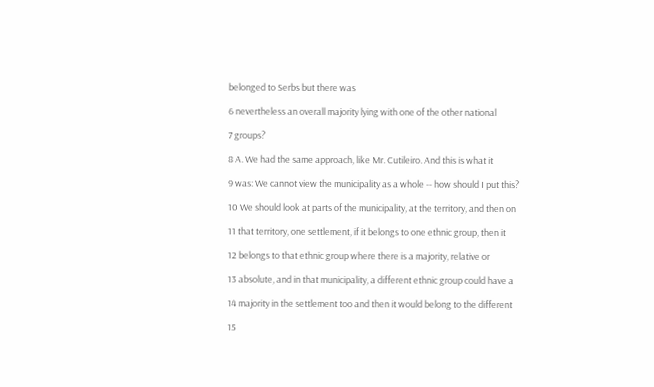belonged to Serbs but there was

6 nevertheless an overall majority lying with one of the other national

7 groups?

8 A. We had the same approach, like Mr. Cutileiro. And this is what it

9 was: We cannot view the municipality as a whole -- how should I put this?

10 We should look at parts of the municipality, at the territory, and then on

11 that territory, one settlement, if it belongs to one ethnic group, then it

12 belongs to that ethnic group where there is a majority, relative or

13 absolute, and in that municipality, a different ethnic group could have a

14 majority in the settlement too and then it would belong to the different

15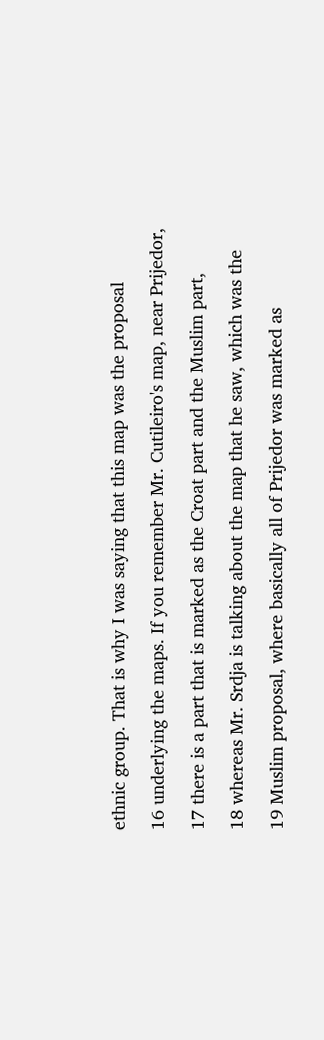ethnic group. That is why I was saying that this map was the proposal

16 underlying the maps. If you remember Mr. Cutileiro's map, near Prijedor,

17 there is a part that is marked as the Croat part and the Muslim part,

18 whereas Mr. Srdja is talking about the map that he saw, which was the

19 Muslim proposal, where basically all of Prijedor was marked as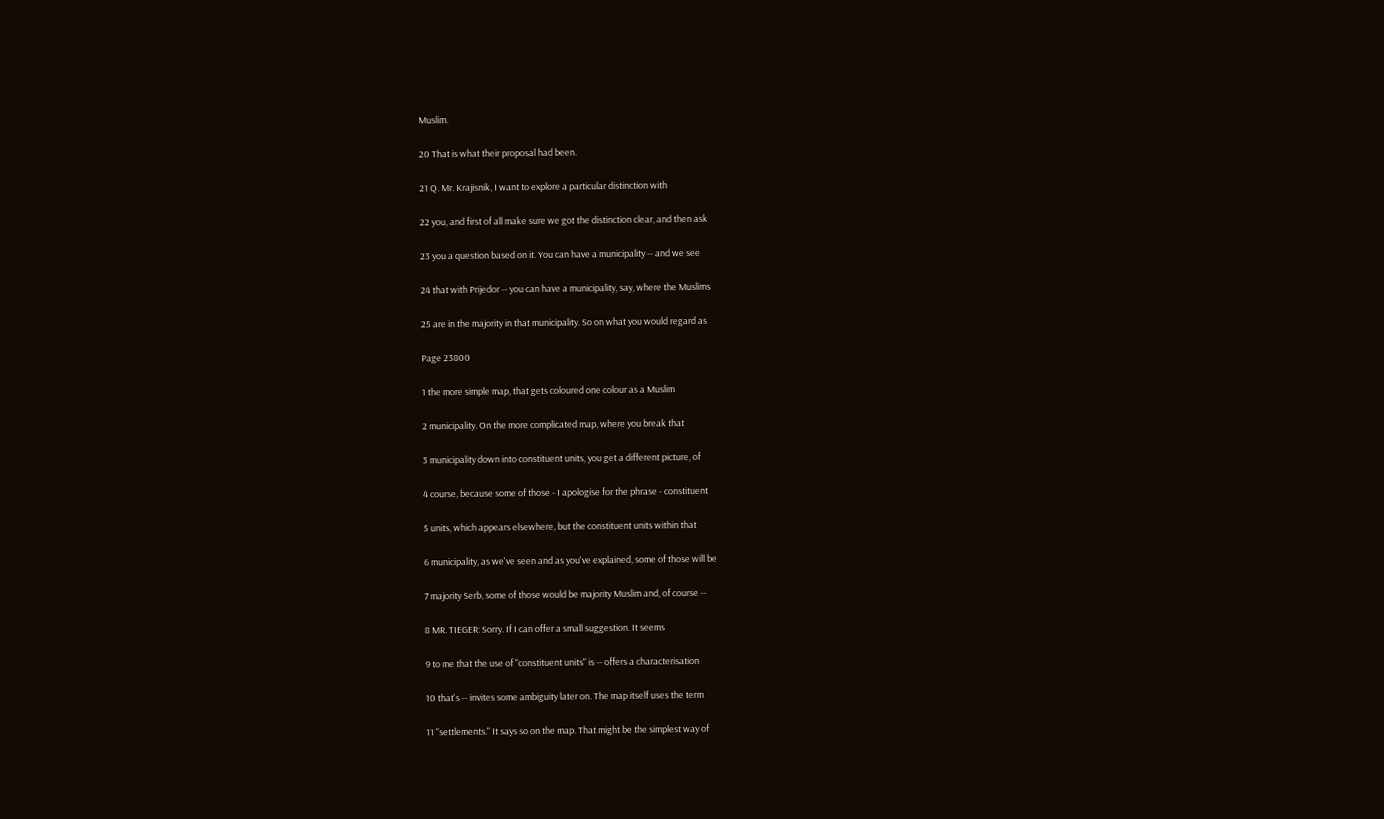Muslim.

20 That is what their proposal had been.

21 Q. Mr. Krajisnik, I want to explore a particular distinction with

22 you, and first of all make sure we got the distinction clear, and then ask

23 you a question based on it. You can have a municipality -- and we see

24 that with Prijedor -- you can have a municipality, say, where the Muslims

25 are in the majority in that municipality. So on what you would regard as

Page 23800

1 the more simple map, that gets coloured one colour as a Muslim

2 municipality. On the more complicated map, where you break that

3 municipality down into constituent units, you get a different picture, of

4 course, because some of those - I apologise for the phrase - constituent

5 units, which appears elsewhere, but the constituent units within that

6 municipality, as we've seen and as you've explained, some of those will be

7 majority Serb, some of those would be majority Muslim and, of course --

8 MR. TIEGER: Sorry. If I can offer a small suggestion. It seems

9 to me that the use of "constituent units" is -- offers a characterisation

10 that's -- invites some ambiguity later on. The map itself uses the term

11 "settlements." It says so on the map. That might be the simplest way of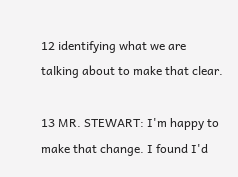12 identifying what we are talking about to make that clear.

13 MR. STEWART: I'm happy to make that change. I found I'd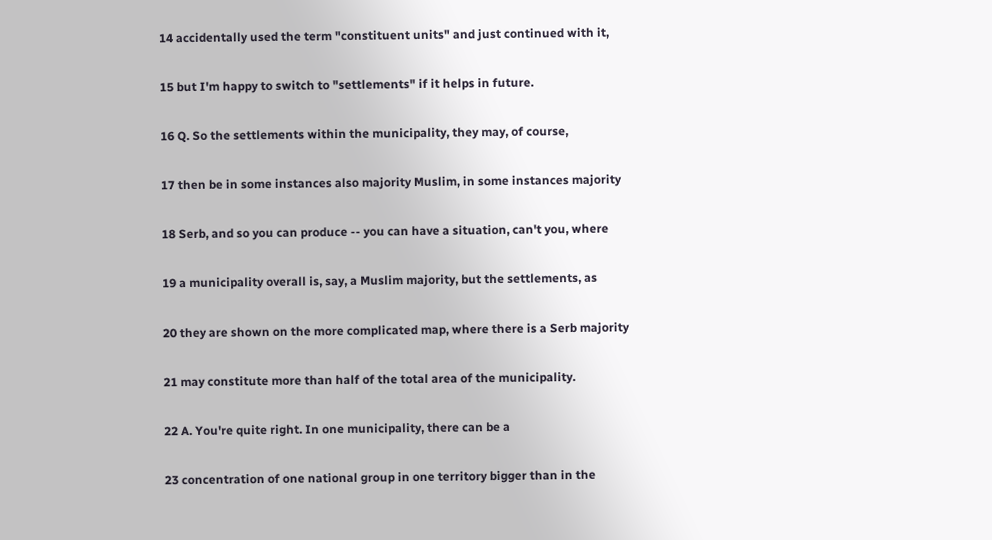14 accidentally used the term "constituent units" and just continued with it,

15 but I'm happy to switch to "settlements" if it helps in future.

16 Q. So the settlements within the municipality, they may, of course,

17 then be in some instances also majority Muslim, in some instances majority

18 Serb, and so you can produce -- you can have a situation, can't you, where

19 a municipality overall is, say, a Muslim majority, but the settlements, as

20 they are shown on the more complicated map, where there is a Serb majority

21 may constitute more than half of the total area of the municipality.

22 A. You're quite right. In one municipality, there can be a

23 concentration of one national group in one territory bigger than in the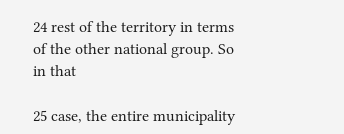24 rest of the territory in terms of the other national group. So in that

25 case, the entire municipality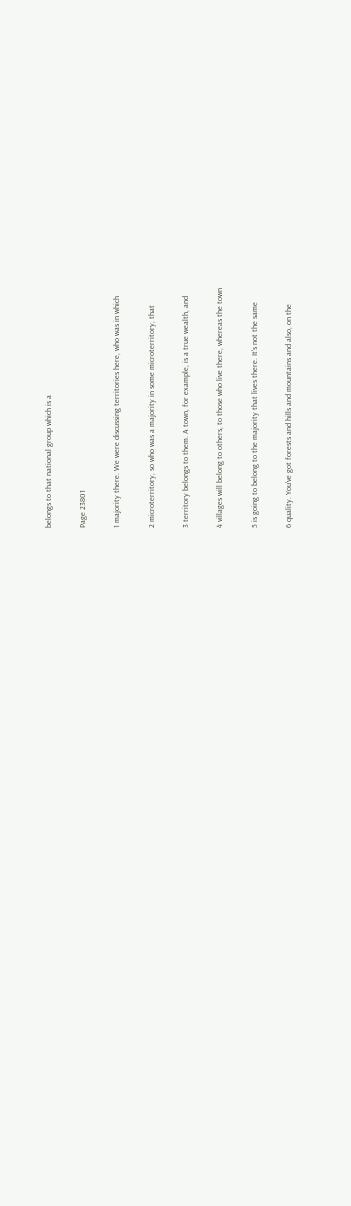belongs to that national group which is a

Page 23801

1 majority there. We were discussing territories here, who was in which

2 microterritory, so who was a majority in some microterritory, that

3 territory belongs to them. A town, for example, is a true wealth, and

4 villages will belong to others, to those who live there, whereas the town

5 is going to belong to the majority that lives there. It's not the same

6 quality. You've got forests and hills and mountains and also, on the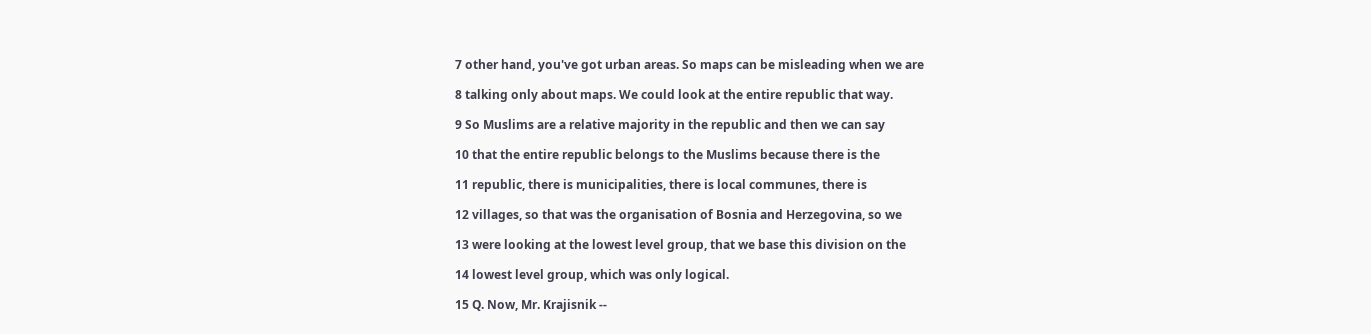7 other hand, you've got urban areas. So maps can be misleading when we are

8 talking only about maps. We could look at the entire republic that way.

9 So Muslims are a relative majority in the republic and then we can say

10 that the entire republic belongs to the Muslims because there is the

11 republic, there is municipalities, there is local communes, there is

12 villages, so that was the organisation of Bosnia and Herzegovina, so we

13 were looking at the lowest level group, that we base this division on the

14 lowest level group, which was only logical.

15 Q. Now, Mr. Krajisnik --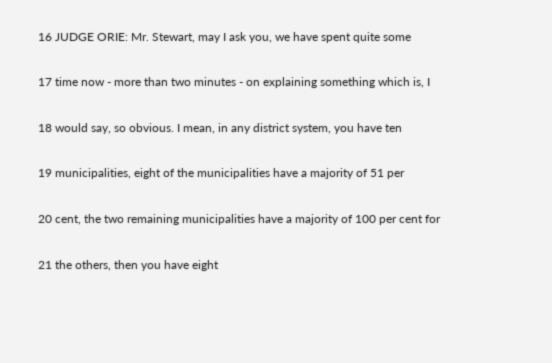16 JUDGE ORIE: Mr. Stewart, may I ask you, we have spent quite some

17 time now - more than two minutes - on explaining something which is, I

18 would say, so obvious. I mean, in any district system, you have ten

19 municipalities, eight of the municipalities have a majority of 51 per

20 cent, the two remaining municipalities have a majority of 100 per cent for

21 the others, then you have eight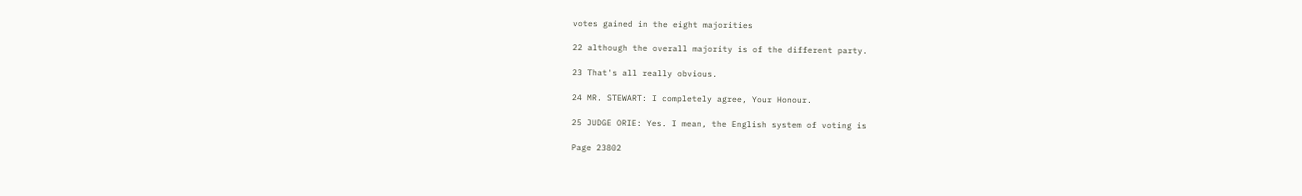votes gained in the eight majorities

22 although the overall majority is of the different party.

23 That's all really obvious.

24 MR. STEWART: I completely agree, Your Honour.

25 JUDGE ORIE: Yes. I mean, the English system of voting is

Page 23802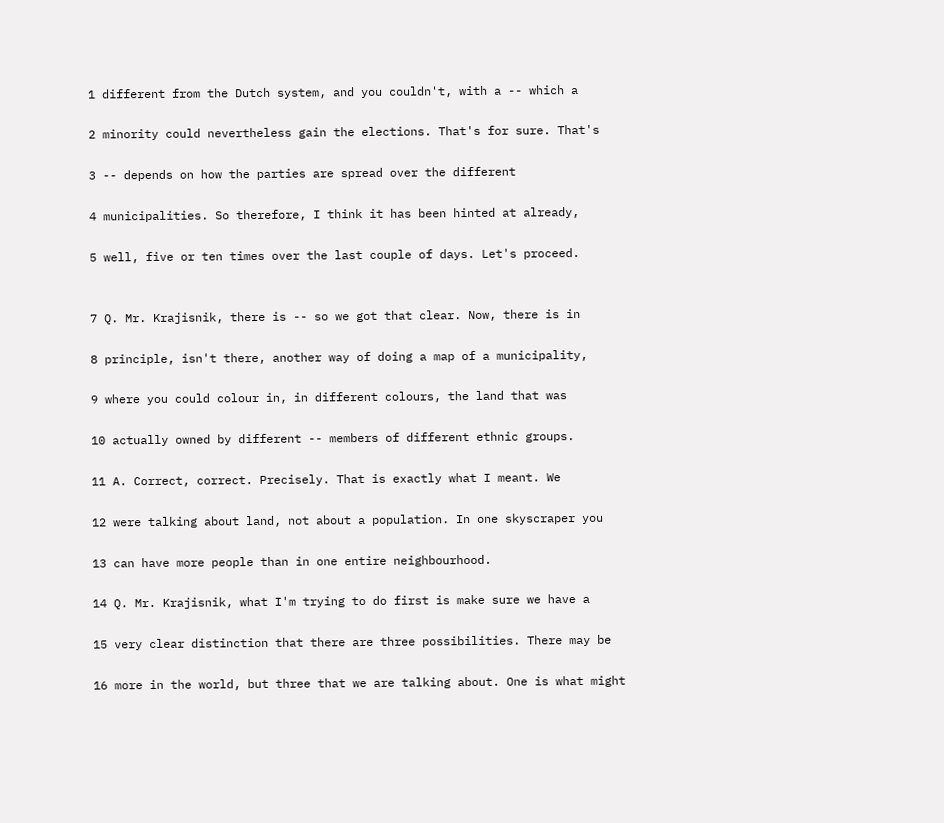1 different from the Dutch system, and you couldn't, with a -- which a

2 minority could nevertheless gain the elections. That's for sure. That's

3 -- depends on how the parties are spread over the different

4 municipalities. So therefore, I think it has been hinted at already,

5 well, five or ten times over the last couple of days. Let's proceed.


7 Q. Mr. Krajisnik, there is -- so we got that clear. Now, there is in

8 principle, isn't there, another way of doing a map of a municipality,

9 where you could colour in, in different colours, the land that was

10 actually owned by different -- members of different ethnic groups.

11 A. Correct, correct. Precisely. That is exactly what I meant. We

12 were talking about land, not about a population. In one skyscraper you

13 can have more people than in one entire neighbourhood.

14 Q. Mr. Krajisnik, what I'm trying to do first is make sure we have a

15 very clear distinction that there are three possibilities. There may be

16 more in the world, but three that we are talking about. One is what might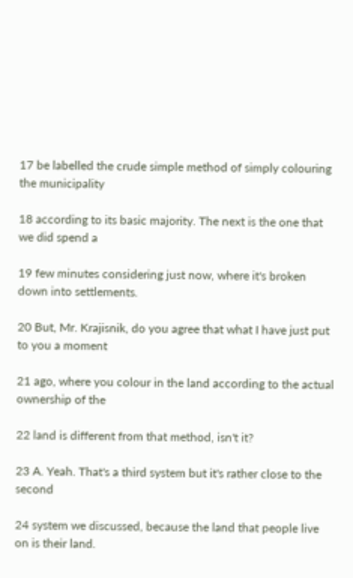17 be labelled the crude simple method of simply colouring the municipality

18 according to its basic majority. The next is the one that we did spend a

19 few minutes considering just now, where it's broken down into settlements.

20 But, Mr. Krajisnik, do you agree that what I have just put to you a moment

21 ago, where you colour in the land according to the actual ownership of the

22 land is different from that method, isn't it?

23 A. Yeah. That's a third system but it's rather close to the second

24 system we discussed, because the land that people live on is their land.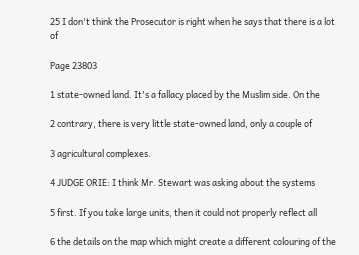25 I don't think the Prosecutor is right when he says that there is a lot of

Page 23803

1 state-owned land. It's a fallacy placed by the Muslim side. On the

2 contrary, there is very little state-owned land, only a couple of

3 agricultural complexes.

4 JUDGE ORIE: I think Mr. Stewart was asking about the systems

5 first. If you take large units, then it could not properly reflect all

6 the details on the map which might create a different colouring of the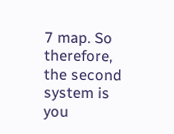7 map. So therefore, the second system is you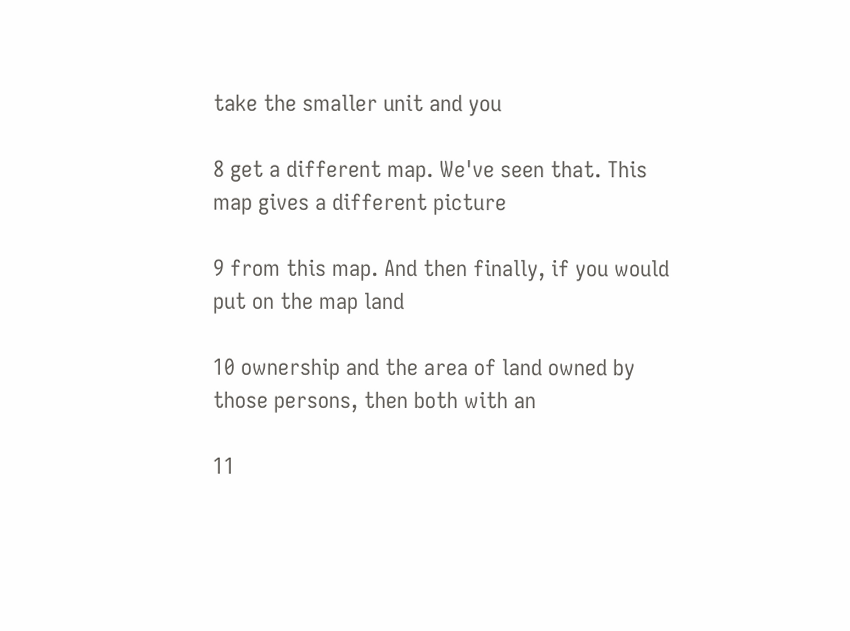take the smaller unit and you

8 get a different map. We've seen that. This map gives a different picture

9 from this map. And then finally, if you would put on the map land

10 ownership and the area of land owned by those persons, then both with an

11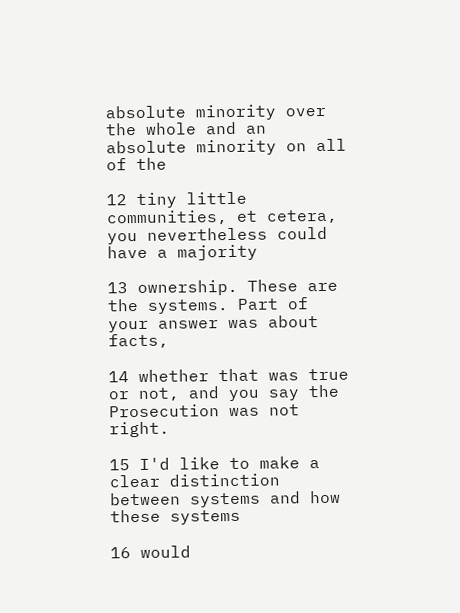absolute minority over the whole and an absolute minority on all of the

12 tiny little communities, et cetera, you nevertheless could have a majority

13 ownership. These are the systems. Part of your answer was about facts,

14 whether that was true or not, and you say the Prosecution was not right.

15 I'd like to make a clear distinction between systems and how these systems

16 would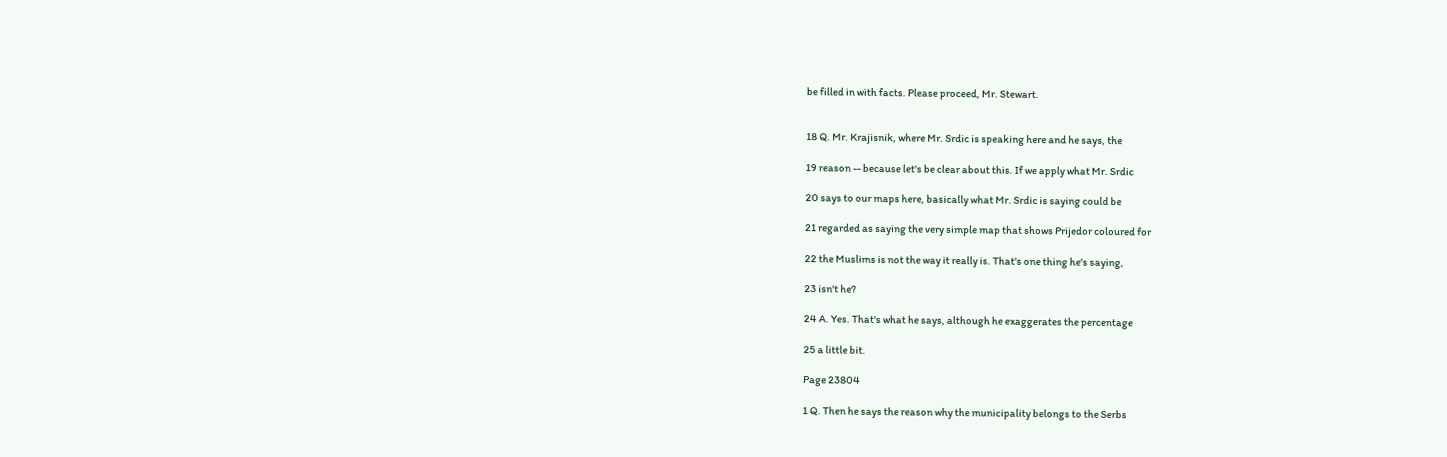be filled in with facts. Please proceed, Mr. Stewart.


18 Q. Mr. Krajisnik, where Mr. Srdic is speaking here and he says, the

19 reason -- because let's be clear about this. If we apply what Mr. Srdic

20 says to our maps here, basically what Mr. Srdic is saying could be

21 regarded as saying the very simple map that shows Prijedor coloured for

22 the Muslims is not the way it really is. That's one thing he's saying,

23 isn't he?

24 A. Yes. That's what he says, although he exaggerates the percentage

25 a little bit.

Page 23804

1 Q. Then he says the reason why the municipality belongs to the Serbs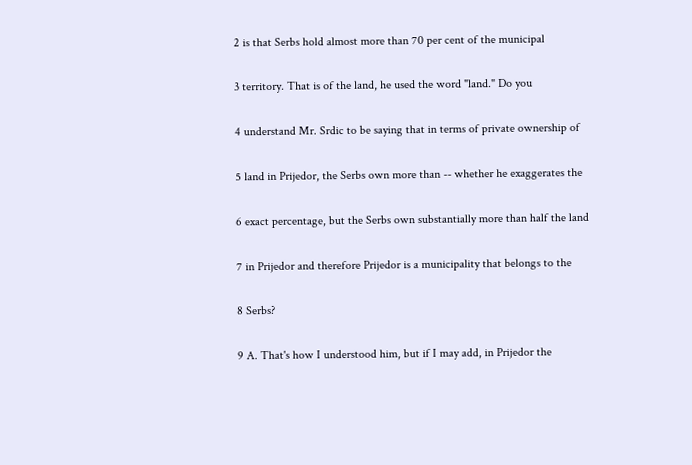2 is that Serbs hold almost more than 70 per cent of the municipal

3 territory. That is of the land, he used the word "land." Do you

4 understand Mr. Srdic to be saying that in terms of private ownership of

5 land in Prijedor, the Serbs own more than -- whether he exaggerates the

6 exact percentage, but the Serbs own substantially more than half the land

7 in Prijedor and therefore Prijedor is a municipality that belongs to the

8 Serbs?

9 A. That's how I understood him, but if I may add, in Prijedor the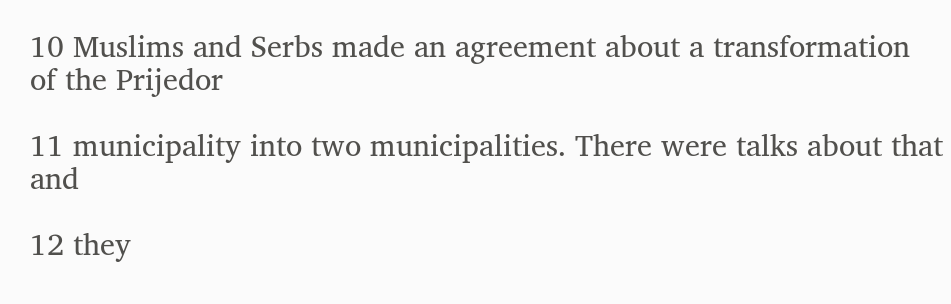10 Muslims and Serbs made an agreement about a transformation of the Prijedor

11 municipality into two municipalities. There were talks about that and

12 they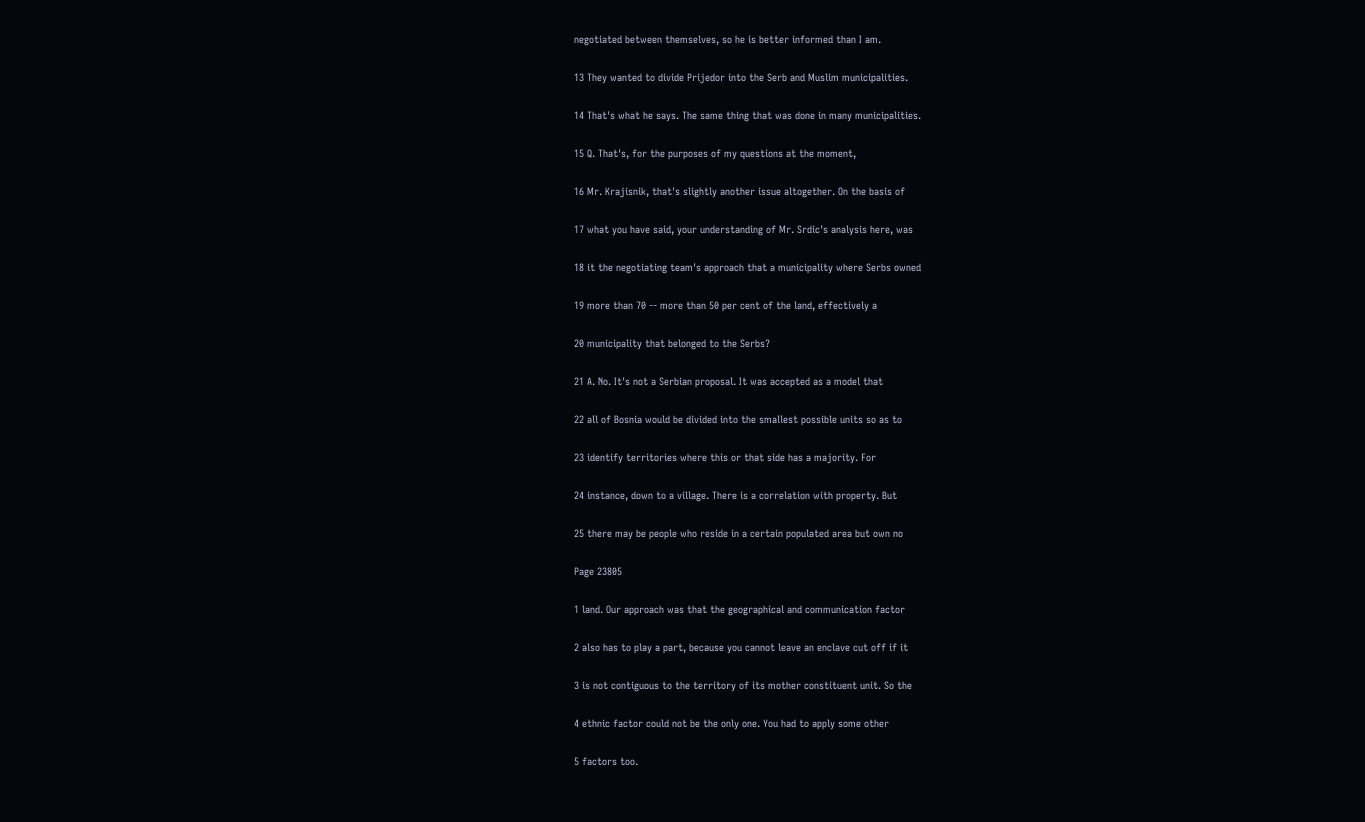negotiated between themselves, so he is better informed than I am.

13 They wanted to divide Prijedor into the Serb and Muslim municipalities.

14 That's what he says. The same thing that was done in many municipalities.

15 Q. That's, for the purposes of my questions at the moment,

16 Mr. Krajisnik, that's slightly another issue altogether. On the basis of

17 what you have said, your understanding of Mr. Srdic's analysis here, was

18 it the negotiating team's approach that a municipality where Serbs owned

19 more than 70 -- more than 50 per cent of the land, effectively a

20 municipality that belonged to the Serbs?

21 A. No. It's not a Serbian proposal. It was accepted as a model that

22 all of Bosnia would be divided into the smallest possible units so as to

23 identify territories where this or that side has a majority. For

24 instance, down to a village. There is a correlation with property. But

25 there may be people who reside in a certain populated area but own no

Page 23805

1 land. Our approach was that the geographical and communication factor

2 also has to play a part, because you cannot leave an enclave cut off if it

3 is not contiguous to the territory of its mother constituent unit. So the

4 ethnic factor could not be the only one. You had to apply some other

5 factors too.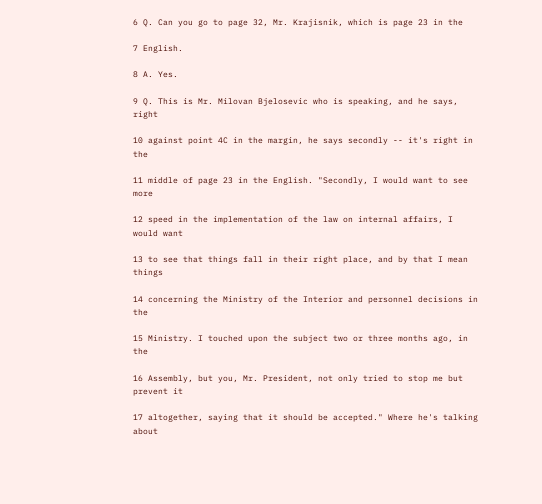6 Q. Can you go to page 32, Mr. Krajisnik, which is page 23 in the

7 English.

8 A. Yes.

9 Q. This is Mr. Milovan Bjelosevic who is speaking, and he says, right

10 against point 4C in the margin, he says secondly -- it's right in the

11 middle of page 23 in the English. "Secondly, I would want to see more

12 speed in the implementation of the law on internal affairs, I would want

13 to see that things fall in their right place, and by that I mean things

14 concerning the Ministry of the Interior and personnel decisions in the

15 Ministry. I touched upon the subject two or three months ago, in the

16 Assembly, but you, Mr. President, not only tried to stop me but prevent it

17 altogether, saying that it should be accepted." Where he's talking about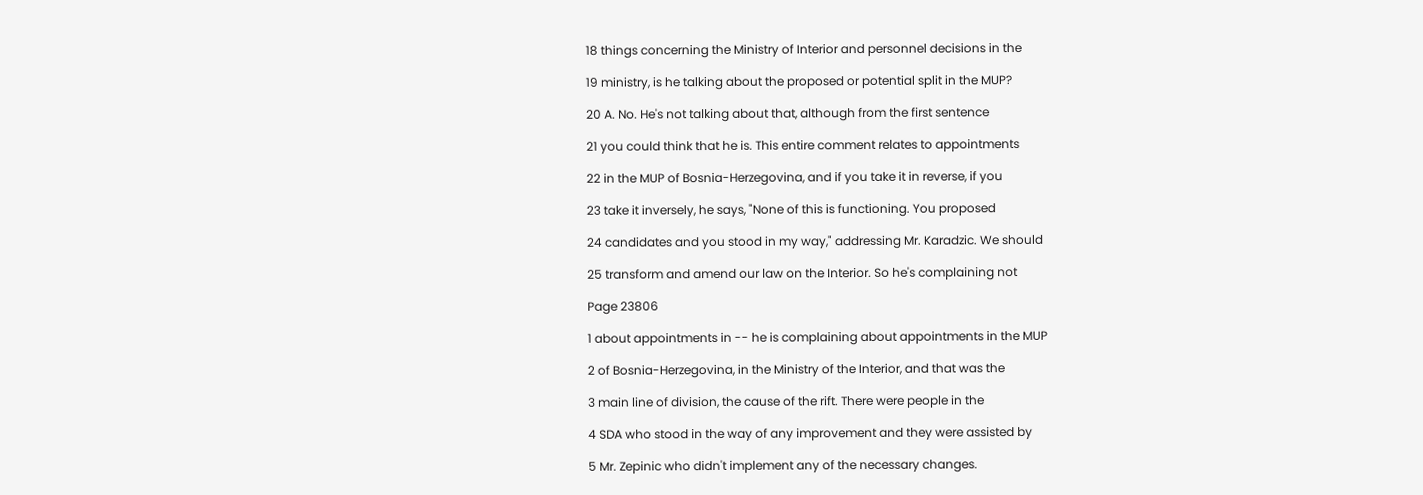18 things concerning the Ministry of Interior and personnel decisions in the

19 ministry, is he talking about the proposed or potential split in the MUP?

20 A. No. He's not talking about that, although from the first sentence

21 you could think that he is. This entire comment relates to appointments

22 in the MUP of Bosnia-Herzegovina, and if you take it in reverse, if you

23 take it inversely, he says, "None of this is functioning. You proposed

24 candidates and you stood in my way," addressing Mr. Karadzic. We should

25 transform and amend our law on the Interior. So he's complaining not

Page 23806

1 about appointments in -- he is complaining about appointments in the MUP

2 of Bosnia-Herzegovina, in the Ministry of the Interior, and that was the

3 main line of division, the cause of the rift. There were people in the

4 SDA who stood in the way of any improvement and they were assisted by

5 Mr. Zepinic who didn't implement any of the necessary changes.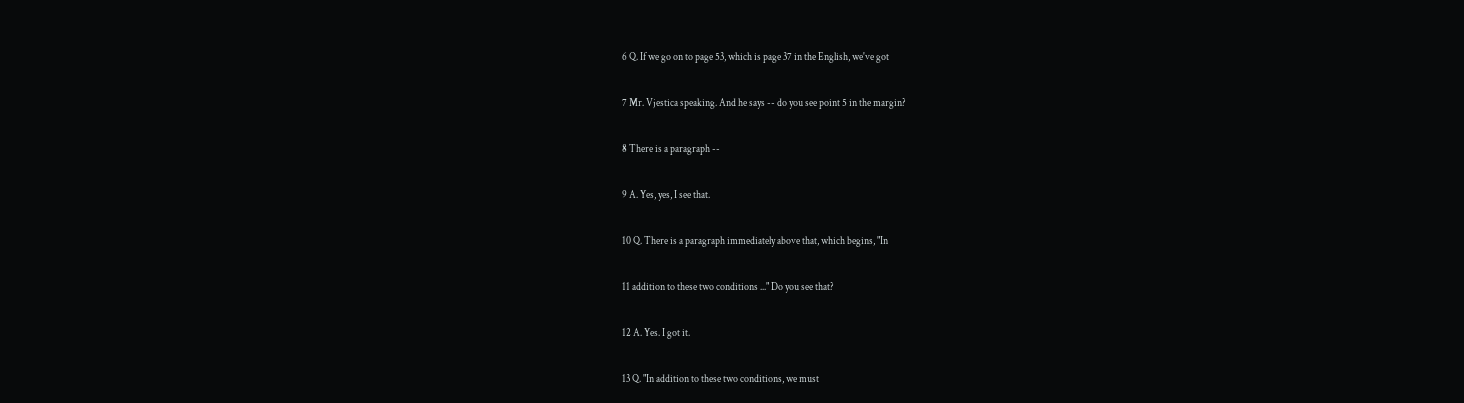6 Q. If we go on to page 53, which is page 37 in the English, we've got

7 Mr. Vjestica speaking. And he says -- do you see point 5 in the margin?

8 There is a paragraph --

9 A. Yes, yes, I see that.

10 Q. There is a paragraph immediately above that, which begins, "In

11 addition to these two conditions ..." Do you see that?

12 A. Yes. I got it.

13 Q. "In addition to these two conditions, we must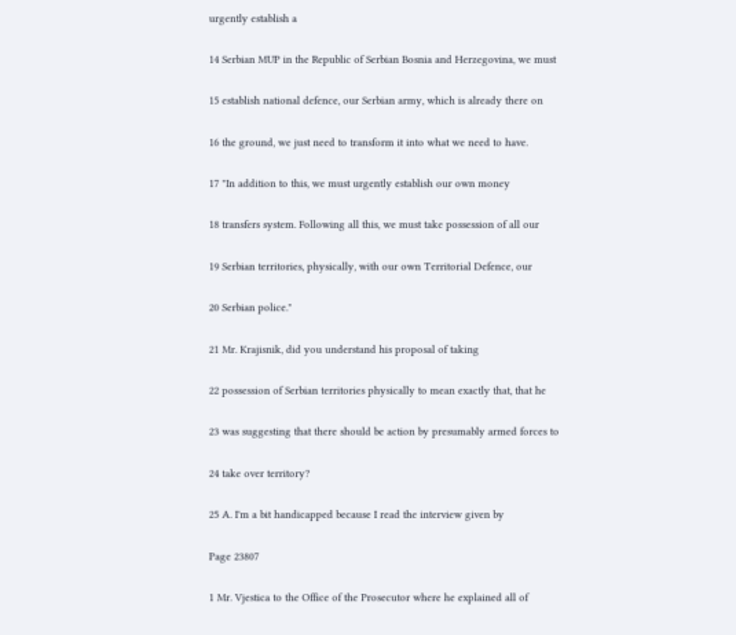urgently establish a

14 Serbian MUP in the Republic of Serbian Bosnia and Herzegovina, we must

15 establish national defence, our Serbian army, which is already there on

16 the ground, we just need to transform it into what we need to have.

17 "In addition to this, we must urgently establish our own money

18 transfers system. Following all this, we must take possession of all our

19 Serbian territories, physically, with our own Territorial Defence, our

20 Serbian police."

21 Mr. Krajisnik, did you understand his proposal of taking

22 possession of Serbian territories physically to mean exactly that, that he

23 was suggesting that there should be action by presumably armed forces to

24 take over territory?

25 A. I'm a bit handicapped because I read the interview given by

Page 23807

1 Mr. Vjestica to the Office of the Prosecutor where he explained all of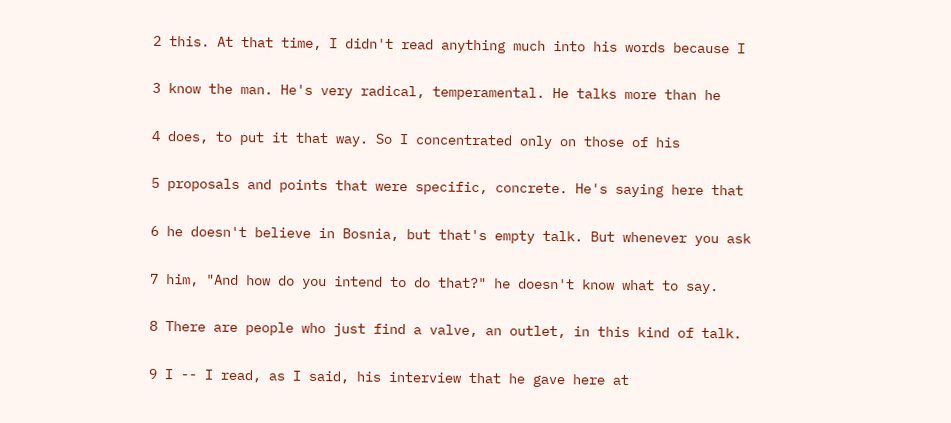2 this. At that time, I didn't read anything much into his words because I

3 know the man. He's very radical, temperamental. He talks more than he

4 does, to put it that way. So I concentrated only on those of his

5 proposals and points that were specific, concrete. He's saying here that

6 he doesn't believe in Bosnia, but that's empty talk. But whenever you ask

7 him, "And how do you intend to do that?" he doesn't know what to say.

8 There are people who just find a valve, an outlet, in this kind of talk.

9 I -- I read, as I said, his interview that he gave here at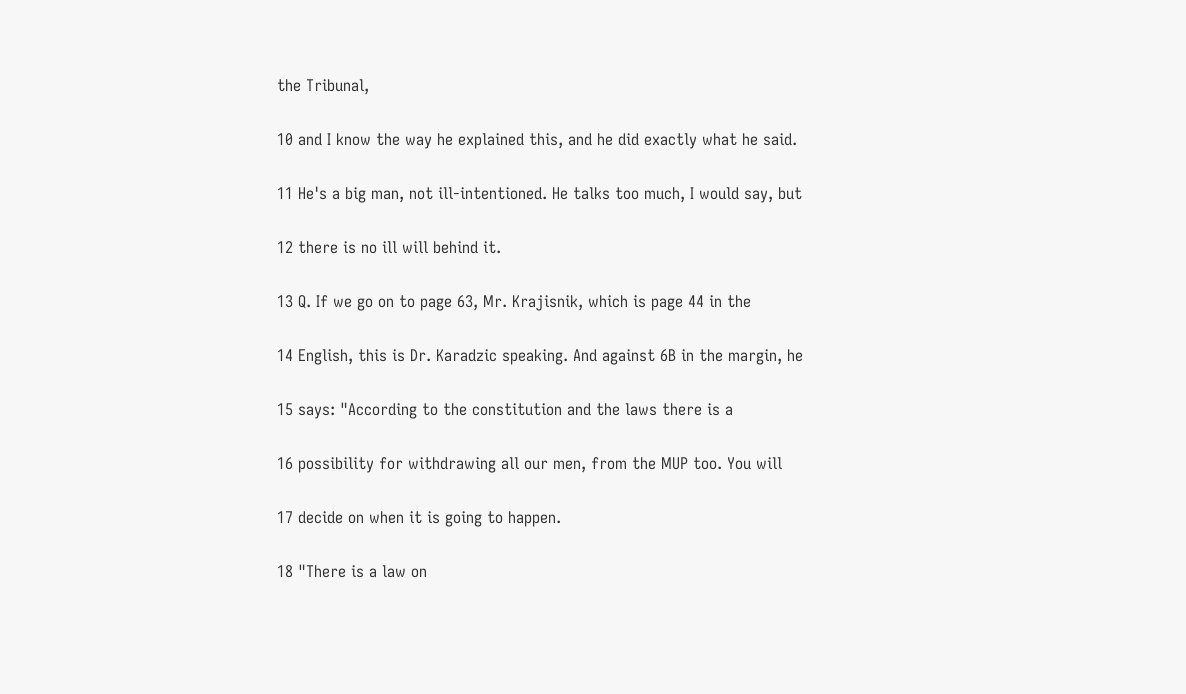the Tribunal,

10 and I know the way he explained this, and he did exactly what he said.

11 He's a big man, not ill-intentioned. He talks too much, I would say, but

12 there is no ill will behind it.

13 Q. If we go on to page 63, Mr. Krajisnik, which is page 44 in the

14 English, this is Dr. Karadzic speaking. And against 6B in the margin, he

15 says: "According to the constitution and the laws there is a

16 possibility for withdrawing all our men, from the MUP too. You will

17 decide on when it is going to happen.

18 "There is a law on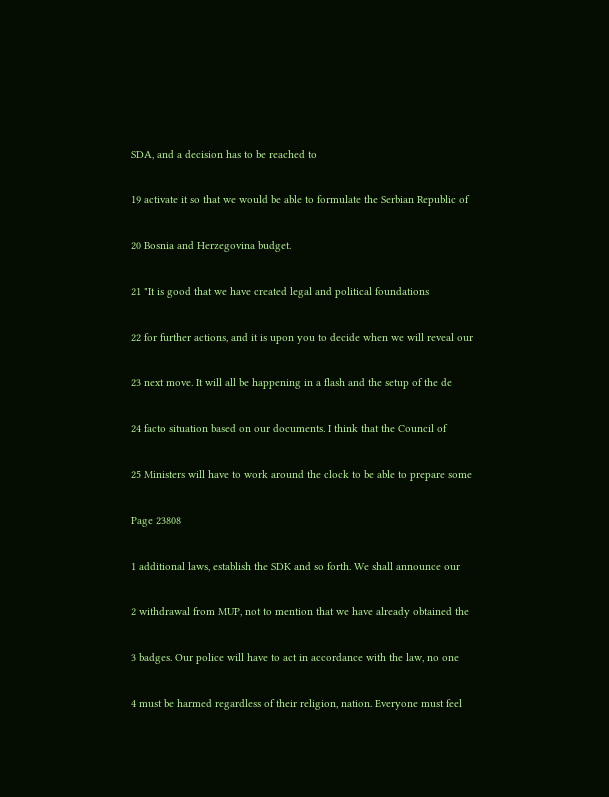SDA, and a decision has to be reached to

19 activate it so that we would be able to formulate the Serbian Republic of

20 Bosnia and Herzegovina budget.

21 "It is good that we have created legal and political foundations

22 for further actions, and it is upon you to decide when we will reveal our

23 next move. It will all be happening in a flash and the setup of the de

24 facto situation based on our documents. I think that the Council of

25 Ministers will have to work around the clock to be able to prepare some

Page 23808

1 additional laws, establish the SDK and so forth. We shall announce our

2 withdrawal from MUP, not to mention that we have already obtained the

3 badges. Our police will have to act in accordance with the law, no one

4 must be harmed regardless of their religion, nation. Everyone must feel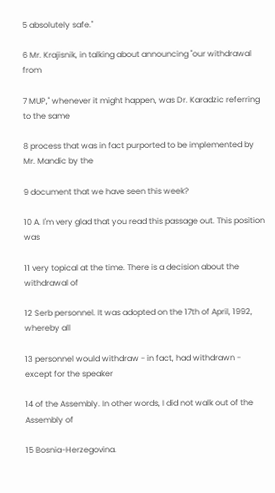5 absolutely safe."

6 Mr. Krajisnik, in talking about announcing "our withdrawal from

7 MUP," whenever it might happen, was Dr. Karadzic referring to the same

8 process that was in fact purported to be implemented by Mr. Mandic by the

9 document that we have seen this week?

10 A. I'm very glad that you read this passage out. This position was

11 very topical at the time. There is a decision about the withdrawal of

12 Serb personnel. It was adopted on the 17th of April, 1992, whereby all

13 personnel would withdraw - in fact, had withdrawn - except for the speaker

14 of the Assembly. In other words, I did not walk out of the Assembly of

15 Bosnia-Herzegovina.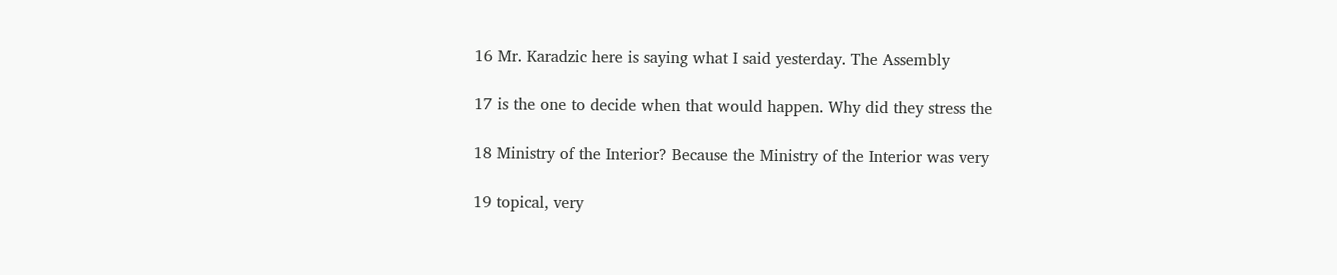16 Mr. Karadzic here is saying what I said yesterday. The Assembly

17 is the one to decide when that would happen. Why did they stress the

18 Ministry of the Interior? Because the Ministry of the Interior was very

19 topical, very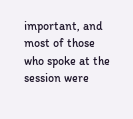important, and most of those who spoke at the session were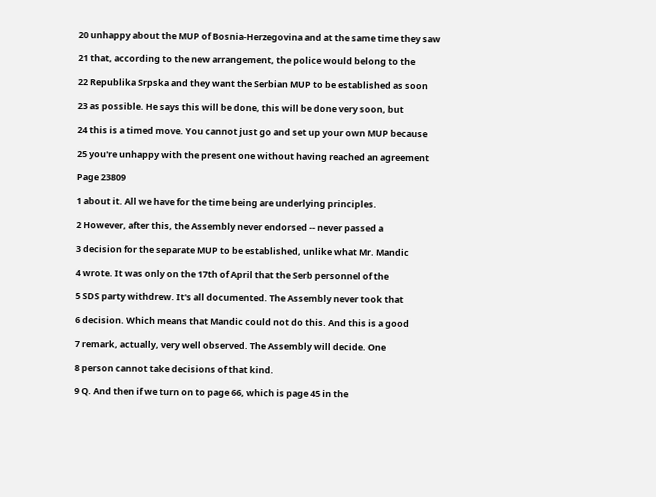20 unhappy about the MUP of Bosnia-Herzegovina and at the same time they saw

21 that, according to the new arrangement, the police would belong to the

22 Republika Srpska and they want the Serbian MUP to be established as soon

23 as possible. He says this will be done, this will be done very soon, but

24 this is a timed move. You cannot just go and set up your own MUP because

25 you're unhappy with the present one without having reached an agreement

Page 23809

1 about it. All we have for the time being are underlying principles.

2 However, after this, the Assembly never endorsed -- never passed a

3 decision for the separate MUP to be established, unlike what Mr. Mandic

4 wrote. It was only on the 17th of April that the Serb personnel of the

5 SDS party withdrew. It's all documented. The Assembly never took that

6 decision. Which means that Mandic could not do this. And this is a good

7 remark, actually, very well observed. The Assembly will decide. One

8 person cannot take decisions of that kind.

9 Q. And then if we turn on to page 66, which is page 45 in the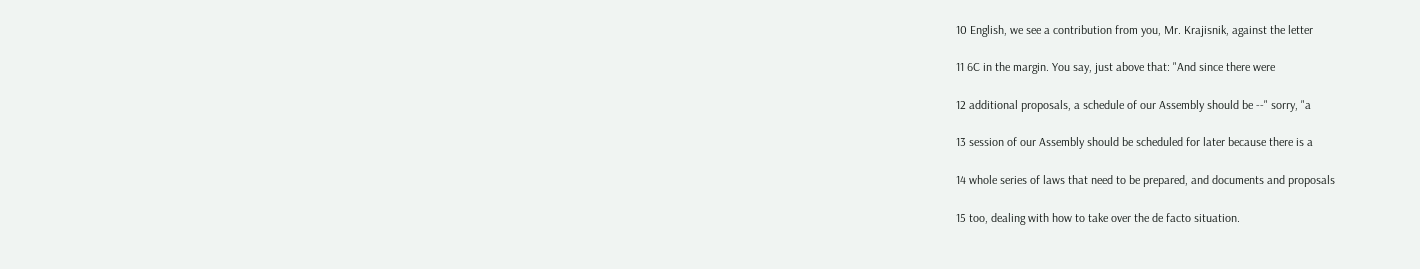10 English, we see a contribution from you, Mr. Krajisnik, against the letter

11 6C in the margin. You say, just above that: "And since there were

12 additional proposals, a schedule of our Assembly should be --" sorry, "a

13 session of our Assembly should be scheduled for later because there is a

14 whole series of laws that need to be prepared, and documents and proposals

15 too, dealing with how to take over the de facto situation.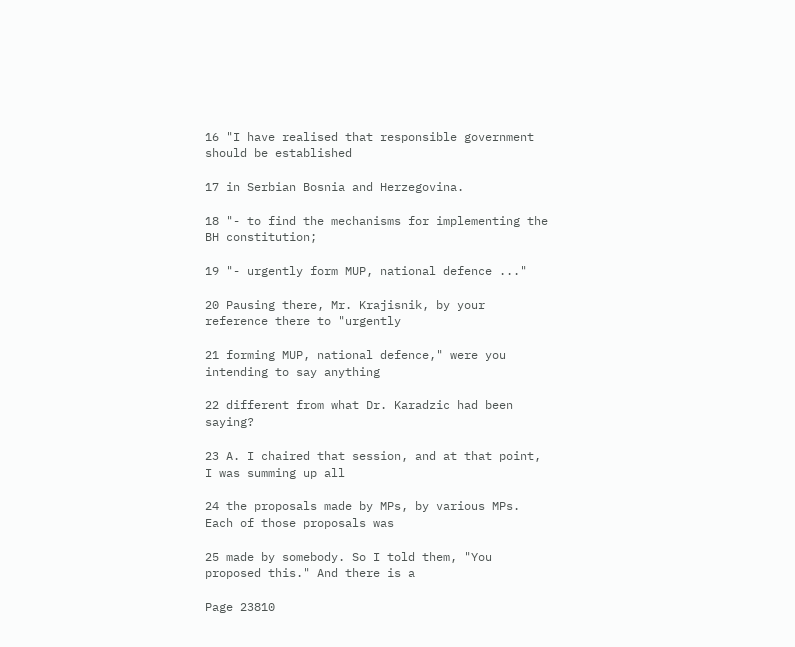16 "I have realised that responsible government should be established

17 in Serbian Bosnia and Herzegovina.

18 "- to find the mechanisms for implementing the BH constitution;

19 "- urgently form MUP, national defence ..."

20 Pausing there, Mr. Krajisnik, by your reference there to "urgently

21 forming MUP, national defence," were you intending to say anything

22 different from what Dr. Karadzic had been saying?

23 A. I chaired that session, and at that point, I was summing up all

24 the proposals made by MPs, by various MPs. Each of those proposals was

25 made by somebody. So I told them, "You proposed this." And there is a

Page 23810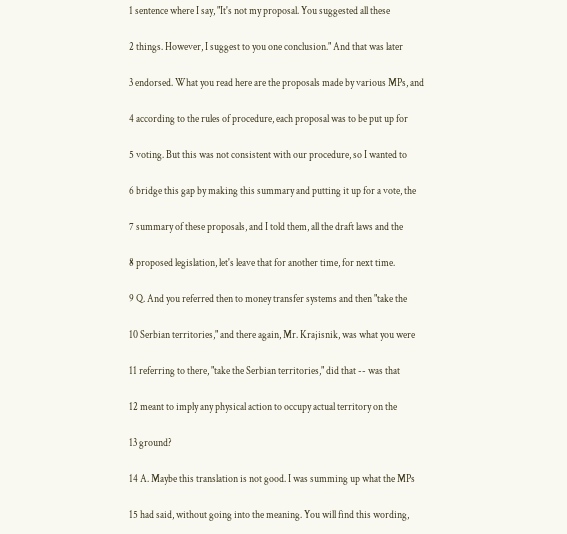1 sentence where I say, "It's not my proposal. You suggested all these

2 things. However, I suggest to you one conclusion." And that was later

3 endorsed. What you read here are the proposals made by various MPs, and

4 according to the rules of procedure, each proposal was to be put up for

5 voting. But this was not consistent with our procedure, so I wanted to

6 bridge this gap by making this summary and putting it up for a vote, the

7 summary of these proposals, and I told them, all the draft laws and the

8 proposed legislation, let's leave that for another time, for next time.

9 Q. And you referred then to money transfer systems and then "take the

10 Serbian territories," and there again, Mr. Krajisnik, was what you were

11 referring to there, "take the Serbian territories," did that -- was that

12 meant to imply any physical action to occupy actual territory on the

13 ground?

14 A. Maybe this translation is not good. I was summing up what the MPs

15 had said, without going into the meaning. You will find this wording,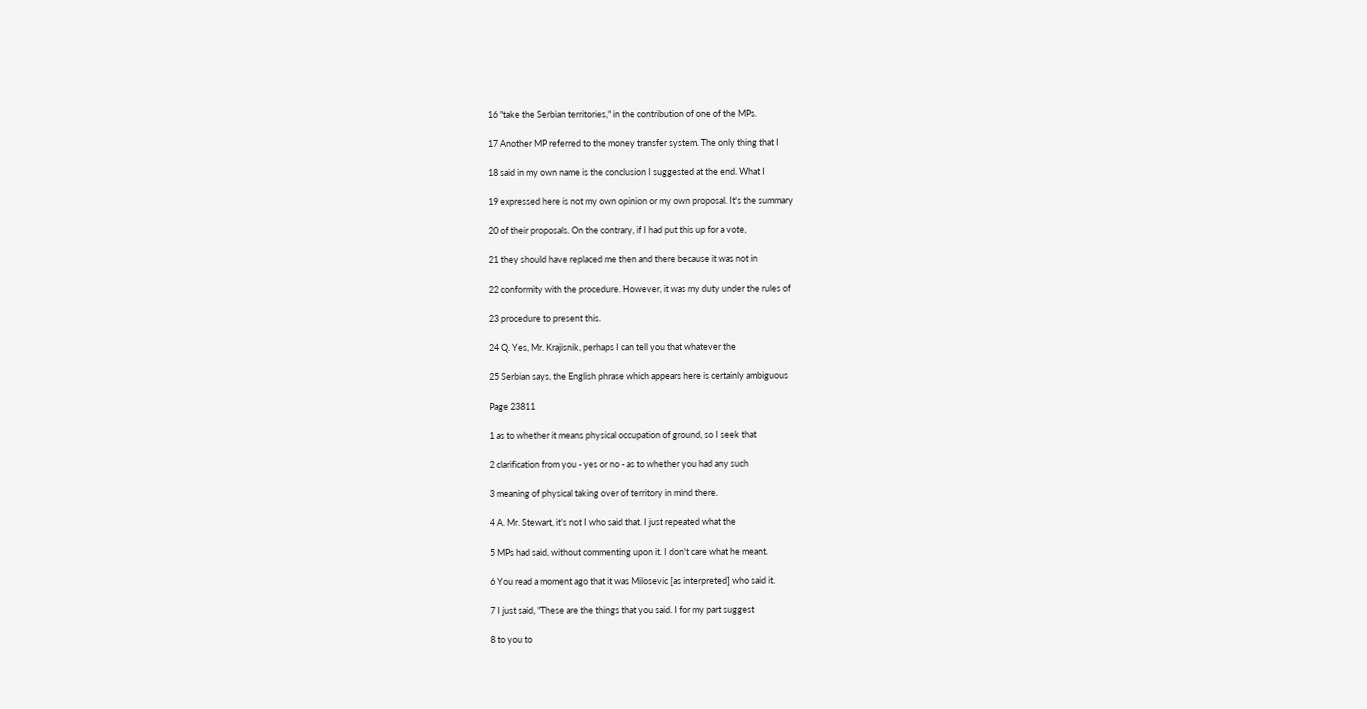16 "take the Serbian territories," in the contribution of one of the MPs.

17 Another MP referred to the money transfer system. The only thing that I

18 said in my own name is the conclusion I suggested at the end. What I

19 expressed here is not my own opinion or my own proposal. It's the summary

20 of their proposals. On the contrary, if I had put this up for a vote,

21 they should have replaced me then and there because it was not in

22 conformity with the procedure. However, it was my duty under the rules of

23 procedure to present this.

24 Q. Yes, Mr. Krajisnik, perhaps I can tell you that whatever the

25 Serbian says, the English phrase which appears here is certainly ambiguous

Page 23811

1 as to whether it means physical occupation of ground, so I seek that

2 clarification from you - yes or no - as to whether you had any such

3 meaning of physical taking over of territory in mind there.

4 A. Mr. Stewart, it's not I who said that. I just repeated what the

5 MPs had said, without commenting upon it. I don't care what he meant.

6 You read a moment ago that it was Milosevic [as interpreted] who said it.

7 I just said, "These are the things that you said. I for my part suggest

8 to you to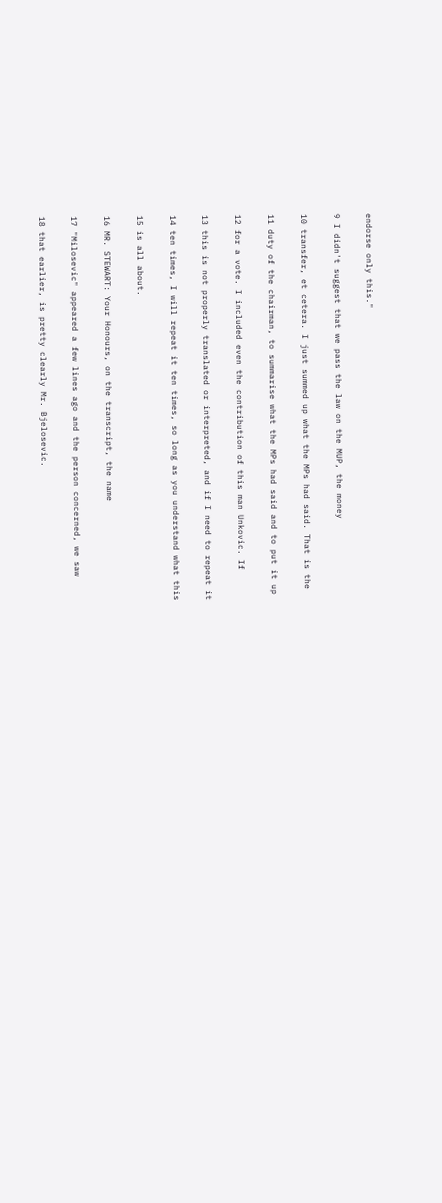endorse only this."

9 I didn't suggest that we pass the law on the MUP, the money

10 transfer, et cetera. I just summed up what the MPs had said. That is the

11 duty of the chairman, to summarise what the MPs had said and to put it up

12 for a vote. I included even the contribution of this man Unkovic. If

13 this is not properly translated or interpreted, and if I need to repeat it

14 ten times, I will repeat it ten times, so long as you understand what this

15 is all about.

16 MR. STEWART: Your Honours, on the transcript, the name

17 "Milosevic" appeared a few lines ago and the person concerned, we saw

18 that earlier, is pretty clearly Mr. Bjelosevic.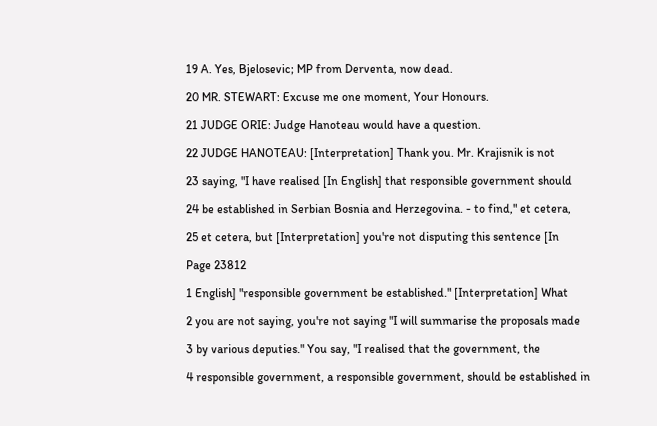19 A. Yes, Bjelosevic; MP from Derventa, now dead.

20 MR. STEWART: Excuse me one moment, Your Honours.

21 JUDGE ORIE: Judge Hanoteau would have a question.

22 JUDGE HANOTEAU: [Interpretation] Thank you. Mr. Krajisnik is not

23 saying, "I have realised [In English] that responsible government should

24 be established in Serbian Bosnia and Herzegovina. - to find," et cetera,

25 et cetera, but [Interpretation] you're not disputing this sentence [In

Page 23812

1 English] "responsible government be established." [Interpretation] What

2 you are not saying, you're not saying "I will summarise the proposals made

3 by various deputies." You say, "I realised that the government, the

4 responsible government, a responsible government, should be established in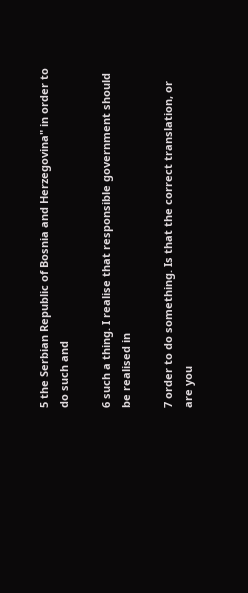5 the Serbian Republic of Bosnia and Herzegovina" in order to do such and

6 such a thing. I realise that responsible government should be realised in

7 order to do something. Is that the correct translation, or are you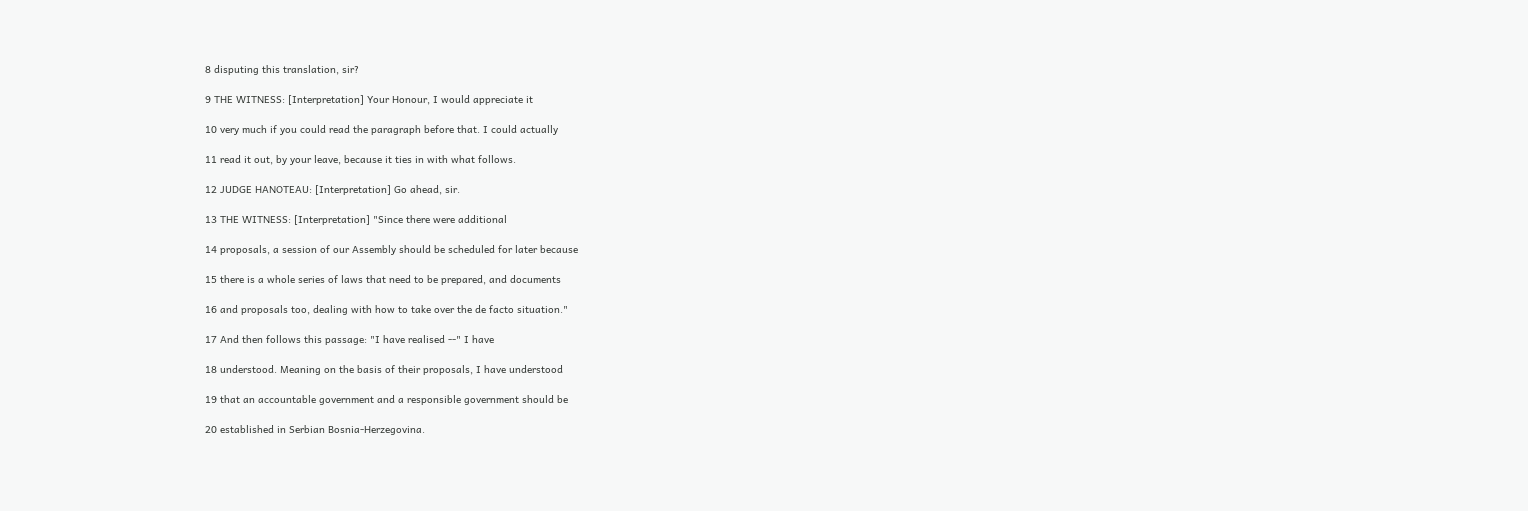8 disputing this translation, sir?

9 THE WITNESS: [Interpretation] Your Honour, I would appreciate it

10 very much if you could read the paragraph before that. I could actually

11 read it out, by your leave, because it ties in with what follows.

12 JUDGE HANOTEAU: [Interpretation] Go ahead, sir.

13 THE WITNESS: [Interpretation] "Since there were additional

14 proposals, a session of our Assembly should be scheduled for later because

15 there is a whole series of laws that need to be prepared, and documents

16 and proposals too, dealing with how to take over the de facto situation."

17 And then follows this passage: "I have realised --" I have

18 understood. Meaning on the basis of their proposals, I have understood

19 that an accountable government and a responsible government should be

20 established in Serbian Bosnia-Herzegovina.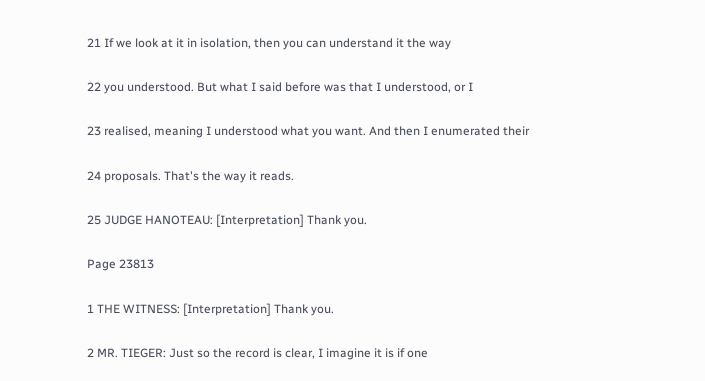21 If we look at it in isolation, then you can understand it the way

22 you understood. But what I said before was that I understood, or I

23 realised, meaning I understood what you want. And then I enumerated their

24 proposals. That's the way it reads.

25 JUDGE HANOTEAU: [Interpretation] Thank you.

Page 23813

1 THE WITNESS: [Interpretation] Thank you.

2 MR. TIEGER: Just so the record is clear, I imagine it is if one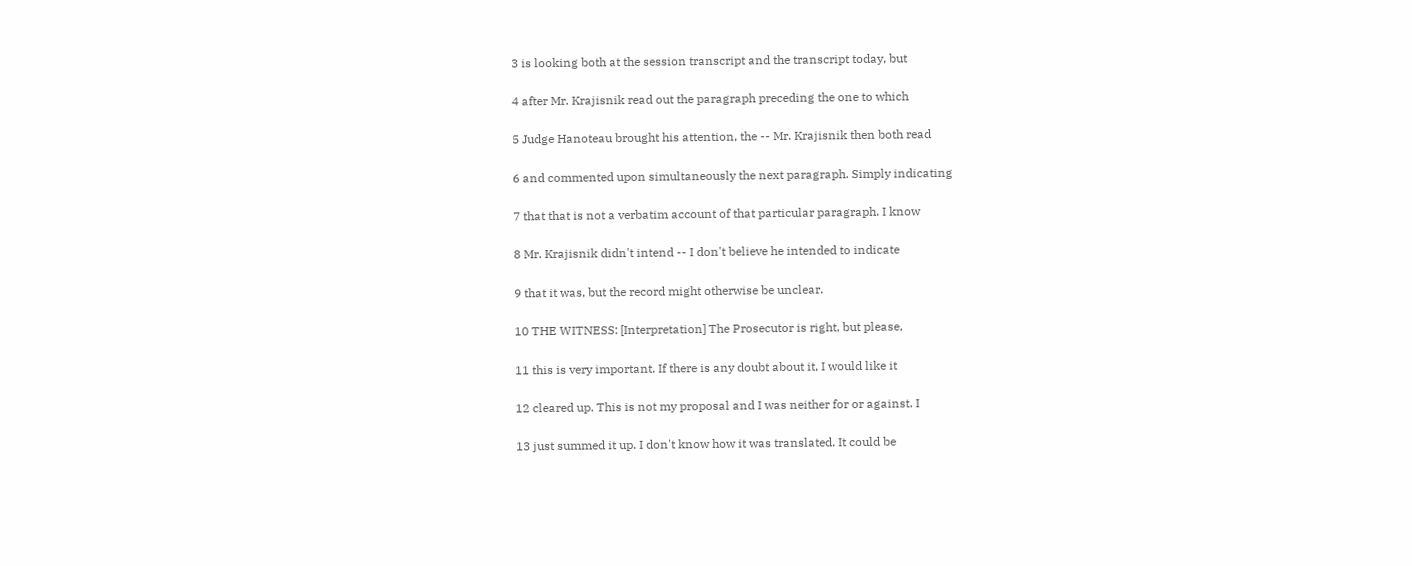3 is looking both at the session transcript and the transcript today, but

4 after Mr. Krajisnik read out the paragraph preceding the one to which

5 Judge Hanoteau brought his attention, the -- Mr. Krajisnik then both read

6 and commented upon simultaneously the next paragraph. Simply indicating

7 that that is not a verbatim account of that particular paragraph. I know

8 Mr. Krajisnik didn't intend -- I don't believe he intended to indicate

9 that it was, but the record might otherwise be unclear.

10 THE WITNESS: [Interpretation] The Prosecutor is right, but please,

11 this is very important. If there is any doubt about it, I would like it

12 cleared up. This is not my proposal and I was neither for or against. I

13 just summed it up. I don't know how it was translated. It could be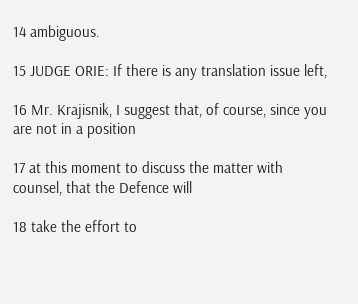14 ambiguous.

15 JUDGE ORIE: If there is any translation issue left,

16 Mr. Krajisnik, I suggest that, of course, since you are not in a position

17 at this moment to discuss the matter with counsel, that the Defence will

18 take the effort to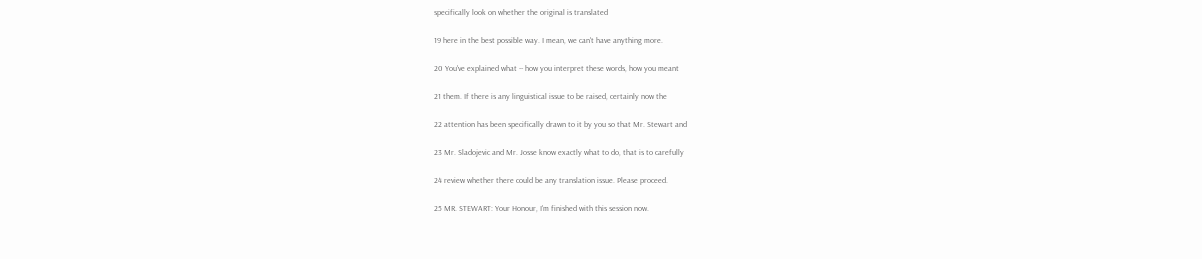specifically look on whether the original is translated

19 here in the best possible way. I mean, we can't have anything more.

20 You've explained what -- how you interpret these words, how you meant

21 them. If there is any linguistical issue to be raised, certainly now the

22 attention has been specifically drawn to it by you so that Mr. Stewart and

23 Mr. Sladojevic and Mr. Josse know exactly what to do, that is to carefully

24 review whether there could be any translation issue. Please proceed.

25 MR. STEWART: Your Honour, I'm finished with this session now.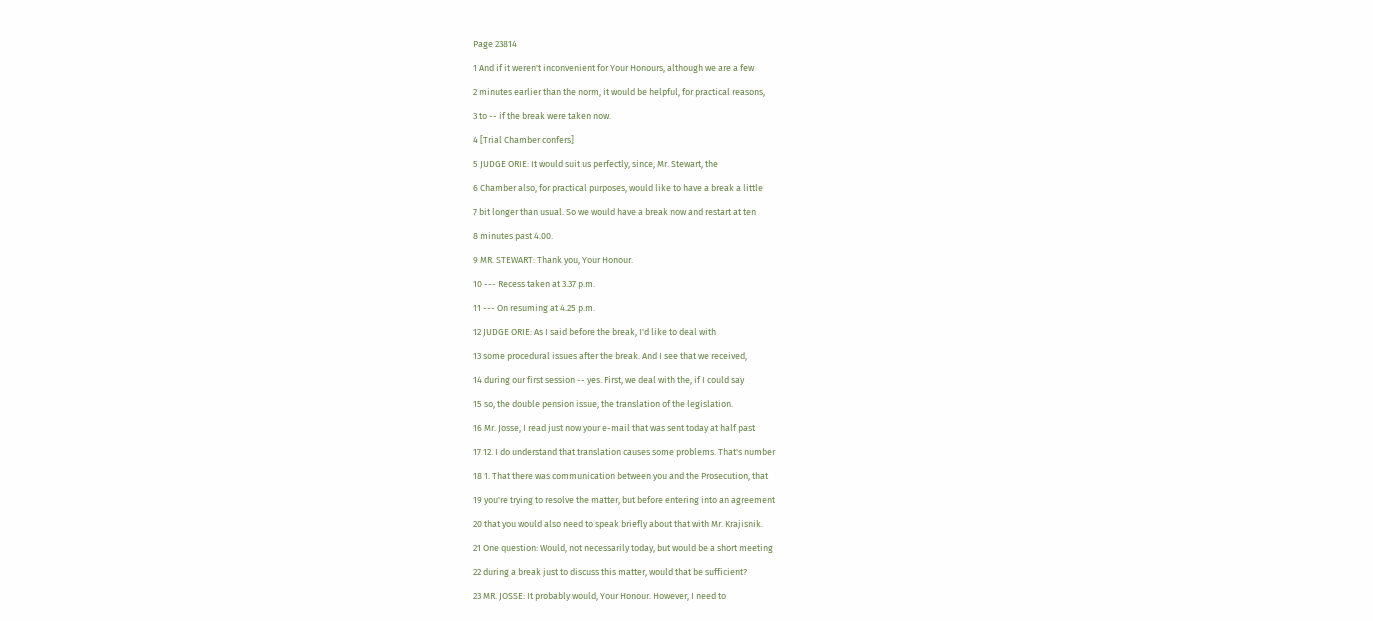Page 23814

1 And if it weren't inconvenient for Your Honours, although we are a few

2 minutes earlier than the norm, it would be helpful, for practical reasons,

3 to -- if the break were taken now.

4 [Trial Chamber confers]

5 JUDGE ORIE: It would suit us perfectly, since, Mr. Stewart, the

6 Chamber also, for practical purposes, would like to have a break a little

7 bit longer than usual. So we would have a break now and restart at ten

8 minutes past 4.00.

9 MR. STEWART: Thank you, Your Honour.

10 --- Recess taken at 3.37 p.m.

11 --- On resuming at 4.25 p.m.

12 JUDGE ORIE: As I said before the break, I'd like to deal with

13 some procedural issues after the break. And I see that we received,

14 during our first session -- yes. First, we deal with the, if I could say

15 so, the double pension issue, the translation of the legislation.

16 Mr. Josse, I read just now your e-mail that was sent today at half past

17 12. I do understand that translation causes some problems. That's number

18 1. That there was communication between you and the Prosecution, that

19 you're trying to resolve the matter, but before entering into an agreement

20 that you would also need to speak briefly about that with Mr. Krajisnik.

21 One question: Would, not necessarily today, but would be a short meeting

22 during a break just to discuss this matter, would that be sufficient?

23 MR. JOSSE: It probably would, Your Honour. However, I need to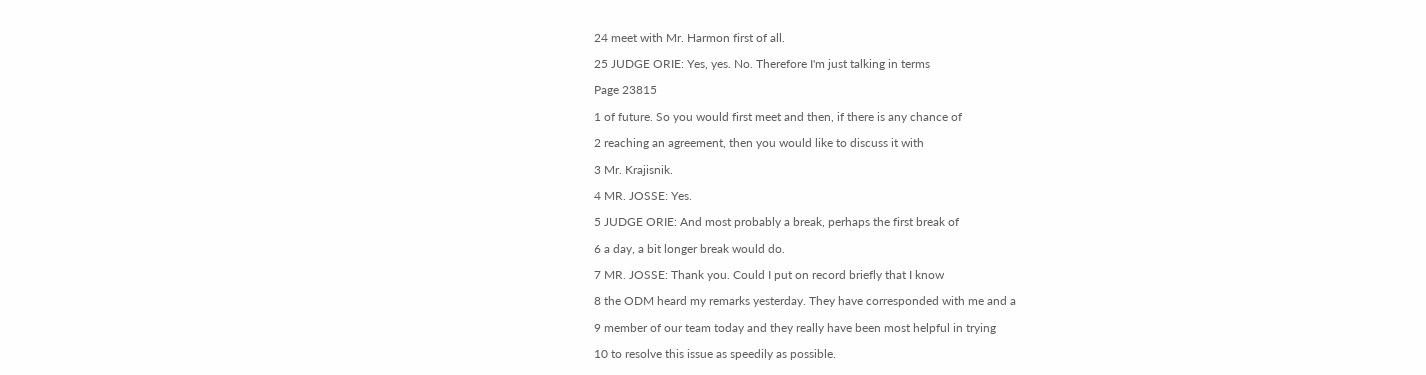24 meet with Mr. Harmon first of all.

25 JUDGE ORIE: Yes, yes. No. Therefore I'm just talking in terms

Page 23815

1 of future. So you would first meet and then, if there is any chance of

2 reaching an agreement, then you would like to discuss it with

3 Mr. Krajisnik.

4 MR. JOSSE: Yes.

5 JUDGE ORIE: And most probably a break, perhaps the first break of

6 a day, a bit longer break would do.

7 MR. JOSSE: Thank you. Could I put on record briefly that I know

8 the ODM heard my remarks yesterday. They have corresponded with me and a

9 member of our team today and they really have been most helpful in trying

10 to resolve this issue as speedily as possible.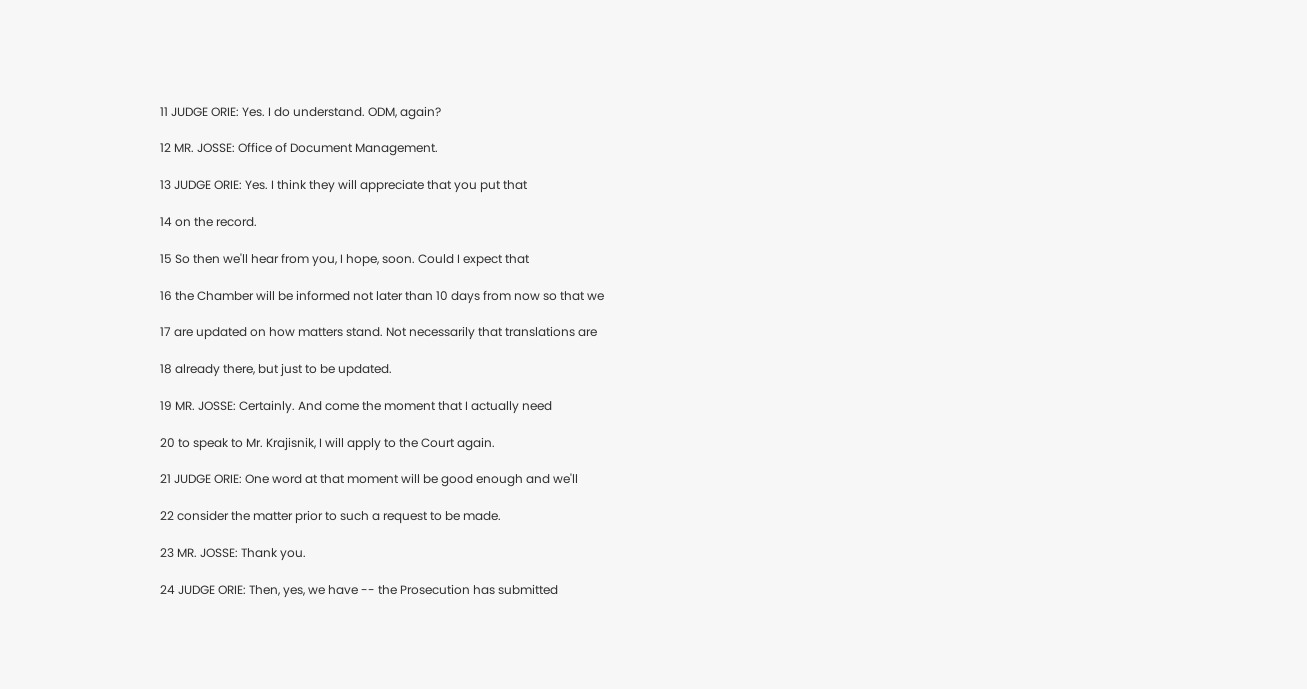11 JUDGE ORIE: Yes. I do understand. ODM, again?

12 MR. JOSSE: Office of Document Management.

13 JUDGE ORIE: Yes. I think they will appreciate that you put that

14 on the record.

15 So then we'll hear from you, I hope, soon. Could I expect that

16 the Chamber will be informed not later than 10 days from now so that we

17 are updated on how matters stand. Not necessarily that translations are

18 already there, but just to be updated.

19 MR. JOSSE: Certainly. And come the moment that I actually need

20 to speak to Mr. Krajisnik, I will apply to the Court again.

21 JUDGE ORIE: One word at that moment will be good enough and we'll

22 consider the matter prior to such a request to be made.

23 MR. JOSSE: Thank you.

24 JUDGE ORIE: Then, yes, we have -- the Prosecution has submitted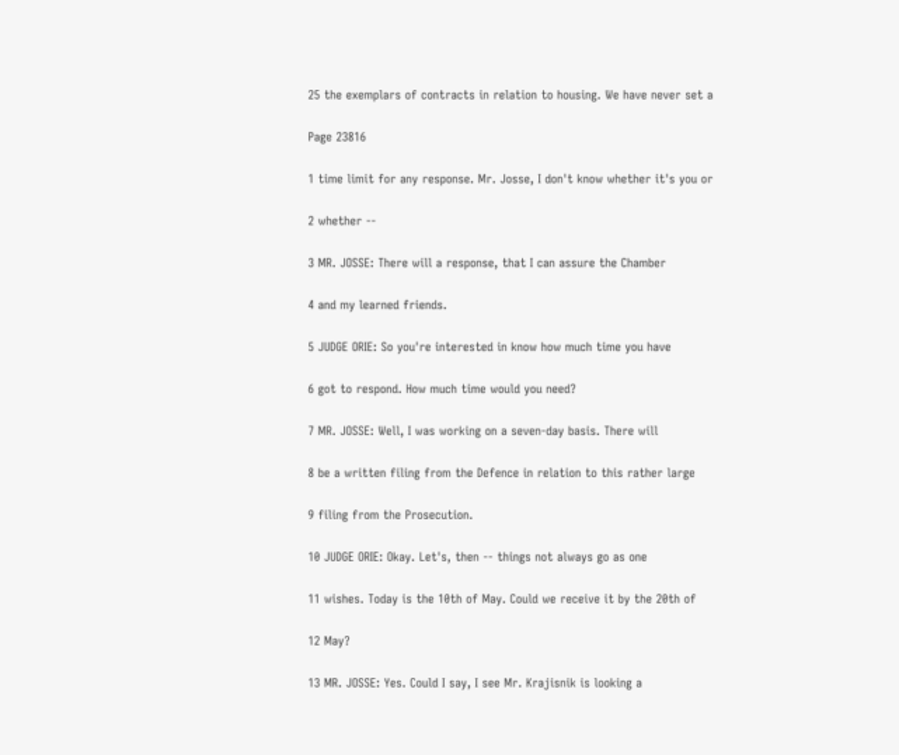25 the exemplars of contracts in relation to housing. We have never set a

Page 23816

1 time limit for any response. Mr. Josse, I don't know whether it's you or

2 whether --

3 MR. JOSSE: There will a response, that I can assure the Chamber

4 and my learned friends.

5 JUDGE ORIE: So you're interested in know how much time you have

6 got to respond. How much time would you need?

7 MR. JOSSE: Well, I was working on a seven-day basis. There will

8 be a written filing from the Defence in relation to this rather large

9 filing from the Prosecution.

10 JUDGE ORIE: Okay. Let's, then -- things not always go as one

11 wishes. Today is the 10th of May. Could we receive it by the 20th of

12 May?

13 MR. JOSSE: Yes. Could I say, I see Mr. Krajisnik is looking a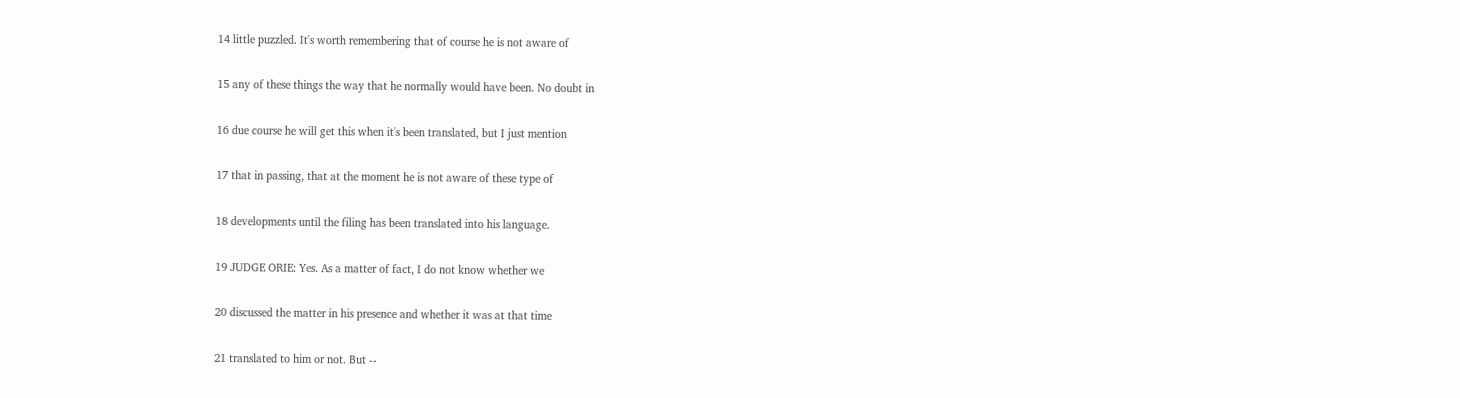14 little puzzled. It's worth remembering that of course he is not aware of

15 any of these things the way that he normally would have been. No doubt in

16 due course he will get this when it's been translated, but I just mention

17 that in passing, that at the moment he is not aware of these type of

18 developments until the filing has been translated into his language.

19 JUDGE ORIE: Yes. As a matter of fact, I do not know whether we

20 discussed the matter in his presence and whether it was at that time

21 translated to him or not. But --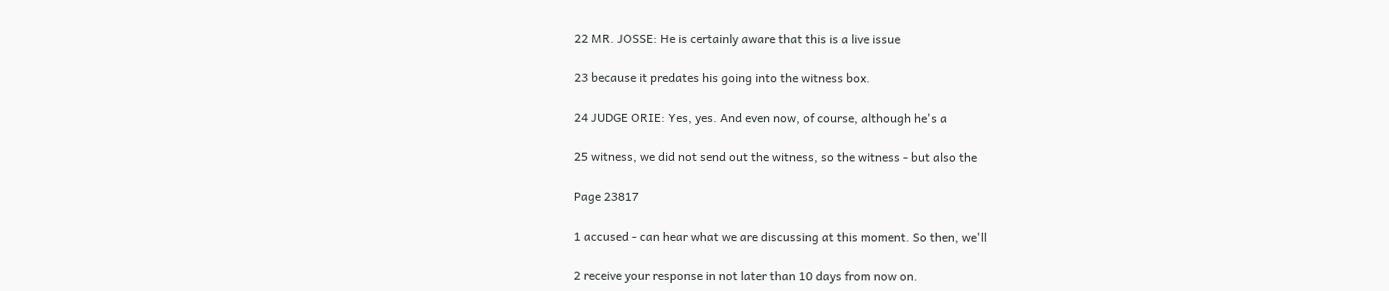22 MR. JOSSE: He is certainly aware that this is a live issue

23 because it predates his going into the witness box.

24 JUDGE ORIE: Yes, yes. And even now, of course, although he's a

25 witness, we did not send out the witness, so the witness - but also the

Page 23817

1 accused - can hear what we are discussing at this moment. So then, we'll

2 receive your response in not later than 10 days from now on.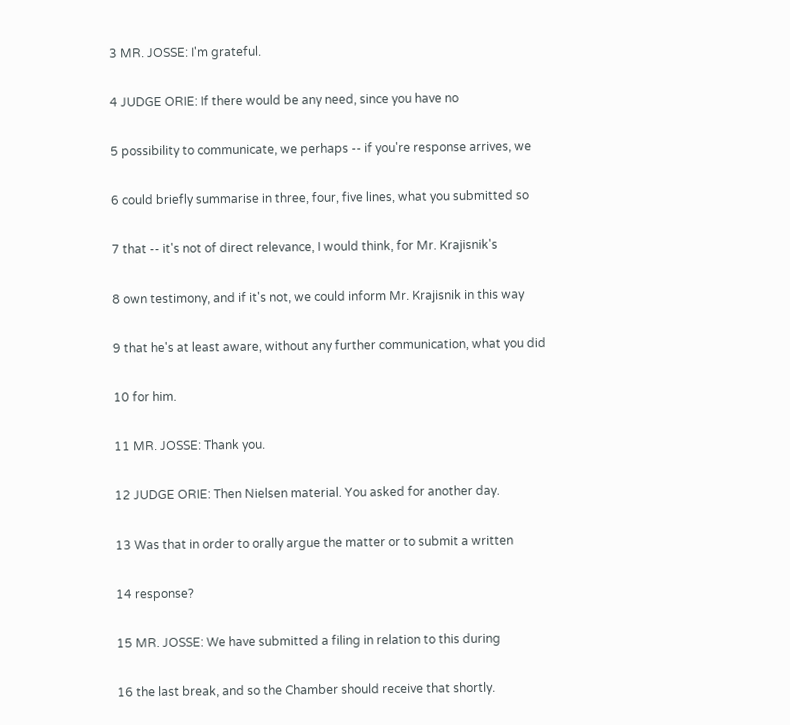3 MR. JOSSE: I'm grateful.

4 JUDGE ORIE: If there would be any need, since you have no

5 possibility to communicate, we perhaps -- if you're response arrives, we

6 could briefly summarise in three, four, five lines, what you submitted so

7 that -- it's not of direct relevance, I would think, for Mr. Krajisnik's

8 own testimony, and if it's not, we could inform Mr. Krajisnik in this way

9 that he's at least aware, without any further communication, what you did

10 for him.

11 MR. JOSSE: Thank you.

12 JUDGE ORIE: Then Nielsen material. You asked for another day.

13 Was that in order to orally argue the matter or to submit a written

14 response?

15 MR. JOSSE: We have submitted a filing in relation to this during

16 the last break, and so the Chamber should receive that shortly.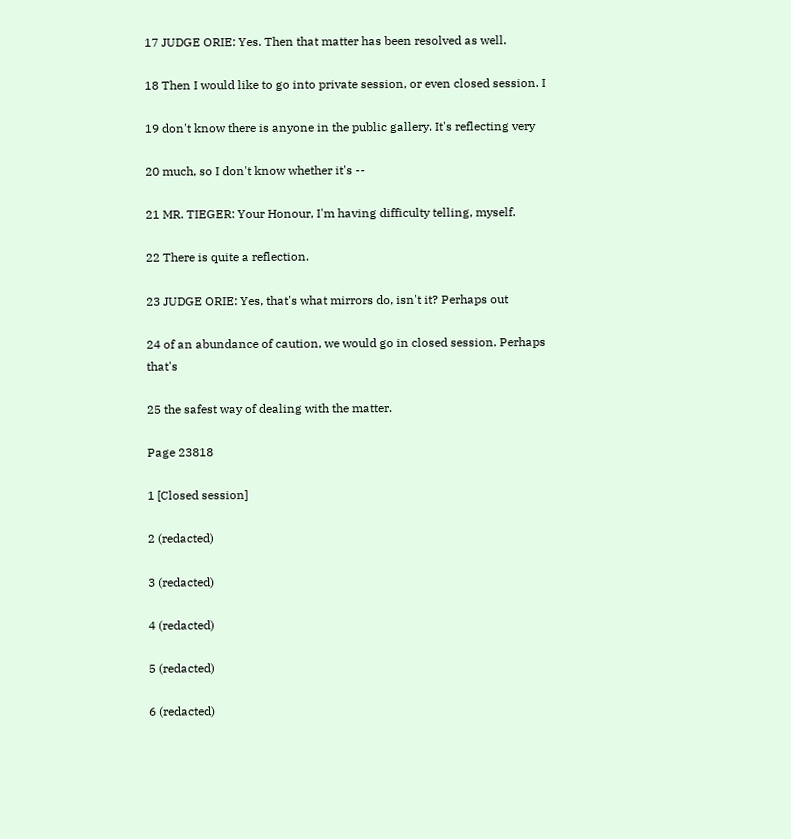17 JUDGE ORIE: Yes. Then that matter has been resolved as well.

18 Then I would like to go into private session, or even closed session. I

19 don't know there is anyone in the public gallery. It's reflecting very

20 much, so I don't know whether it's --

21 MR. TIEGER: Your Honour, I'm having difficulty telling, myself.

22 There is quite a reflection.

23 JUDGE ORIE: Yes, that's what mirrors do, isn't it? Perhaps out

24 of an abundance of caution, we would go in closed session. Perhaps that's

25 the safest way of dealing with the matter.

Page 23818

1 [Closed session]

2 (redacted)

3 (redacted)

4 (redacted)

5 (redacted)

6 (redacted)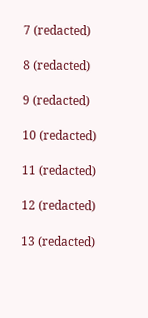7 (redacted)

8 (redacted)

9 (redacted)

10 (redacted)

11 (redacted)

12 (redacted)

13 (redacted)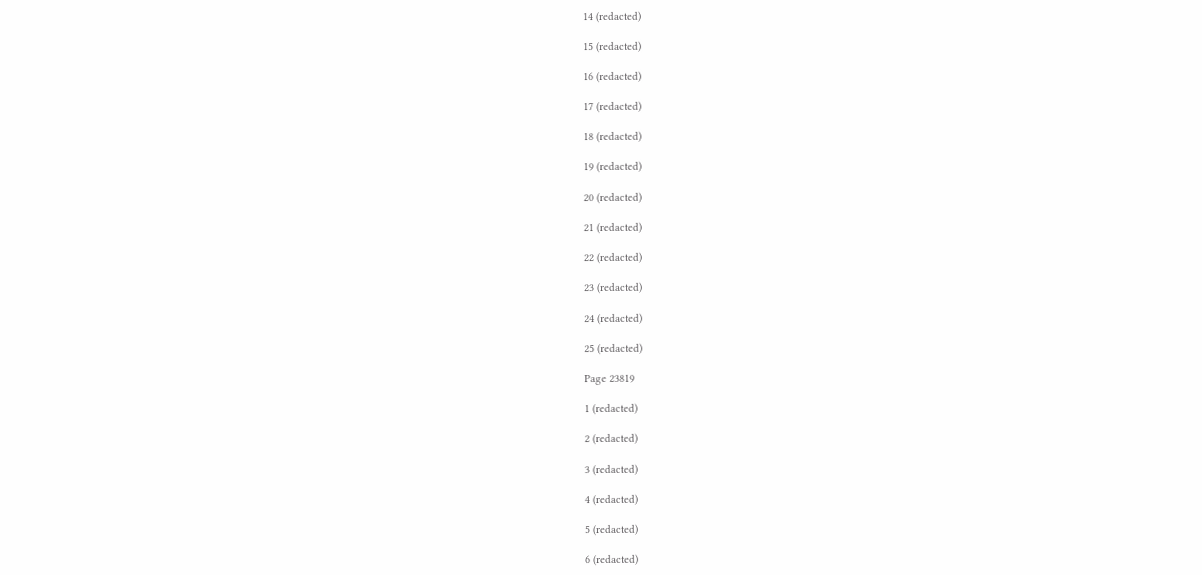14 (redacted)

15 (redacted)

16 (redacted)

17 (redacted)

18 (redacted)

19 (redacted)

20 (redacted)

21 (redacted)

22 (redacted)

23 (redacted)

24 (redacted)

25 (redacted)

Page 23819

1 (redacted)

2 (redacted)

3 (redacted)

4 (redacted)

5 (redacted)

6 (redacted)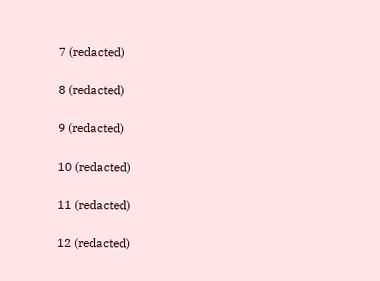7 (redacted)

8 (redacted)

9 (redacted)

10 (redacted)

11 (redacted)

12 (redacted)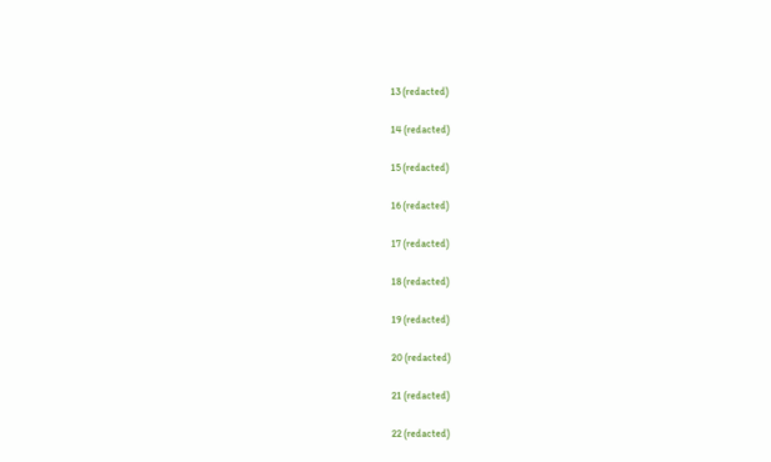13 (redacted)

14 (redacted)

15 (redacted)

16 (redacted)

17 (redacted)

18 (redacted)

19 (redacted)

20 (redacted)

21 (redacted)

22 (redacted)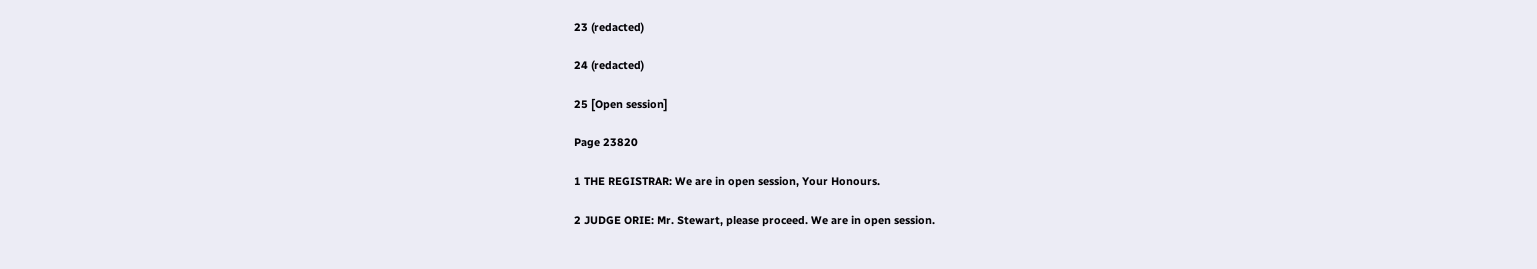23 (redacted)

24 (redacted)

25 [Open session]

Page 23820

1 THE REGISTRAR: We are in open session, Your Honours.

2 JUDGE ORIE: Mr. Stewart, please proceed. We are in open session.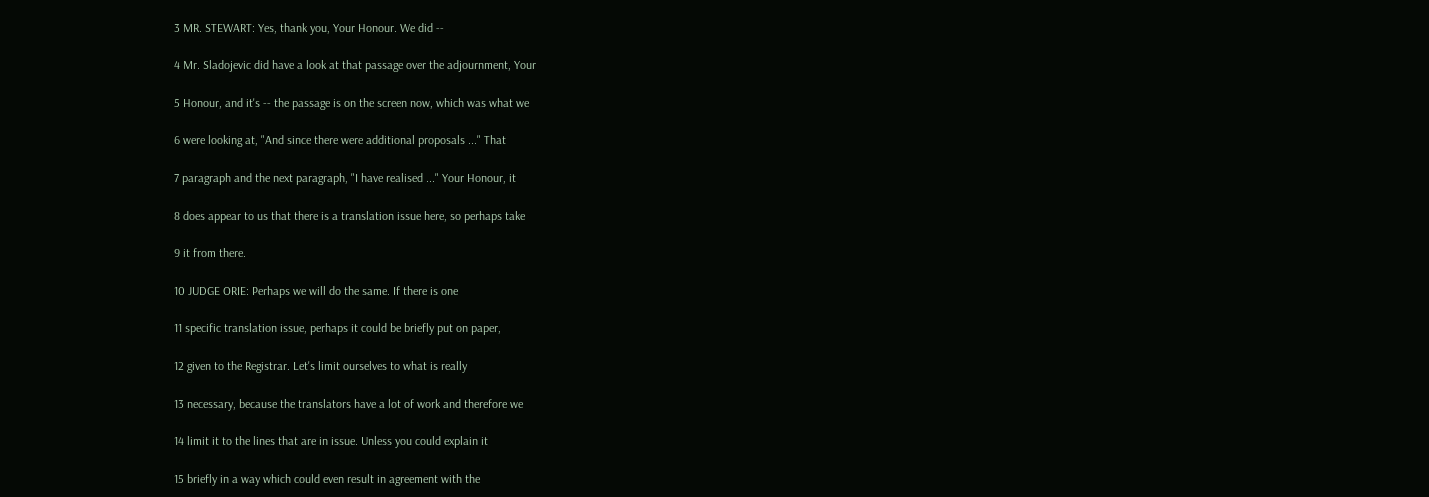3 MR. STEWART: Yes, thank you, Your Honour. We did --

4 Mr. Sladojevic did have a look at that passage over the adjournment, Your

5 Honour, and it's -- the passage is on the screen now, which was what we

6 were looking at, "And since there were additional proposals ..." That

7 paragraph and the next paragraph, "I have realised ..." Your Honour, it

8 does appear to us that there is a translation issue here, so perhaps take

9 it from there.

10 JUDGE ORIE: Perhaps we will do the same. If there is one

11 specific translation issue, perhaps it could be briefly put on paper,

12 given to the Registrar. Let's limit ourselves to what is really

13 necessary, because the translators have a lot of work and therefore we

14 limit it to the lines that are in issue. Unless you could explain it

15 briefly in a way which could even result in agreement with the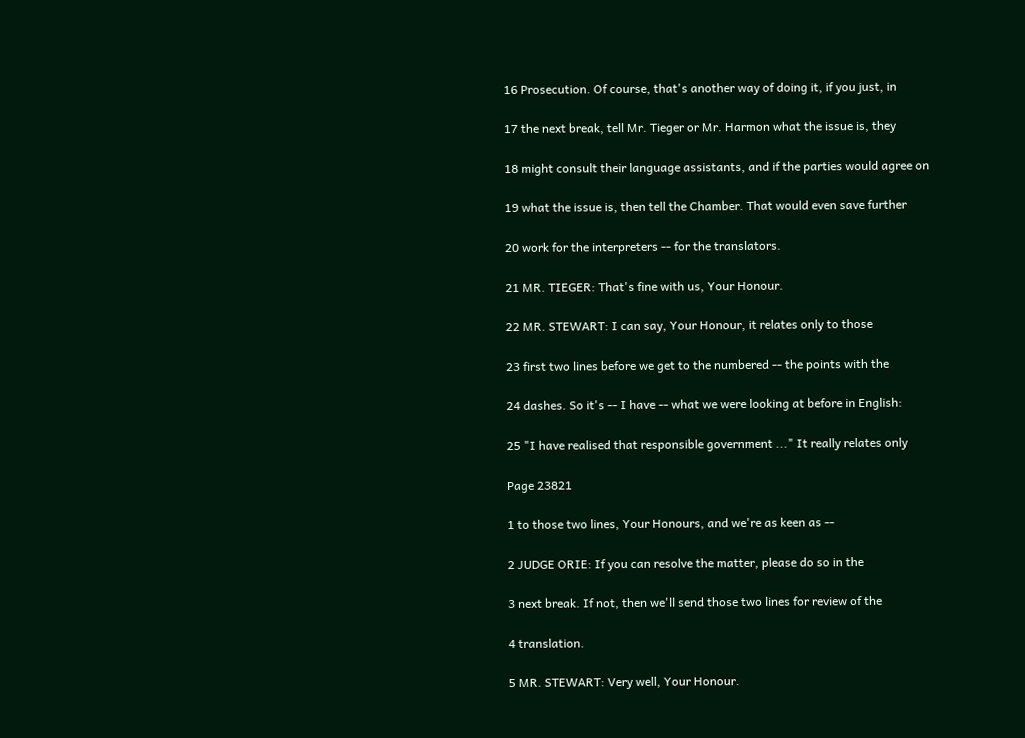16 Prosecution. Of course, that's another way of doing it, if you just, in

17 the next break, tell Mr. Tieger or Mr. Harmon what the issue is, they

18 might consult their language assistants, and if the parties would agree on

19 what the issue is, then tell the Chamber. That would even save further

20 work for the interpreters -- for the translators.

21 MR. TIEGER: That's fine with us, Your Honour.

22 MR. STEWART: I can say, Your Honour, it relates only to those

23 first two lines before we get to the numbered -- the points with the

24 dashes. So it's -- I have -- what we were looking at before in English:

25 "I have realised that responsible government ..." It really relates only

Page 23821

1 to those two lines, Your Honours, and we're as keen as --

2 JUDGE ORIE: If you can resolve the matter, please do so in the

3 next break. If not, then we'll send those two lines for review of the

4 translation.

5 MR. STEWART: Very well, Your Honour.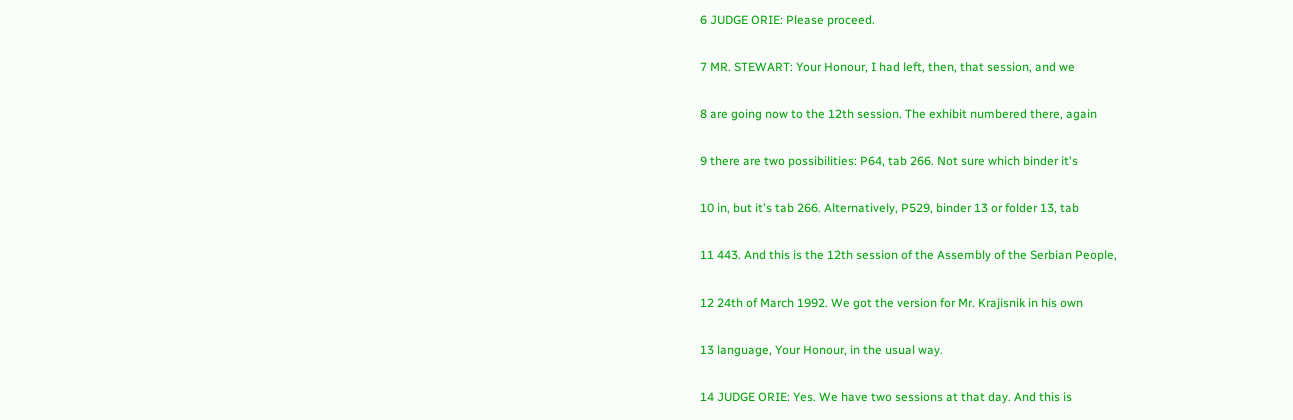6 JUDGE ORIE: Please proceed.

7 MR. STEWART: Your Honour, I had left, then, that session, and we

8 are going now to the 12th session. The exhibit numbered there, again

9 there are two possibilities: P64, tab 266. Not sure which binder it's

10 in, but it's tab 266. Alternatively, P529, binder 13 or folder 13, tab

11 443. And this is the 12th session of the Assembly of the Serbian People,

12 24th of March 1992. We got the version for Mr. Krajisnik in his own

13 language, Your Honour, in the usual way.

14 JUDGE ORIE: Yes. We have two sessions at that day. And this is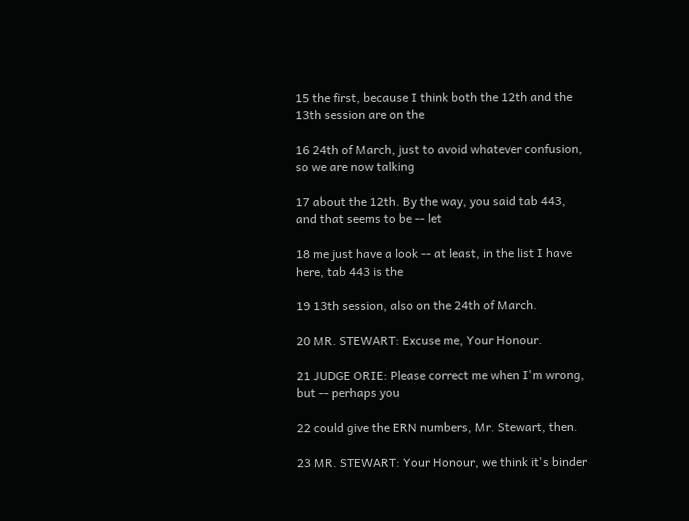15 the first, because I think both the 12th and the 13th session are on the

16 24th of March, just to avoid whatever confusion, so we are now talking

17 about the 12th. By the way, you said tab 443, and that seems to be -- let

18 me just have a look -- at least, in the list I have here, tab 443 is the

19 13th session, also on the 24th of March.

20 MR. STEWART: Excuse me, Your Honour.

21 JUDGE ORIE: Please correct me when I'm wrong, but -- perhaps you

22 could give the ERN numbers, Mr. Stewart, then.

23 MR. STEWART: Your Honour, we think it's binder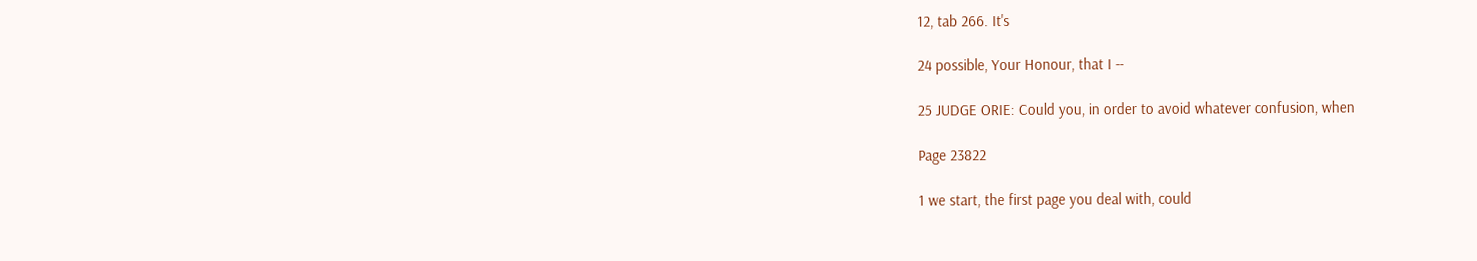12, tab 266. It's

24 possible, Your Honour, that I --

25 JUDGE ORIE: Could you, in order to avoid whatever confusion, when

Page 23822

1 we start, the first page you deal with, could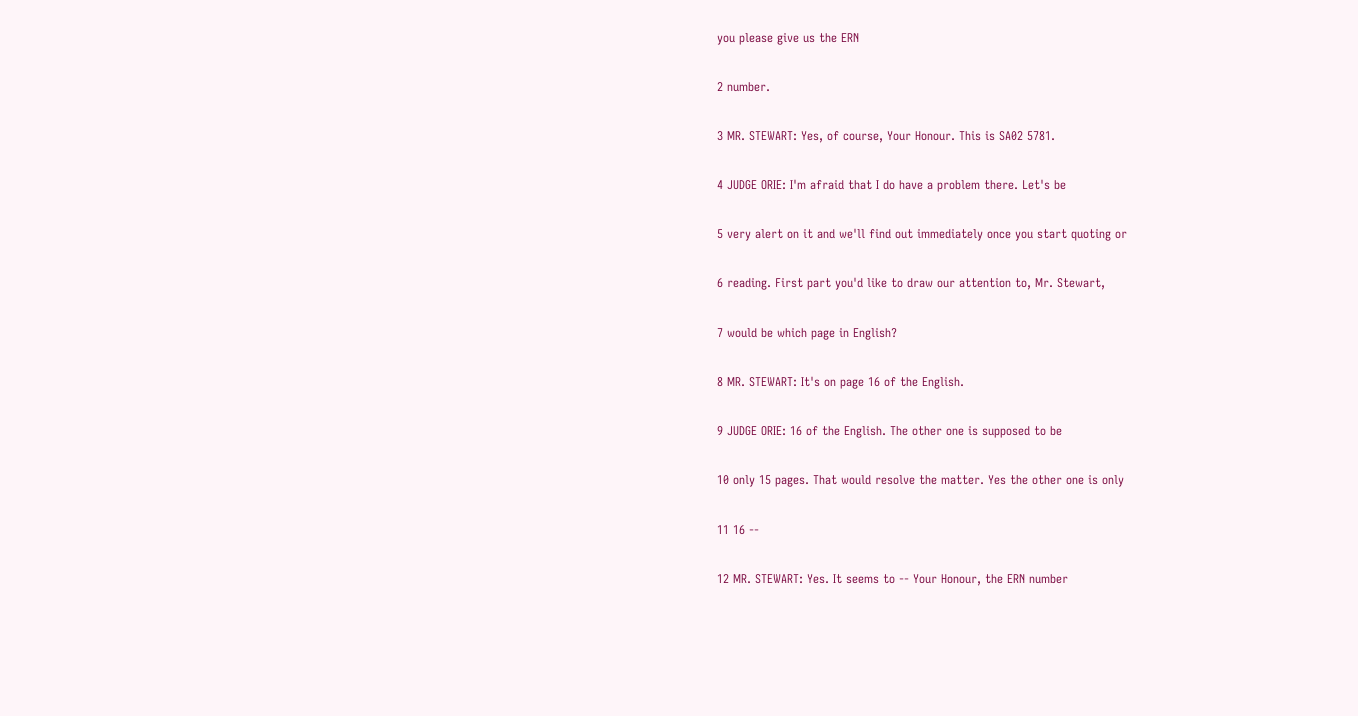you please give us the ERN

2 number.

3 MR. STEWART: Yes, of course, Your Honour. This is SA02 5781.

4 JUDGE ORIE: I'm afraid that I do have a problem there. Let's be

5 very alert on it and we'll find out immediately once you start quoting or

6 reading. First part you'd like to draw our attention to, Mr. Stewart,

7 would be which page in English?

8 MR. STEWART: It's on page 16 of the English.

9 JUDGE ORIE: 16 of the English. The other one is supposed to be

10 only 15 pages. That would resolve the matter. Yes the other one is only

11 16 --

12 MR. STEWART: Yes. It seems to -- Your Honour, the ERN number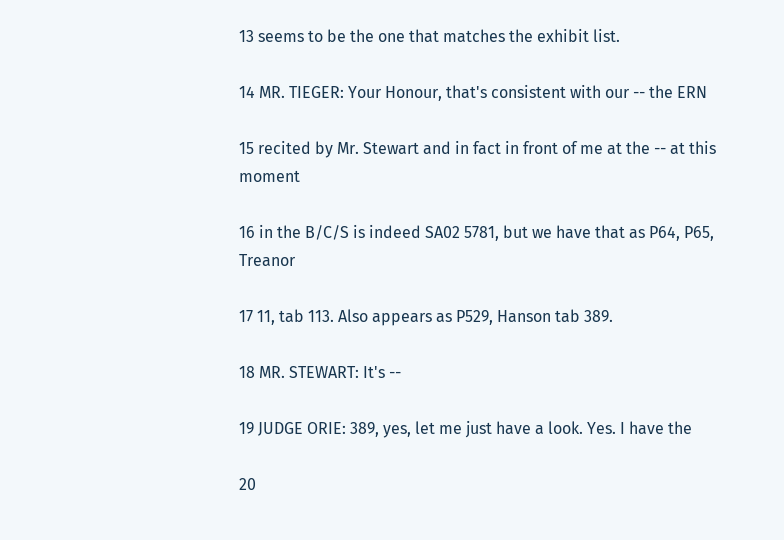13 seems to be the one that matches the exhibit list.

14 MR. TIEGER: Your Honour, that's consistent with our -- the ERN

15 recited by Mr. Stewart and in fact in front of me at the -- at this moment

16 in the B/C/S is indeed SA02 5781, but we have that as P64, P65, Treanor

17 11, tab 113. Also appears as P529, Hanson tab 389.

18 MR. STEWART: It's --

19 JUDGE ORIE: 389, yes, let me just have a look. Yes. I have the

20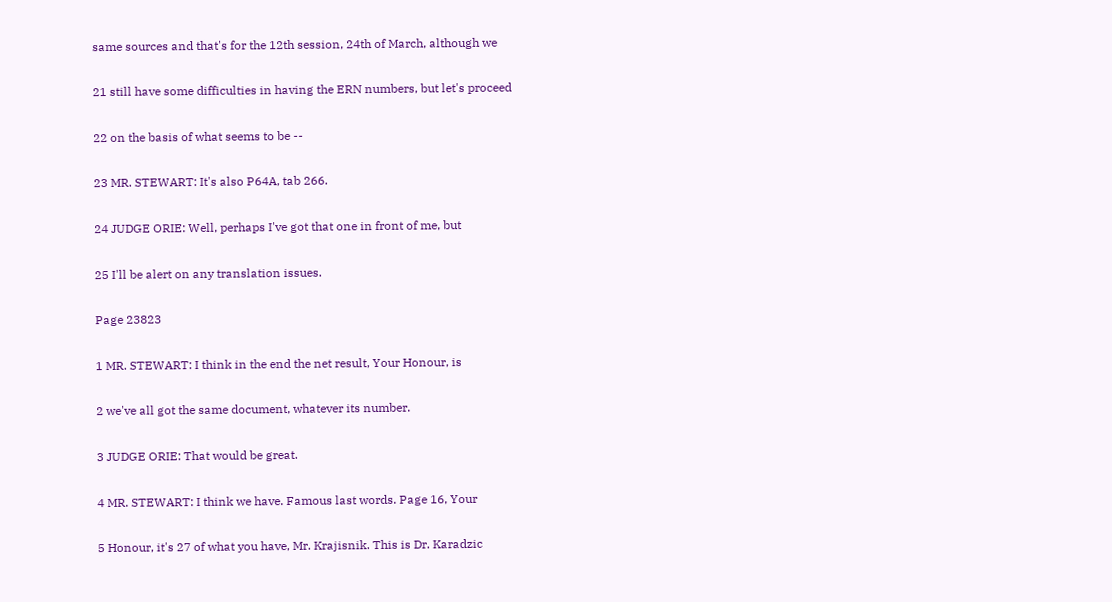same sources and that's for the 12th session, 24th of March, although we

21 still have some difficulties in having the ERN numbers, but let's proceed

22 on the basis of what seems to be --

23 MR. STEWART: It's also P64A, tab 266.

24 JUDGE ORIE: Well, perhaps I've got that one in front of me, but

25 I'll be alert on any translation issues.

Page 23823

1 MR. STEWART: I think in the end the net result, Your Honour, is

2 we've all got the same document, whatever its number.

3 JUDGE ORIE: That would be great.

4 MR. STEWART: I think we have. Famous last words. Page 16, Your

5 Honour, it's 27 of what you have, Mr. Krajisnik. This is Dr. Karadzic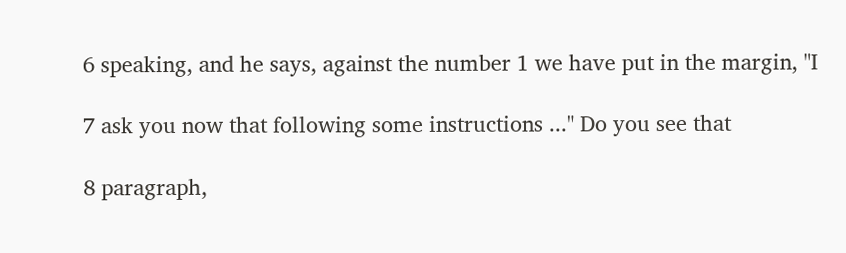6 speaking, and he says, against the number 1 we have put in the margin, "I

7 ask you now that following some instructions ..." Do you see that

8 paragraph,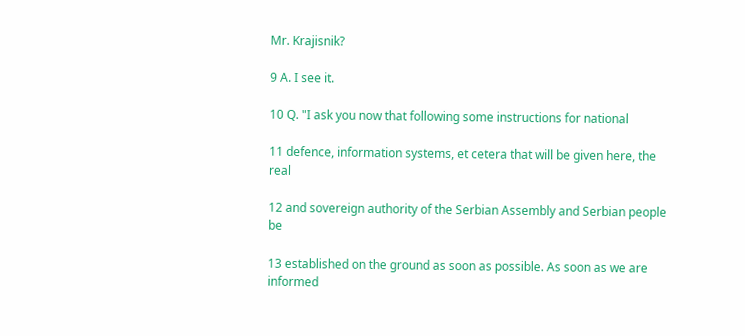Mr. Krajisnik?

9 A. I see it.

10 Q. "I ask you now that following some instructions for national

11 defence, information systems, et cetera that will be given here, the real

12 and sovereign authority of the Serbian Assembly and Serbian people be

13 established on the ground as soon as possible. As soon as we are informed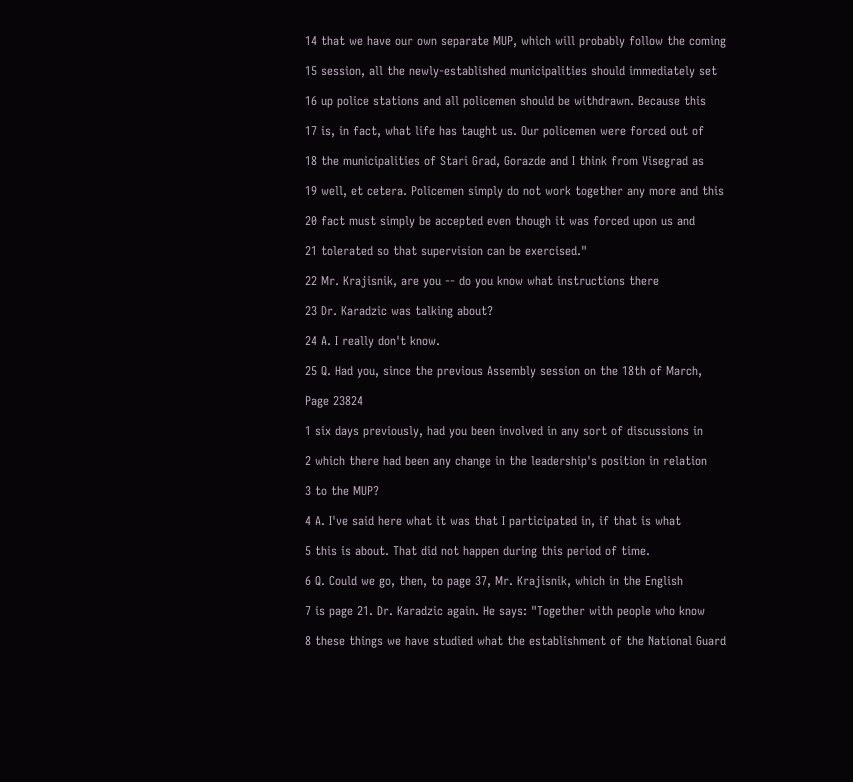14 that we have our own separate MUP, which will probably follow the coming

15 session, all the newly-established municipalities should immediately set

16 up police stations and all policemen should be withdrawn. Because this

17 is, in fact, what life has taught us. Our policemen were forced out of

18 the municipalities of Stari Grad, Gorazde and I think from Visegrad as

19 well, et cetera. Policemen simply do not work together any more and this

20 fact must simply be accepted even though it was forced upon us and

21 tolerated so that supervision can be exercised."

22 Mr. Krajisnik, are you -- do you know what instructions there

23 Dr. Karadzic was talking about?

24 A. I really don't know.

25 Q. Had you, since the previous Assembly session on the 18th of March,

Page 23824

1 six days previously, had you been involved in any sort of discussions in

2 which there had been any change in the leadership's position in relation

3 to the MUP?

4 A. I've said here what it was that I participated in, if that is what

5 this is about. That did not happen during this period of time.

6 Q. Could we go, then, to page 37, Mr. Krajisnik, which in the English

7 is page 21. Dr. Karadzic again. He says: "Together with people who know

8 these things we have studied what the establishment of the National Guard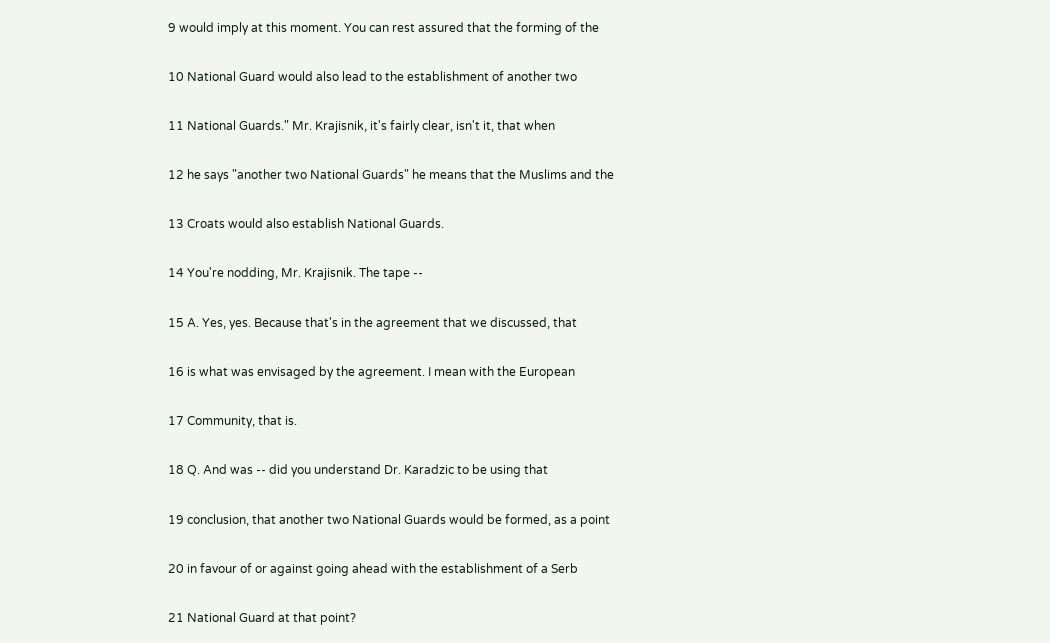9 would imply at this moment. You can rest assured that the forming of the

10 National Guard would also lead to the establishment of another two

11 National Guards." Mr. Krajisnik, it's fairly clear, isn't it, that when

12 he says "another two National Guards" he means that the Muslims and the

13 Croats would also establish National Guards.

14 You're nodding, Mr. Krajisnik. The tape --

15 A. Yes, yes. Because that's in the agreement that we discussed, that

16 is what was envisaged by the agreement. I mean with the European

17 Community, that is.

18 Q. And was -- did you understand Dr. Karadzic to be using that

19 conclusion, that another two National Guards would be formed, as a point

20 in favour of or against going ahead with the establishment of a Serb

21 National Guard at that point?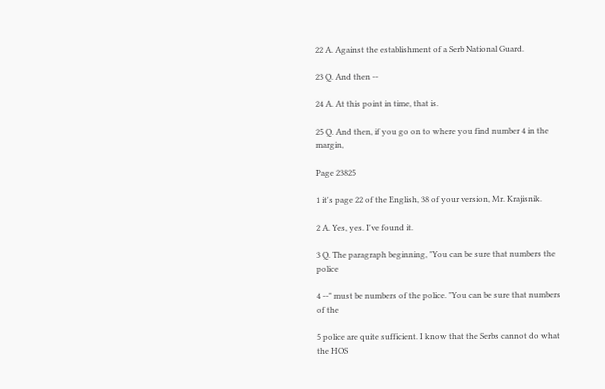22 A. Against the establishment of a Serb National Guard.

23 Q. And then --

24 A. At this point in time, that is.

25 Q. And then, if you go on to where you find number 4 in the margin,

Page 23825

1 it's page 22 of the English, 38 of your version, Mr. Krajisnik.

2 A. Yes, yes. I've found it.

3 Q. The paragraph beginning, "You can be sure that numbers the police

4 --" must be numbers of the police. "You can be sure that numbers of the

5 police are quite sufficient. I know that the Serbs cannot do what the HOS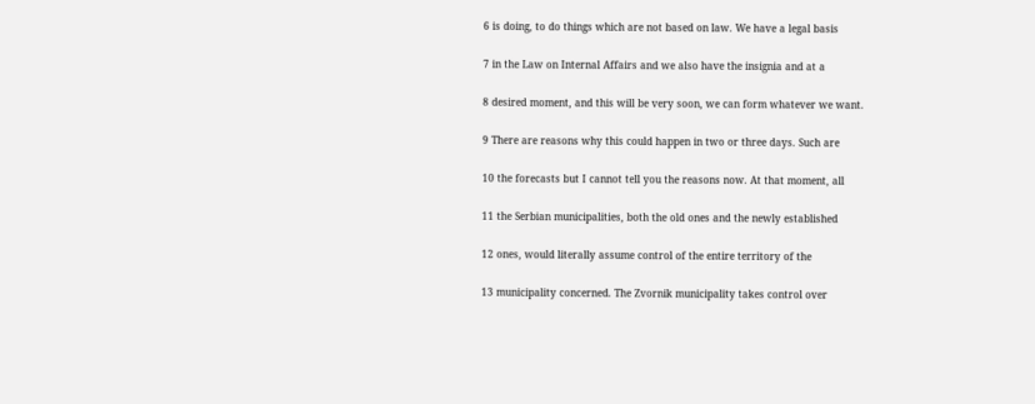6 is doing, to do things which are not based on law. We have a legal basis

7 in the Law on Internal Affairs and we also have the insignia and at a

8 desired moment, and this will be very soon, we can form whatever we want.

9 There are reasons why this could happen in two or three days. Such are

10 the forecasts but I cannot tell you the reasons now. At that moment, all

11 the Serbian municipalities, both the old ones and the newly established

12 ones, would literally assume control of the entire territory of the

13 municipality concerned. The Zvornik municipality takes control over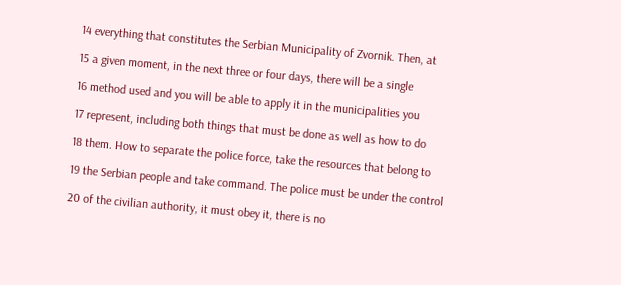14 everything that constitutes the Serbian Municipality of Zvornik. Then, at

15 a given moment, in the next three or four days, there will be a single

16 method used and you will be able to apply it in the municipalities you

17 represent, including both things that must be done as well as how to do

18 them. How to separate the police force, take the resources that belong to

19 the Serbian people and take command. The police must be under the control

20 of the civilian authority, it must obey it, there is no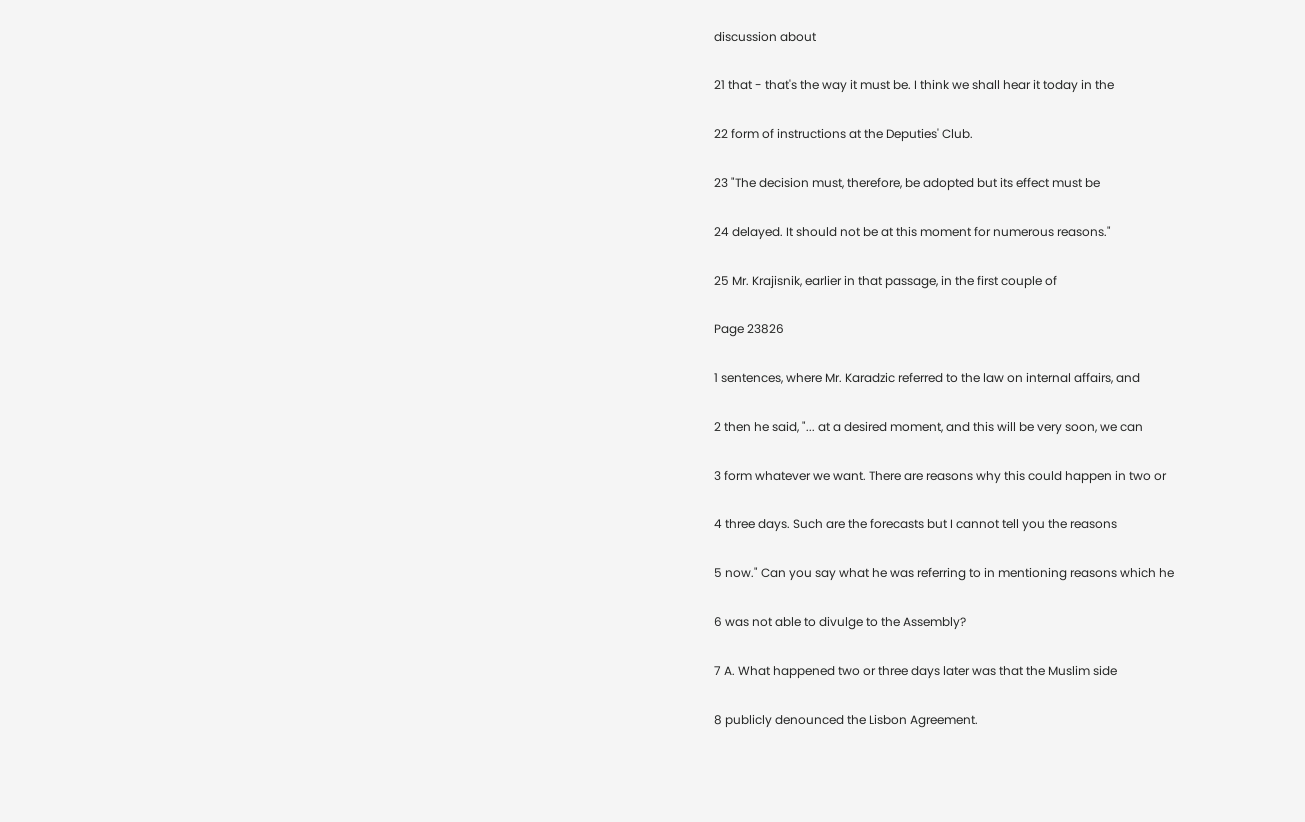discussion about

21 that - that's the way it must be. I think we shall hear it today in the

22 form of instructions at the Deputies' Club.

23 "The decision must, therefore, be adopted but its effect must be

24 delayed. It should not be at this moment for numerous reasons."

25 Mr. Krajisnik, earlier in that passage, in the first couple of

Page 23826

1 sentences, where Mr. Karadzic referred to the law on internal affairs, and

2 then he said, "... at a desired moment, and this will be very soon, we can

3 form whatever we want. There are reasons why this could happen in two or

4 three days. Such are the forecasts but I cannot tell you the reasons

5 now." Can you say what he was referring to in mentioning reasons which he

6 was not able to divulge to the Assembly?

7 A. What happened two or three days later was that the Muslim side

8 publicly denounced the Lisbon Agreement.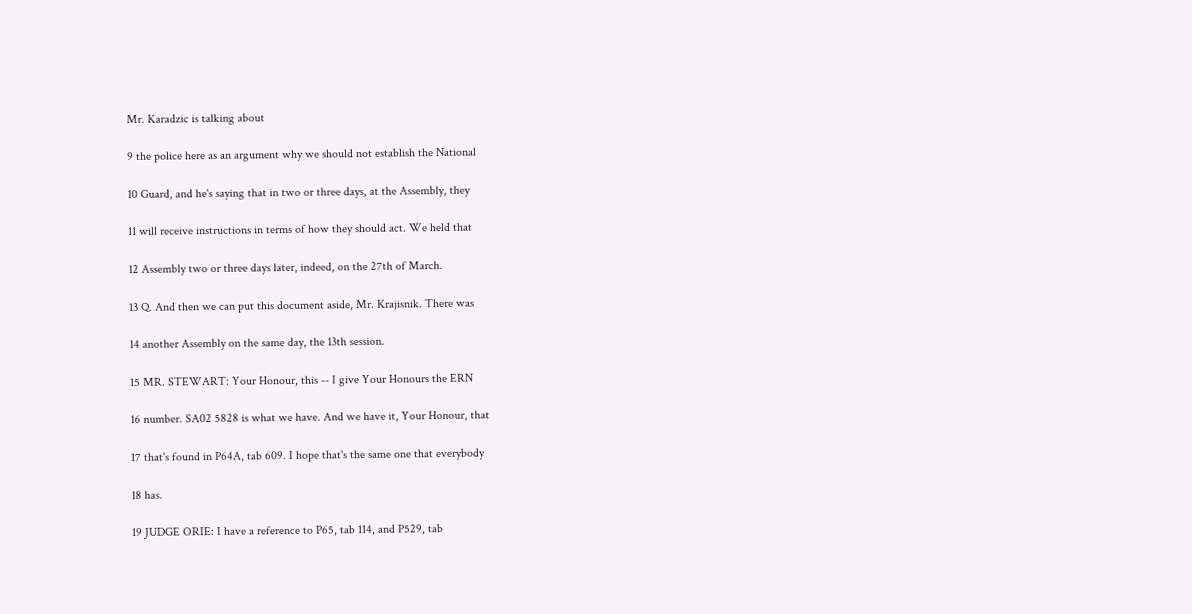Mr. Karadzic is talking about

9 the police here as an argument why we should not establish the National

10 Guard, and he's saying that in two or three days, at the Assembly, they

11 will receive instructions in terms of how they should act. We held that

12 Assembly two or three days later, indeed, on the 27th of March.

13 Q. And then we can put this document aside, Mr. Krajisnik. There was

14 another Assembly on the same day, the 13th session.

15 MR. STEWART: Your Honour, this -- I give Your Honours the ERN

16 number. SA02 5828 is what we have. And we have it, Your Honour, that

17 that's found in P64A, tab 609. I hope that's the same one that everybody

18 has.

19 JUDGE ORIE: I have a reference to P65, tab 114, and P529, tab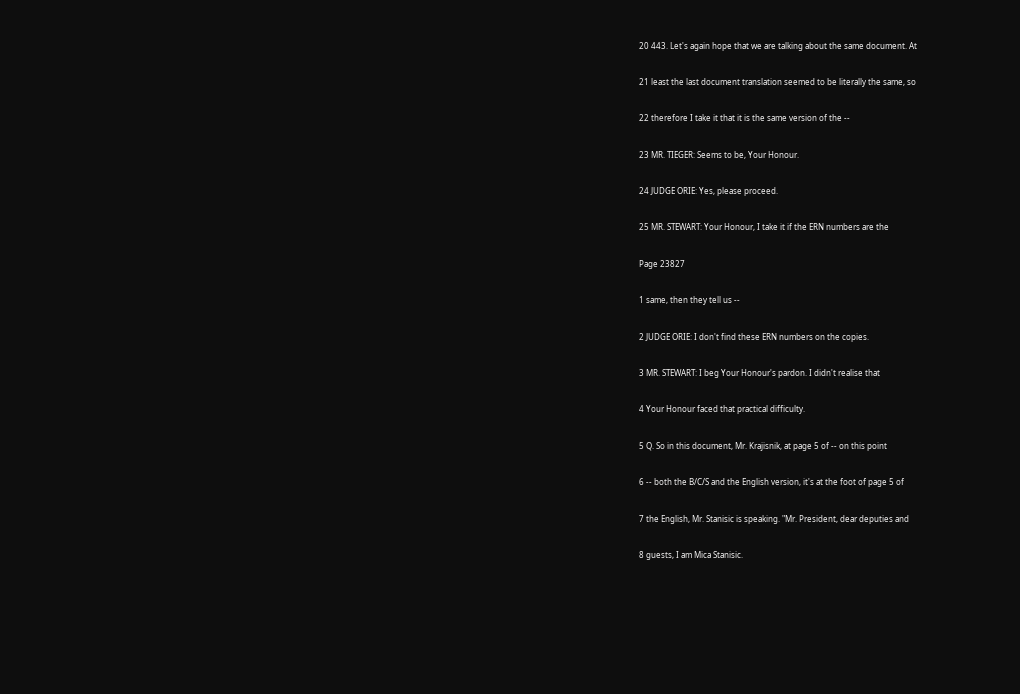20 443. Let's again hope that we are talking about the same document. At

21 least the last document translation seemed to be literally the same, so

22 therefore I take it that it is the same version of the --

23 MR. TIEGER: Seems to be, Your Honour.

24 JUDGE ORIE: Yes, please proceed.

25 MR. STEWART: Your Honour, I take it if the ERN numbers are the

Page 23827

1 same, then they tell us --

2 JUDGE ORIE: I don't find these ERN numbers on the copies.

3 MR. STEWART: I beg Your Honour's pardon. I didn't realise that

4 Your Honour faced that practical difficulty.

5 Q. So in this document, Mr. Krajisnik, at page 5 of -- on this point

6 -- both the B/C/S and the English version, it's at the foot of page 5 of

7 the English, Mr. Stanisic is speaking. "Mr. President, dear deputies and

8 guests, I am Mica Stanisic.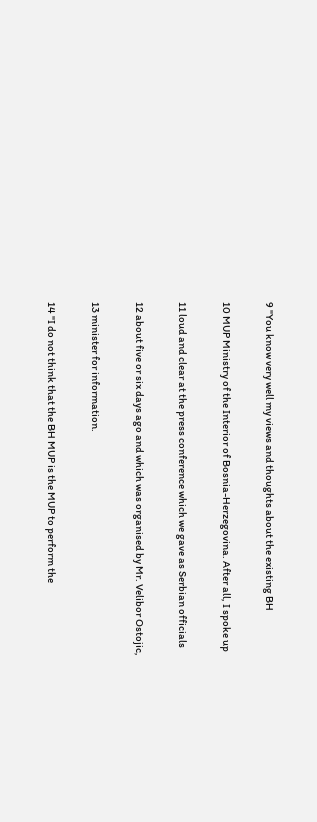9 "You know very well my views and thoughts about the existing BH

10 MUP Ministry of the Interior of Bosnia-Herzegovina. After all, I spoke up

11 loud and clear at the press conference which we gave as Serbian officials

12 about five or six days ago and which was organised by Mr. Velibor Ostojic,

13 minister for information.

14 "I do not think that the BH MUP is the MUP to perform the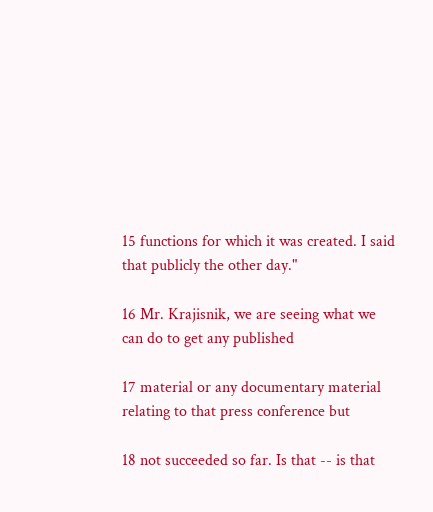15 functions for which it was created. I said that publicly the other day."

16 Mr. Krajisnik, we are seeing what we can do to get any published

17 material or any documentary material relating to that press conference but

18 not succeeded so far. Is that -- is that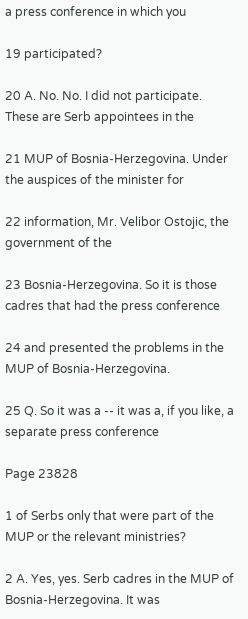a press conference in which you

19 participated?

20 A. No. No. I did not participate. These are Serb appointees in the

21 MUP of Bosnia-Herzegovina. Under the auspices of the minister for

22 information, Mr. Velibor Ostojic, the government of the

23 Bosnia-Herzegovina. So it is those cadres that had the press conference

24 and presented the problems in the MUP of Bosnia-Herzegovina.

25 Q. So it was a -- it was a, if you like, a separate press conference

Page 23828

1 of Serbs only that were part of the MUP or the relevant ministries?

2 A. Yes, yes. Serb cadres in the MUP of Bosnia-Herzegovina. It was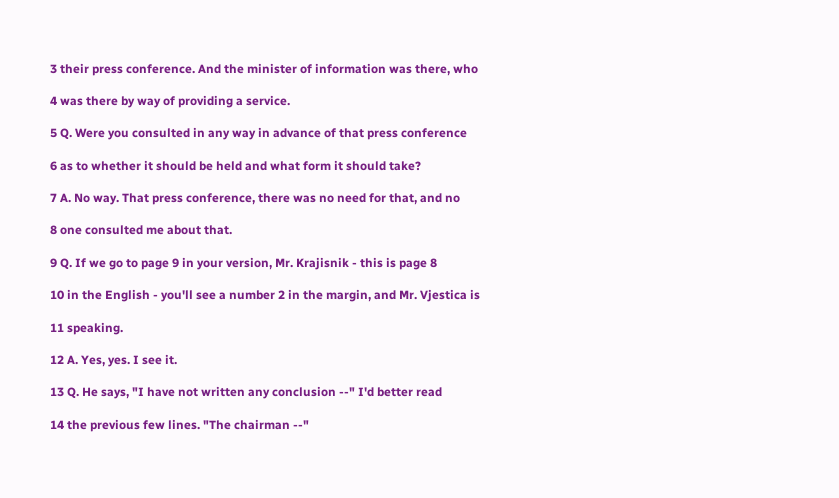3 their press conference. And the minister of information was there, who

4 was there by way of providing a service.

5 Q. Were you consulted in any way in advance of that press conference

6 as to whether it should be held and what form it should take?

7 A. No way. That press conference, there was no need for that, and no

8 one consulted me about that.

9 Q. If we go to page 9 in your version, Mr. Krajisnik - this is page 8

10 in the English - you'll see a number 2 in the margin, and Mr. Vjestica is

11 speaking.

12 A. Yes, yes. I see it.

13 Q. He says, "I have not written any conclusion --" I'd better read

14 the previous few lines. "The chairman --"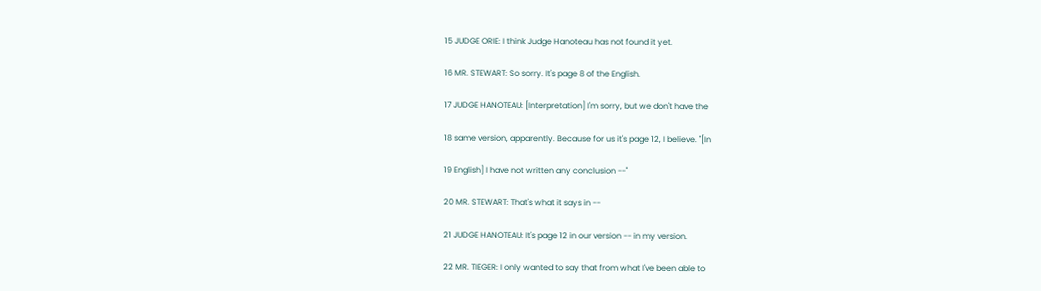15 JUDGE ORIE: I think Judge Hanoteau has not found it yet.

16 MR. STEWART: So sorry. It's page 8 of the English.

17 JUDGE HANOTEAU: [Interpretation] I'm sorry, but we don't have the

18 same version, apparently. Because for us it's page 12, I believe. "[In

19 English] I have not written any conclusion --"

20 MR. STEWART: That's what it says in --

21 JUDGE HANOTEAU: It's page 12 in our version -- in my version.

22 MR. TIEGER: I only wanted to say that from what I've been able to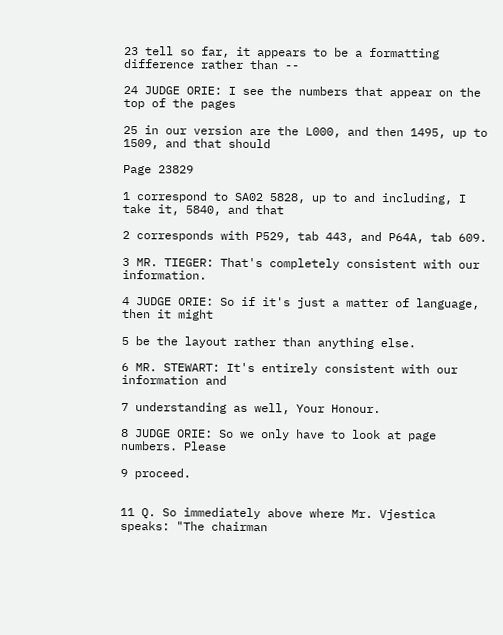23 tell so far, it appears to be a formatting difference rather than --

24 JUDGE ORIE: I see the numbers that appear on the top of the pages

25 in our version are the L000, and then 1495, up to 1509, and that should

Page 23829

1 correspond to SA02 5828, up to and including, I take it, 5840, and that

2 corresponds with P529, tab 443, and P64A, tab 609.

3 MR. TIEGER: That's completely consistent with our information.

4 JUDGE ORIE: So if it's just a matter of language, then it might

5 be the layout rather than anything else.

6 MR. STEWART: It's entirely consistent with our information and

7 understanding as well, Your Honour.

8 JUDGE ORIE: So we only have to look at page numbers. Please

9 proceed.


11 Q. So immediately above where Mr. Vjestica speaks: "The chairman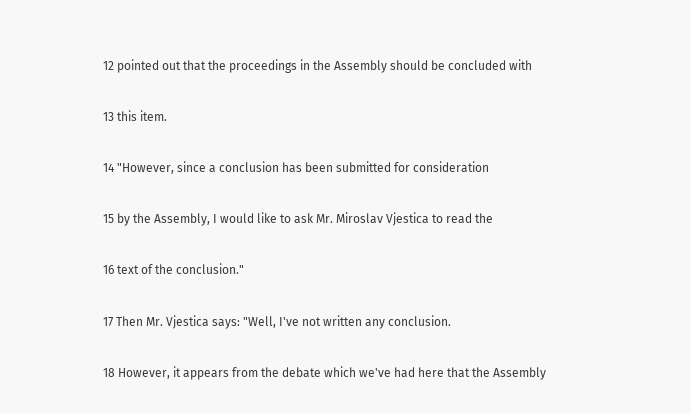12 pointed out that the proceedings in the Assembly should be concluded with

13 this item.

14 "However, since a conclusion has been submitted for consideration

15 by the Assembly, I would like to ask Mr. Miroslav Vjestica to read the

16 text of the conclusion."

17 Then Mr. Vjestica says: "Well, I've not written any conclusion.

18 However, it appears from the debate which we've had here that the Assembly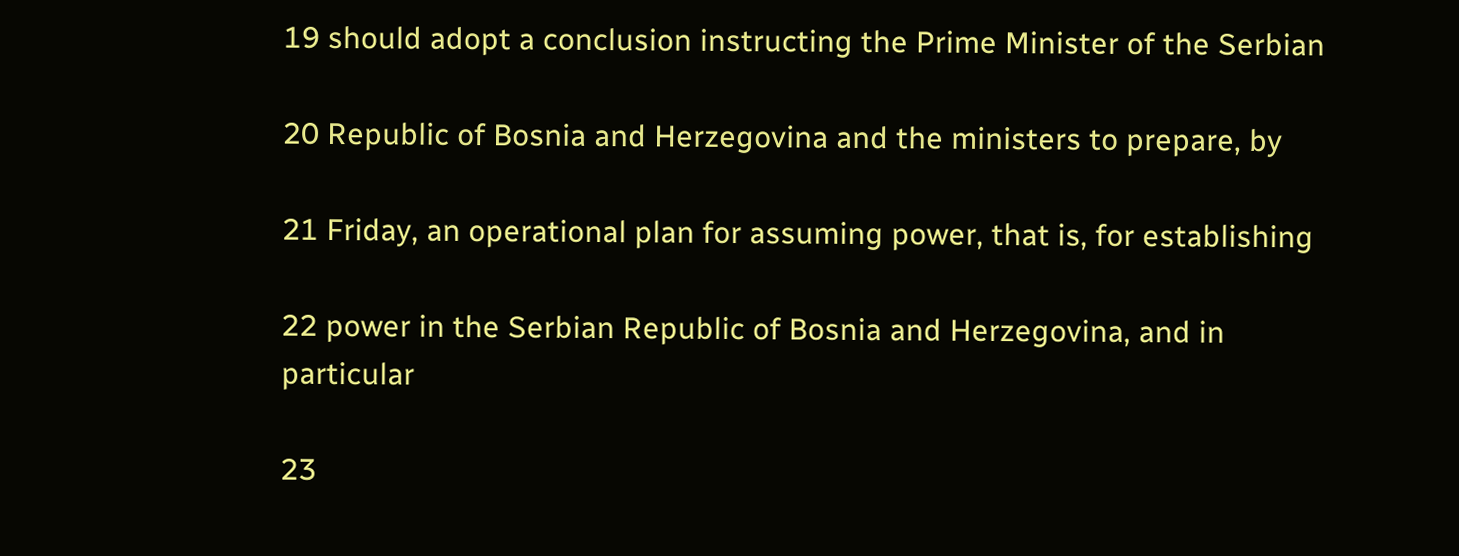19 should adopt a conclusion instructing the Prime Minister of the Serbian

20 Republic of Bosnia and Herzegovina and the ministers to prepare, by

21 Friday, an operational plan for assuming power, that is, for establishing

22 power in the Serbian Republic of Bosnia and Herzegovina, and in particular

23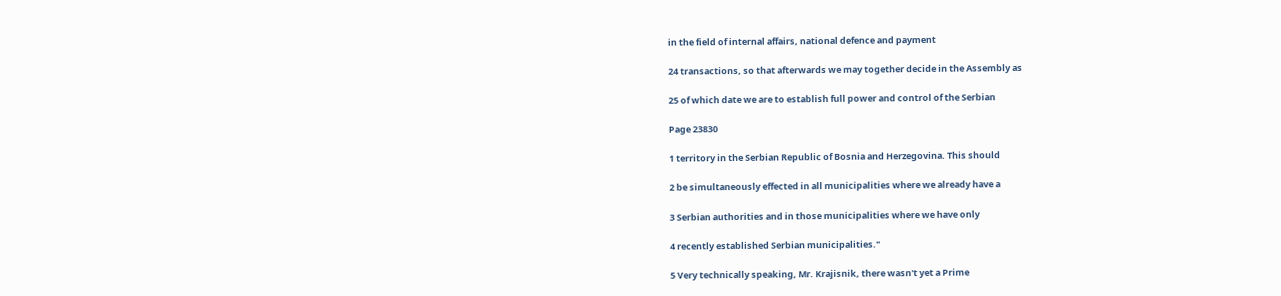in the field of internal affairs, national defence and payment

24 transactions, so that afterwards we may together decide in the Assembly as

25 of which date we are to establish full power and control of the Serbian

Page 23830

1 territory in the Serbian Republic of Bosnia and Herzegovina. This should

2 be simultaneously effected in all municipalities where we already have a

3 Serbian authorities and in those municipalities where we have only

4 recently established Serbian municipalities."

5 Very technically speaking, Mr. Krajisnik, there wasn't yet a Prime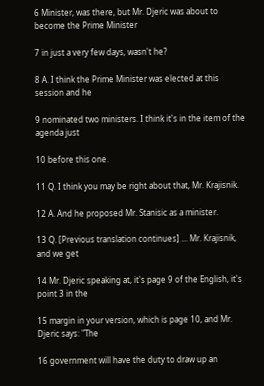6 Minister, was there, but Mr. Djeric was about to become the Prime Minister

7 in just a very few days, wasn't he?

8 A. I think the Prime Minister was elected at this session and he

9 nominated two ministers. I think it's in the item of the agenda just

10 before this one.

11 Q. I think you may be right about that, Mr. Krajisnik.

12 A. And he proposed Mr. Stanisic as a minister.

13 Q. [Previous translation continues] ... Mr. Krajisnik, and we get

14 Mr. Djeric speaking at, it's page 9 of the English, it's point 3 in the

15 margin in your version, which is page 10, and Mr. Djeric says: "The

16 government will have the duty to draw up an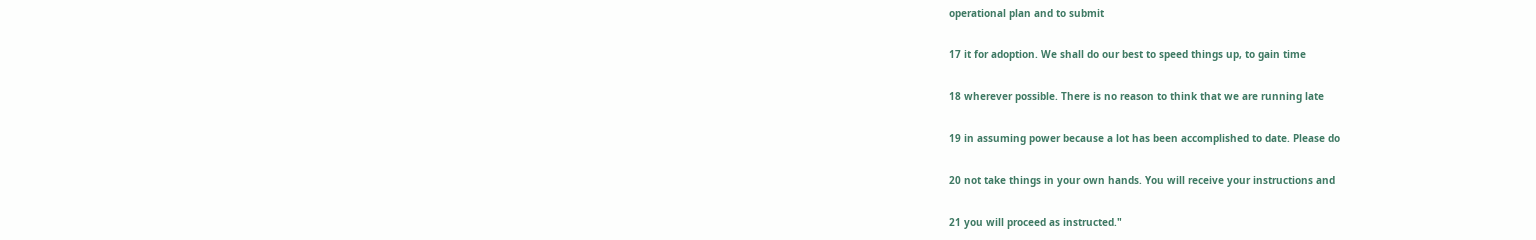operational plan and to submit

17 it for adoption. We shall do our best to speed things up, to gain time

18 wherever possible. There is no reason to think that we are running late

19 in assuming power because a lot has been accomplished to date. Please do

20 not take things in your own hands. You will receive your instructions and

21 you will proceed as instructed."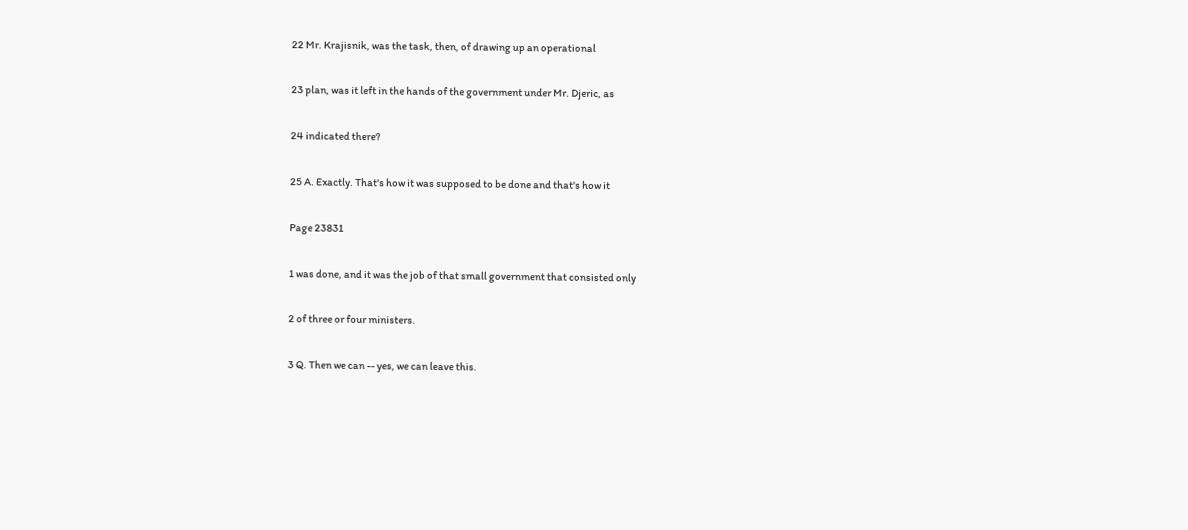22 Mr. Krajisnik, was the task, then, of drawing up an operational

23 plan, was it left in the hands of the government under Mr. Djeric, as

24 indicated there?

25 A. Exactly. That's how it was supposed to be done and that's how it

Page 23831

1 was done, and it was the job of that small government that consisted only

2 of three or four ministers.

3 Q. Then we can -- yes, we can leave this.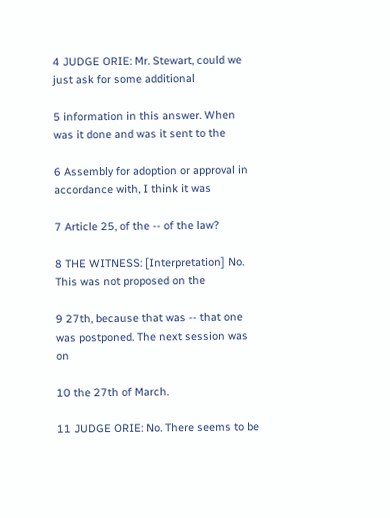4 JUDGE ORIE: Mr. Stewart, could we just ask for some additional

5 information in this answer. When was it done and was it sent to the

6 Assembly for adoption or approval in accordance with, I think it was

7 Article 25, of the -- of the law?

8 THE WITNESS: [Interpretation] No. This was not proposed on the

9 27th, because that was -- that one was postponed. The next session was on

10 the 27th of March.

11 JUDGE ORIE: No. There seems to be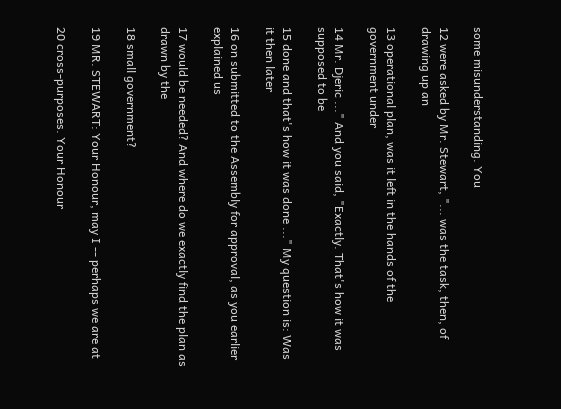some misunderstanding. You

12 were asked by Mr. Stewart, "... was the task, then, of drawing up an

13 operational plan, was it left in the hands of the government under

14 Mr. Djeric ..." And you said, "Exactly. That's how it was supposed to be

15 done and that's how it was done ..." My question is: Was it then later

16 on submitted to the Assembly for approval, as you earlier explained us

17 would be needed? And where do we exactly find the plan as drawn by the

18 small government?

19 MR. STEWART: Your Honour, may I -- perhaps we are at

20 cross-purposes. Your Honour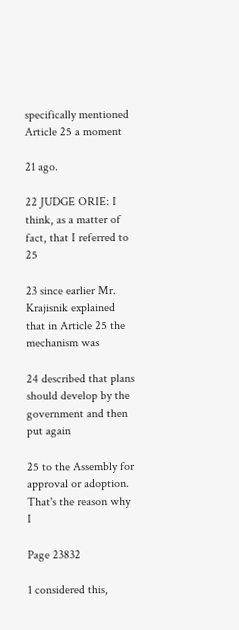specifically mentioned Article 25 a moment

21 ago.

22 JUDGE ORIE: I think, as a matter of fact, that I referred to 25

23 since earlier Mr. Krajisnik explained that in Article 25 the mechanism was

24 described that plans should develop by the government and then put again

25 to the Assembly for approval or adoption. That's the reason why I

Page 23832

1 considered this,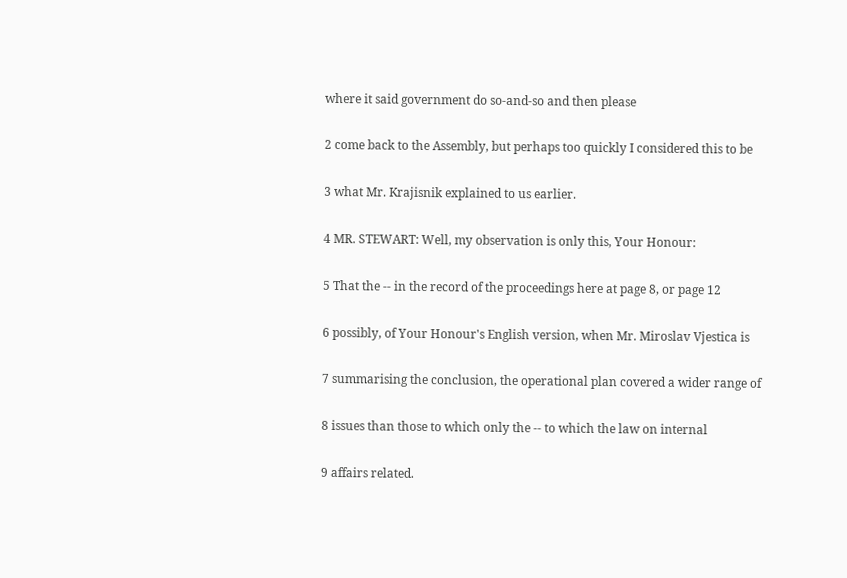where it said government do so-and-so and then please

2 come back to the Assembly, but perhaps too quickly I considered this to be

3 what Mr. Krajisnik explained to us earlier.

4 MR. STEWART: Well, my observation is only this, Your Honour:

5 That the -- in the record of the proceedings here at page 8, or page 12

6 possibly, of Your Honour's English version, when Mr. Miroslav Vjestica is

7 summarising the conclusion, the operational plan covered a wider range of

8 issues than those to which only the -- to which the law on internal

9 affairs related.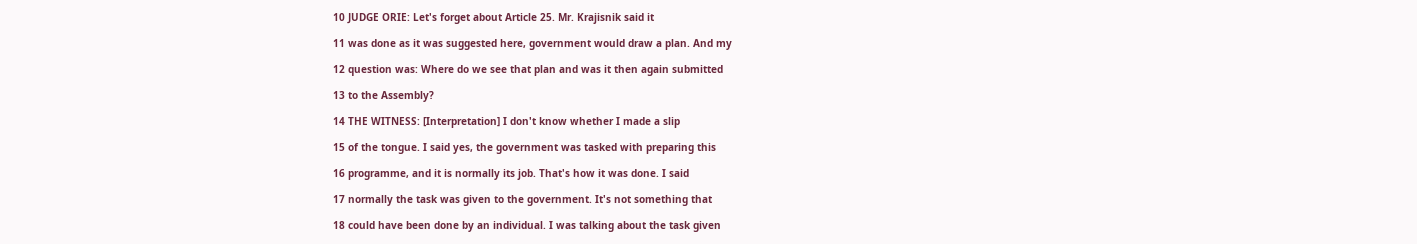10 JUDGE ORIE: Let's forget about Article 25. Mr. Krajisnik said it

11 was done as it was suggested here, government would draw a plan. And my

12 question was: Where do we see that plan and was it then again submitted

13 to the Assembly?

14 THE WITNESS: [Interpretation] I don't know whether I made a slip

15 of the tongue. I said yes, the government was tasked with preparing this

16 programme, and it is normally its job. That's how it was done. I said

17 normally the task was given to the government. It's not something that

18 could have been done by an individual. I was talking about the task given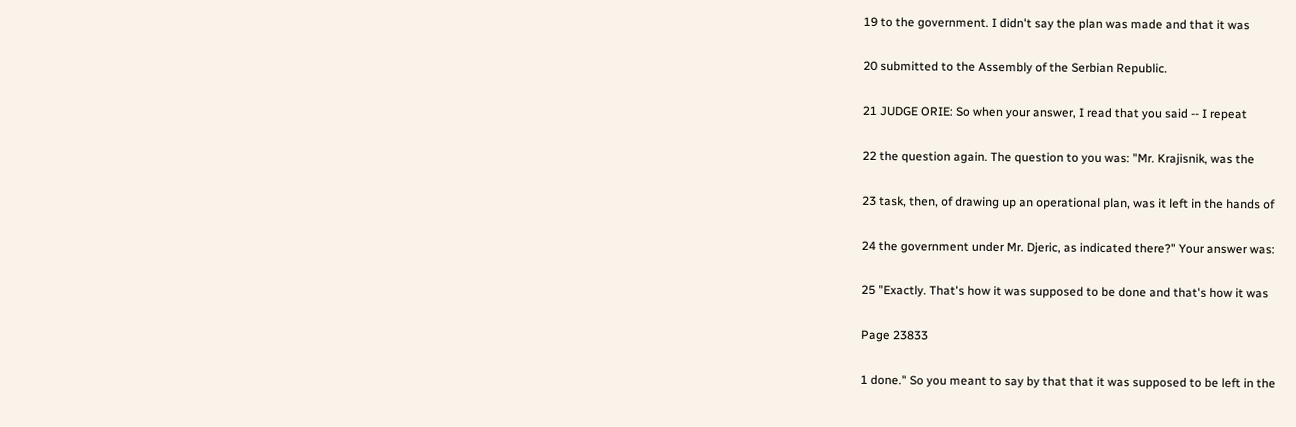19 to the government. I didn't say the plan was made and that it was

20 submitted to the Assembly of the Serbian Republic.

21 JUDGE ORIE: So when your answer, I read that you said -- I repeat

22 the question again. The question to you was: "Mr. Krajisnik, was the

23 task, then, of drawing up an operational plan, was it left in the hands of

24 the government under Mr. Djeric, as indicated there?" Your answer was:

25 "Exactly. That's how it was supposed to be done and that's how it was

Page 23833

1 done." So you meant to say by that that it was supposed to be left in the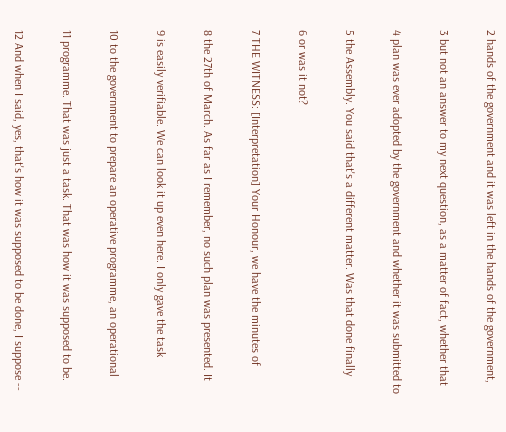2 hands of the government and it was left in the hands of the government,

3 but not an answer to my next question, as a matter of fact, whether that

4 plan was ever adopted by the government and whether it was submitted to

5 the Assembly. You said that's a different matter. Was that done finally

6 or was it not?

7 THE WITNESS: [Interpretation] Your Honour, we have the minutes of

8 the 27th of March. As far as I remember, no such plan was presented. It

9 is easily verifiable. We can look it up even here. I only gave the task

10 to the government to prepare an operative programme, an operational

11 programme. That was just a task. That was how it was supposed to be.

12 And when I said, yes, that's how it was supposed to be done, I suppose --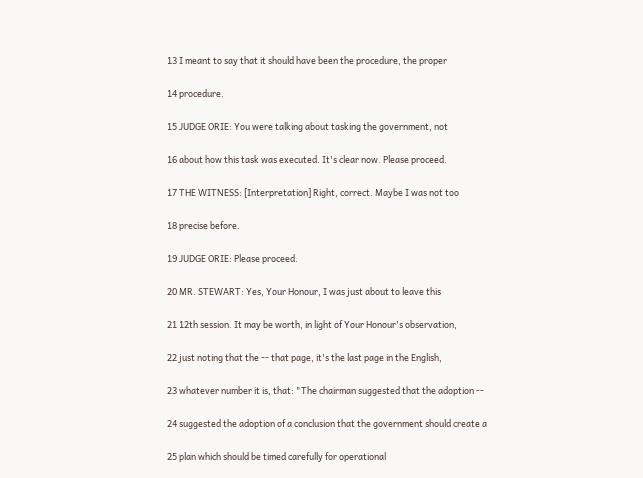13 I meant to say that it should have been the procedure, the proper

14 procedure.

15 JUDGE ORIE: You were talking about tasking the government, not

16 about how this task was executed. It's clear now. Please proceed.

17 THE WITNESS: [Interpretation] Right, correct. Maybe I was not too

18 precise before.

19 JUDGE ORIE: Please proceed.

20 MR. STEWART: Yes, Your Honour, I was just about to leave this

21 12th session. It may be worth, in light of Your Honour's observation,

22 just noting that the -- that page, it's the last page in the English,

23 whatever number it is, that: "The chairman suggested that the adoption --

24 suggested the adoption of a conclusion that the government should create a

25 plan which should be timed carefully for operational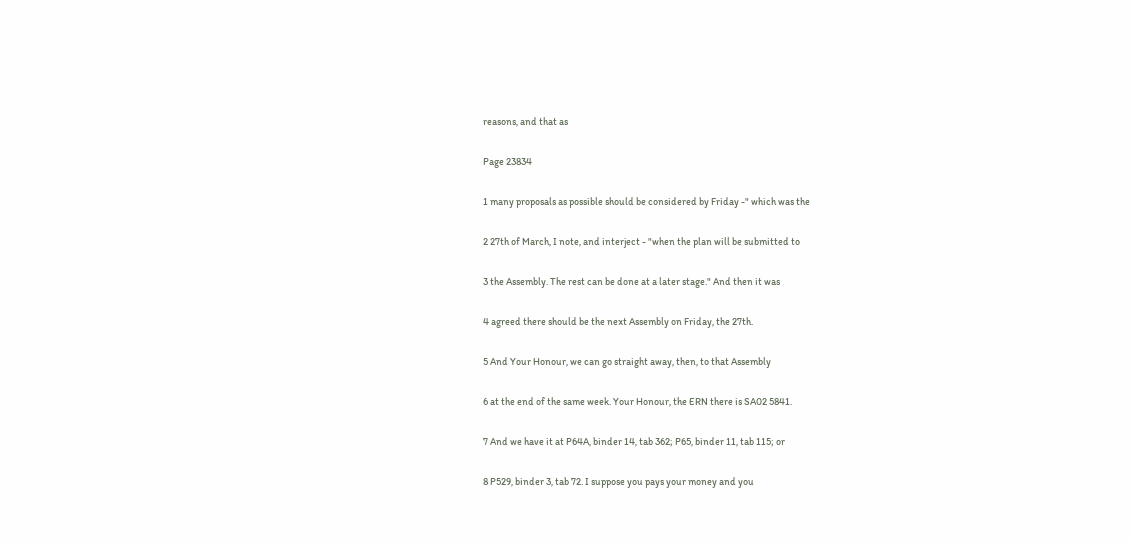reasons, and that as

Page 23834

1 many proposals as possible should be considered by Friday -" which was the

2 27th of March, I note, and interject - "when the plan will be submitted to

3 the Assembly. The rest can be done at a later stage." And then it was

4 agreed there should be the next Assembly on Friday, the 27th.

5 And Your Honour, we can go straight away, then, to that Assembly

6 at the end of the same week. Your Honour, the ERN there is SA02 5841.

7 And we have it at P64A, binder 14, tab 362; P65, binder 11, tab 115; or

8 P529, binder 3, tab 72. I suppose you pays your money and you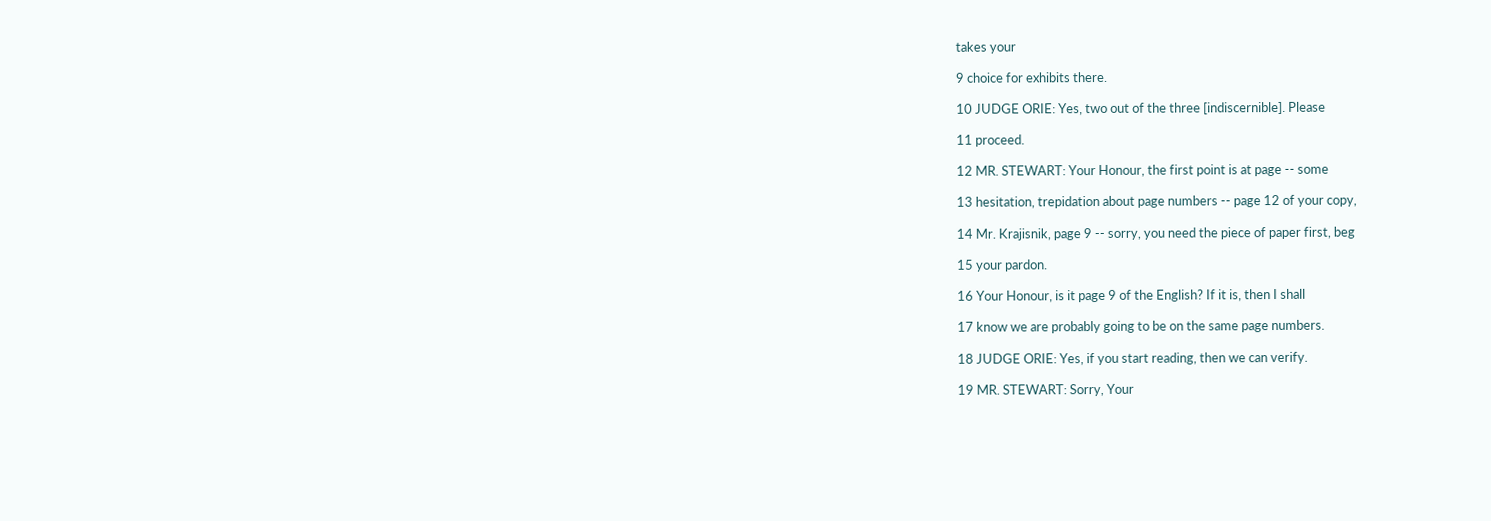takes your

9 choice for exhibits there.

10 JUDGE ORIE: Yes, two out of the three [indiscernible]. Please

11 proceed.

12 MR. STEWART: Your Honour, the first point is at page -- some

13 hesitation, trepidation about page numbers -- page 12 of your copy,

14 Mr. Krajisnik, page 9 -- sorry, you need the piece of paper first, beg

15 your pardon.

16 Your Honour, is it page 9 of the English? If it is, then I shall

17 know we are probably going to be on the same page numbers.

18 JUDGE ORIE: Yes, if you start reading, then we can verify.

19 MR. STEWART: Sorry, Your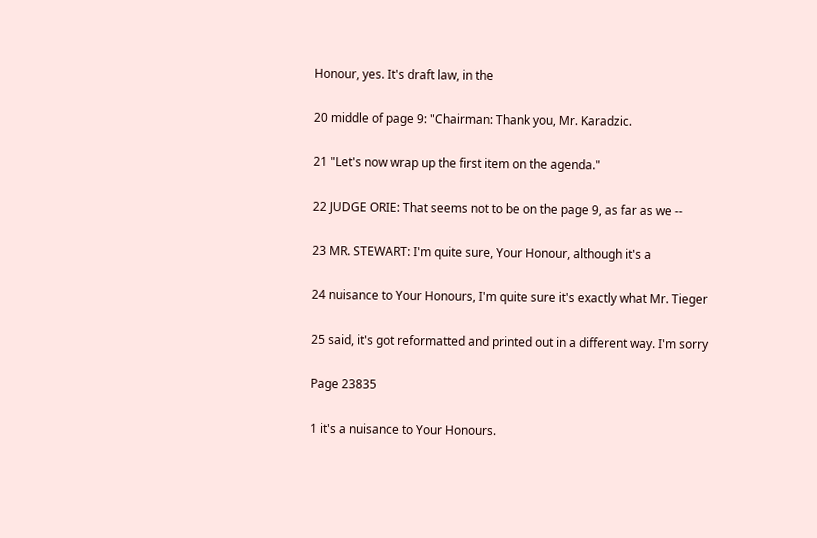Honour, yes. It's draft law, in the

20 middle of page 9: "Chairman: Thank you, Mr. Karadzic.

21 "Let's now wrap up the first item on the agenda."

22 JUDGE ORIE: That seems not to be on the page 9, as far as we --

23 MR. STEWART: I'm quite sure, Your Honour, although it's a

24 nuisance to Your Honours, I'm quite sure it's exactly what Mr. Tieger

25 said, it's got reformatted and printed out in a different way. I'm sorry

Page 23835

1 it's a nuisance to Your Honours.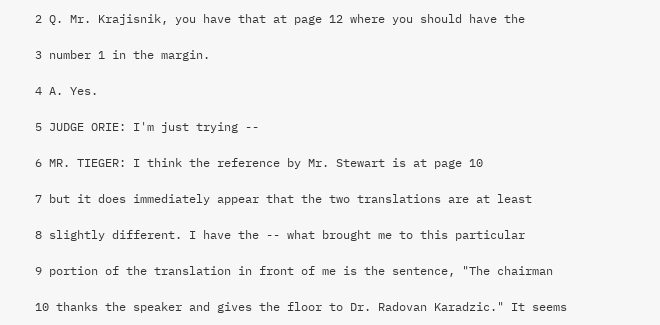2 Q. Mr. Krajisnik, you have that at page 12 where you should have the

3 number 1 in the margin.

4 A. Yes.

5 JUDGE ORIE: I'm just trying --

6 MR. TIEGER: I think the reference by Mr. Stewart is at page 10

7 but it does immediately appear that the two translations are at least

8 slightly different. I have the -- what brought me to this particular

9 portion of the translation in front of me is the sentence, "The chairman

10 thanks the speaker and gives the floor to Dr. Radovan Karadzic." It seems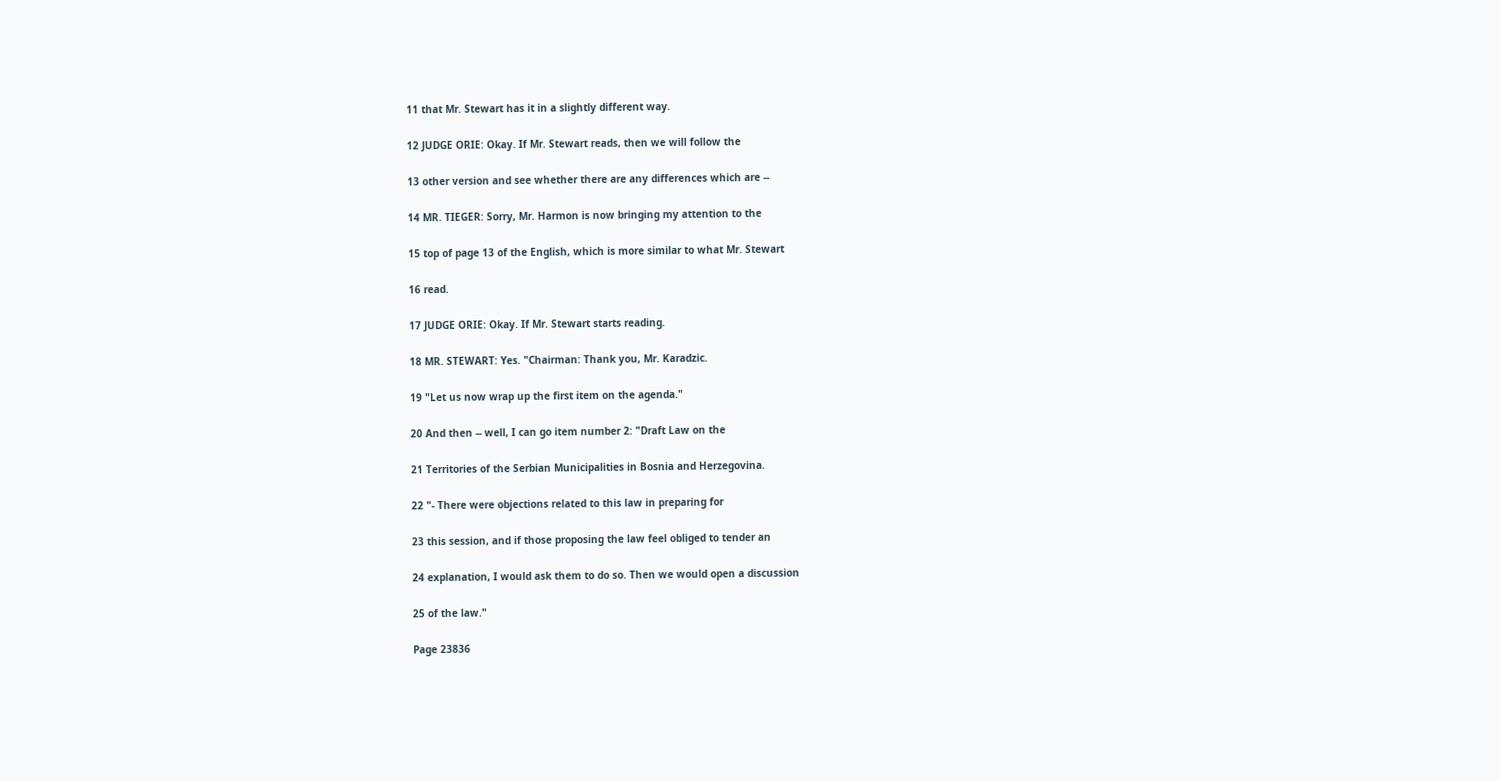11 that Mr. Stewart has it in a slightly different way.

12 JUDGE ORIE: Okay. If Mr. Stewart reads, then we will follow the

13 other version and see whether there are any differences which are --

14 MR. TIEGER: Sorry, Mr. Harmon is now bringing my attention to the

15 top of page 13 of the English, which is more similar to what Mr. Stewart

16 read.

17 JUDGE ORIE: Okay. If Mr. Stewart starts reading.

18 MR. STEWART: Yes. "Chairman: Thank you, Mr. Karadzic.

19 "Let us now wrap up the first item on the agenda."

20 And then -- well, I can go item number 2: "Draft Law on the

21 Territories of the Serbian Municipalities in Bosnia and Herzegovina.

22 "- There were objections related to this law in preparing for

23 this session, and if those proposing the law feel obliged to tender an

24 explanation, I would ask them to do so. Then we would open a discussion

25 of the law."

Page 23836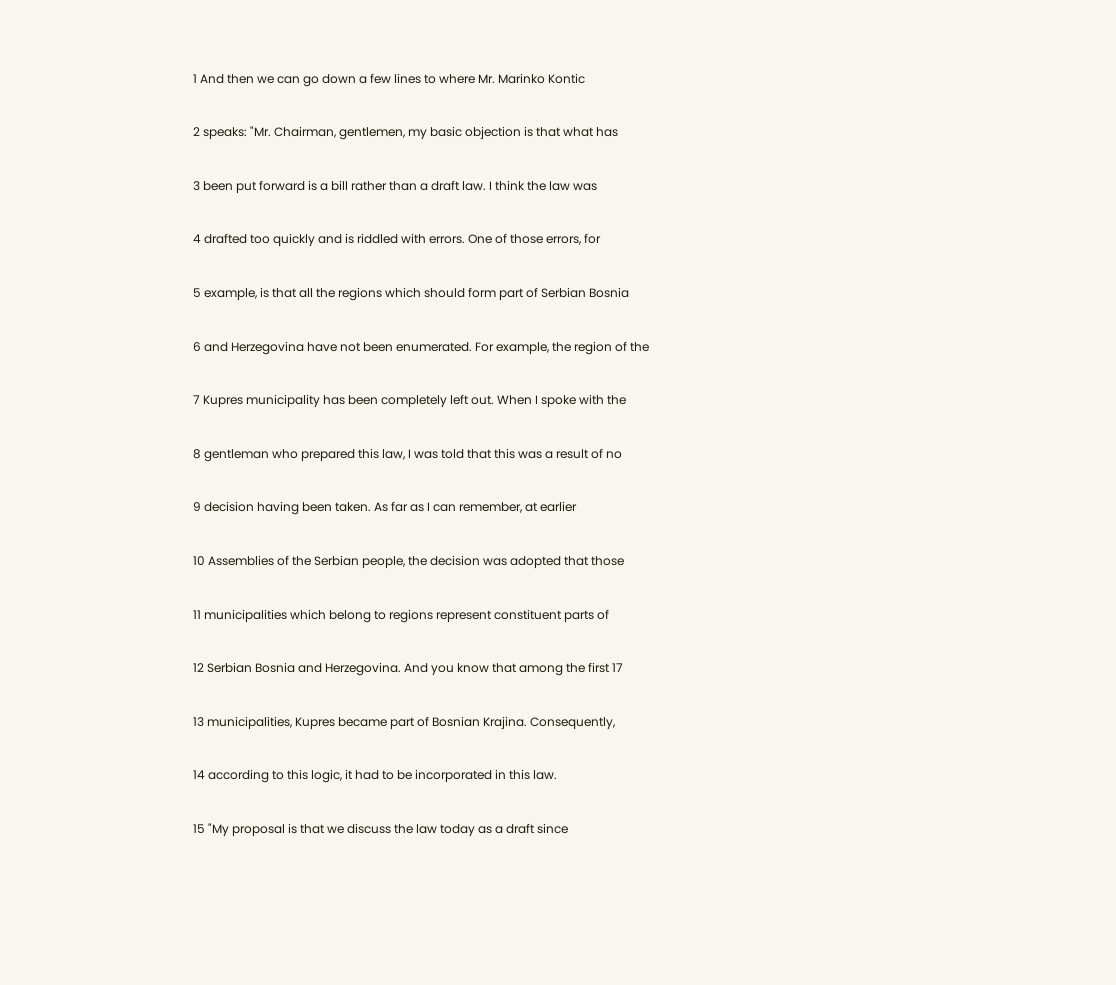1 And then we can go down a few lines to where Mr. Marinko Kontic

2 speaks: "Mr. Chairman, gentlemen, my basic objection is that what has

3 been put forward is a bill rather than a draft law. I think the law was

4 drafted too quickly and is riddled with errors. One of those errors, for

5 example, is that all the regions which should form part of Serbian Bosnia

6 and Herzegovina have not been enumerated. For example, the region of the

7 Kupres municipality has been completely left out. When I spoke with the

8 gentleman who prepared this law, I was told that this was a result of no

9 decision having been taken. As far as I can remember, at earlier

10 Assemblies of the Serbian people, the decision was adopted that those

11 municipalities which belong to regions represent constituent parts of

12 Serbian Bosnia and Herzegovina. And you know that among the first 17

13 municipalities, Kupres became part of Bosnian Krajina. Consequently,

14 according to this logic, it had to be incorporated in this law.

15 "My proposal is that we discuss the law today as a draft since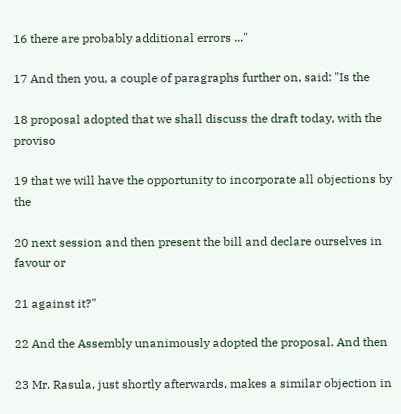16 there are probably additional errors ..."

17 And then you, a couple of paragraphs further on, said: "Is the

18 proposal adopted that we shall discuss the draft today, with the proviso

19 that we will have the opportunity to incorporate all objections by the

20 next session and then present the bill and declare ourselves in favour or

21 against it?"

22 And the Assembly unanimously adopted the proposal. And then

23 Mr. Rasula, just shortly afterwards, makes a similar objection in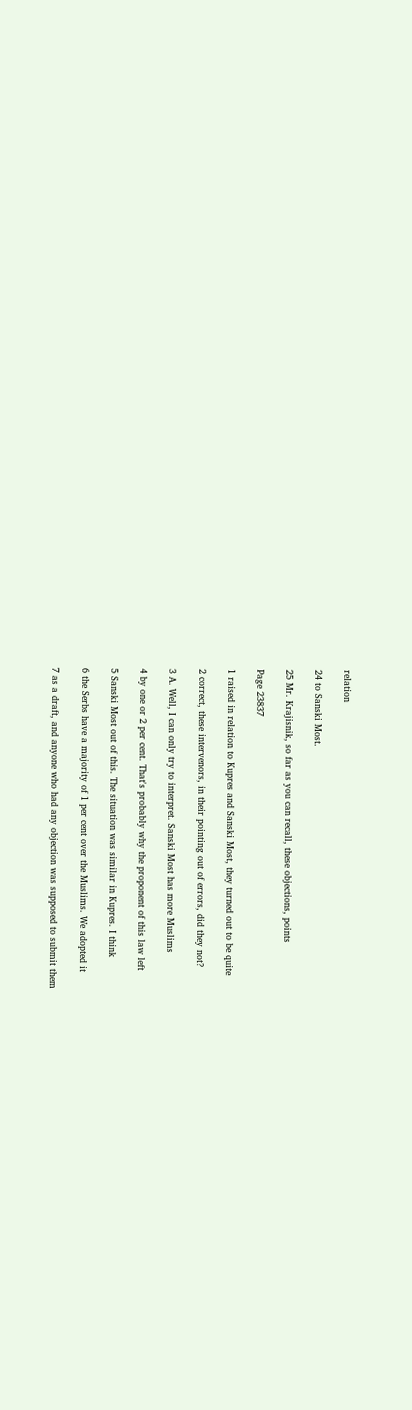relation

24 to Sanski Most.

25 Mr. Krajisnik, so far as you can recall, these objections, points

Page 23837

1 raised in relation to Kupres and Sanski Most, they turned out to be quite

2 correct, these intervenors, in their pointing out of errors, did they not?

3 A. Well, I can only try to interpret. Sanski Most has more Muslims

4 by one or 2 per cent. That's probably why the proponent of this law left

5 Sanski Most out of this. The situation was similar in Kupres. I think

6 the Serbs have a majority of 1 per cent over the Muslims. We adopted it

7 as a draft, and anyone who had any objection was supposed to submit them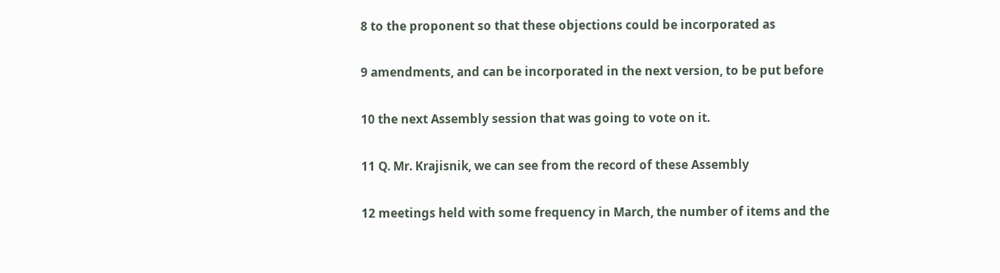8 to the proponent so that these objections could be incorporated as

9 amendments, and can be incorporated in the next version, to be put before

10 the next Assembly session that was going to vote on it.

11 Q. Mr. Krajisnik, we can see from the record of these Assembly

12 meetings held with some frequency in March, the number of items and the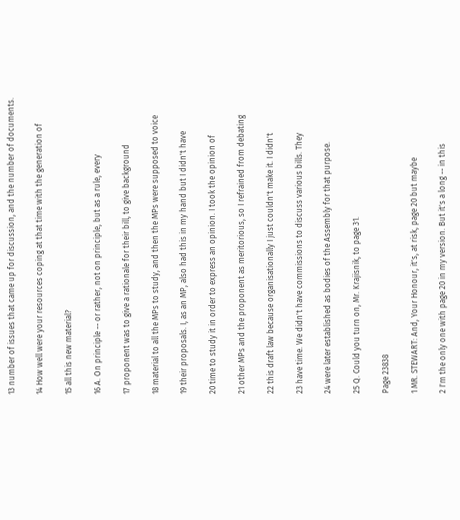13 number of issues that came up for discussion, and the number of documents.

14 How well were your resources coping at that time with the generation of

15 all this new material?

16 A. On principle -- or rather, not on principle, but as a rule, every

17 proponent was to give a rationale for their bill, to give background

18 material to all the MPs to study, and then the MPs were supposed to voice

19 their proposals. I, as an MP, also had this in my hand but I didn't have

20 time to study it in order to express an opinion. I took the opinion of

21 other MPs and the proponent as meritorious, so I refrained from debating

22 this draft law because organisationally I just couldn't make it. I didn't

23 have time. We didn't have commissions to discuss various bills. They

24 were later established as bodies of the Assembly for that purpose.

25 Q. Could you turn on, Mr. Krajisnik, to page 31.

Page 23838

1 MR. STEWART: And, Your Honour, it's, at risk, page 20 but maybe

2 I'm the only one with page 20 in my version. But it's a long -- in this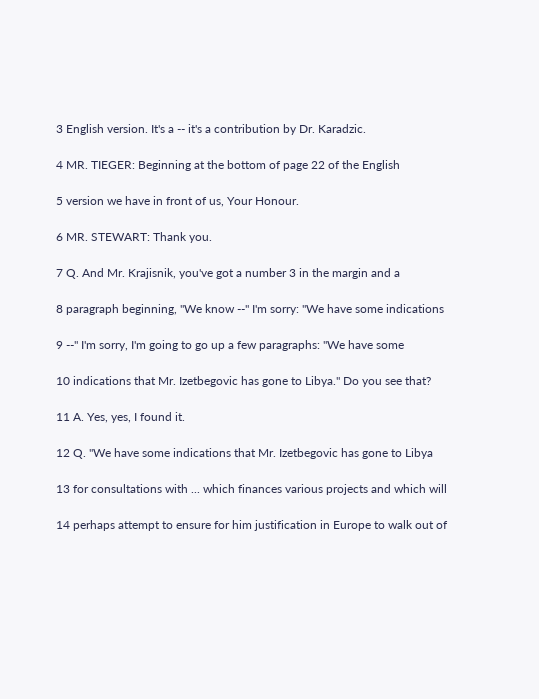3 English version. It's a -- it's a contribution by Dr. Karadzic.

4 MR. TIEGER: Beginning at the bottom of page 22 of the English

5 version we have in front of us, Your Honour.

6 MR. STEWART: Thank you.

7 Q. And Mr. Krajisnik, you've got a number 3 in the margin and a

8 paragraph beginning, "We know --" I'm sorry: "We have some indications

9 --" I'm sorry, I'm going to go up a few paragraphs: "We have some

10 indications that Mr. Izetbegovic has gone to Libya." Do you see that?

11 A. Yes, yes, I found it.

12 Q. "We have some indications that Mr. Izetbegovic has gone to Libya

13 for consultations with ... which finances various projects and which will

14 perhaps attempt to ensure for him justification in Europe to walk out of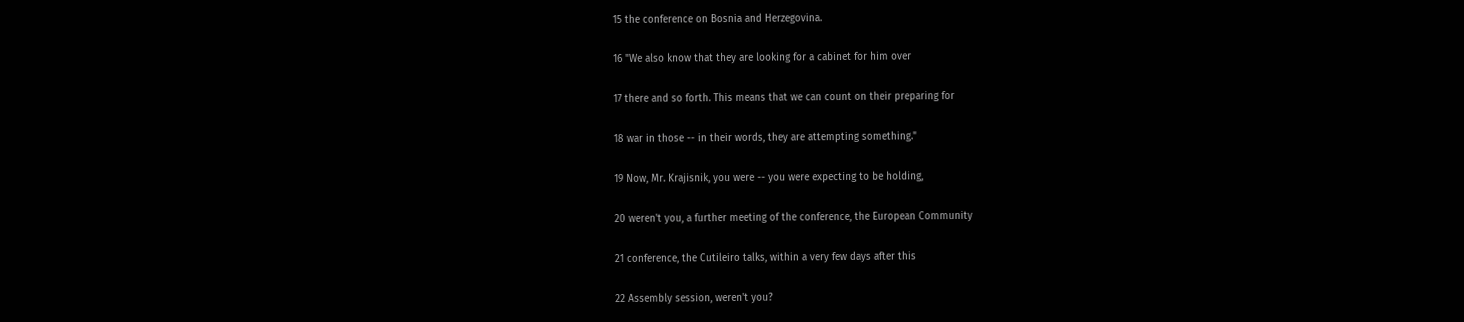15 the conference on Bosnia and Herzegovina.

16 "We also know that they are looking for a cabinet for him over

17 there and so forth. This means that we can count on their preparing for

18 war in those -- in their words, they are attempting something."

19 Now, Mr. Krajisnik, you were -- you were expecting to be holding,

20 weren't you, a further meeting of the conference, the European Community

21 conference, the Cutileiro talks, within a very few days after this

22 Assembly session, weren't you?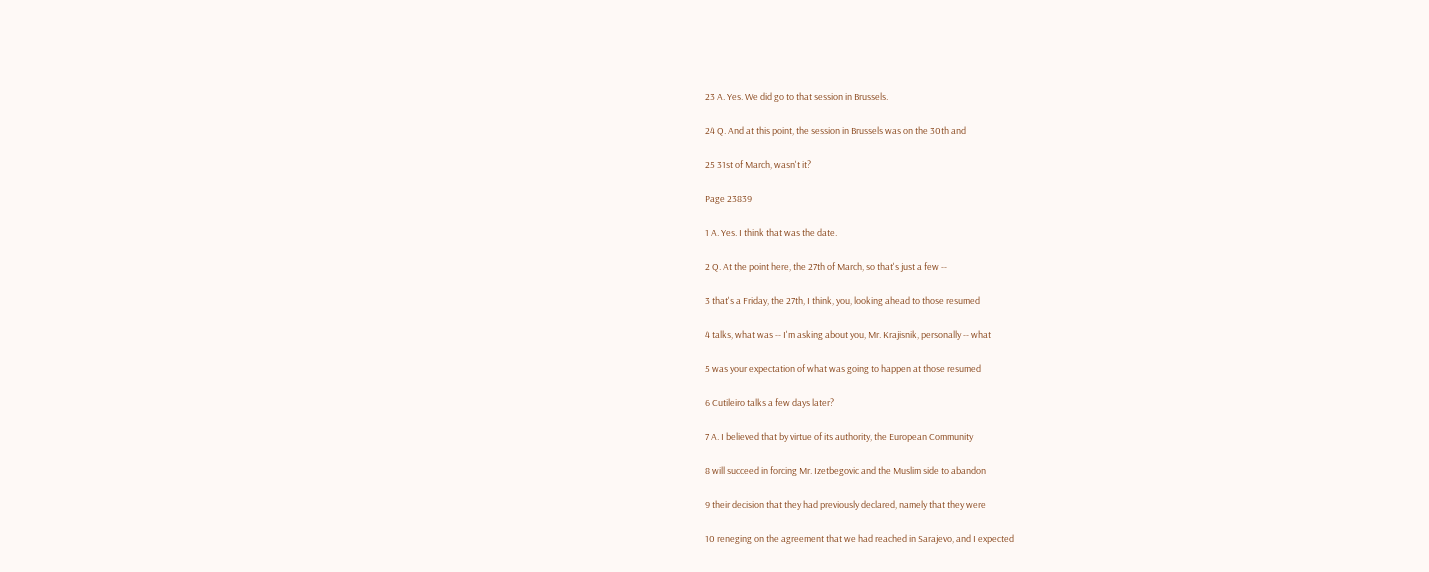23 A. Yes. We did go to that session in Brussels.

24 Q. And at this point, the session in Brussels was on the 30th and

25 31st of March, wasn't it?

Page 23839

1 A. Yes. I think that was the date.

2 Q. At the point here, the 27th of March, so that's just a few --

3 that's a Friday, the 27th, I think, you, looking ahead to those resumed

4 talks, what was -- I'm asking about you, Mr. Krajisnik, personally -- what

5 was your expectation of what was going to happen at those resumed

6 Cutileiro talks a few days later?

7 A. I believed that by virtue of its authority, the European Community

8 will succeed in forcing Mr. Izetbegovic and the Muslim side to abandon

9 their decision that they had previously declared, namely that they were

10 reneging on the agreement that we had reached in Sarajevo, and I expected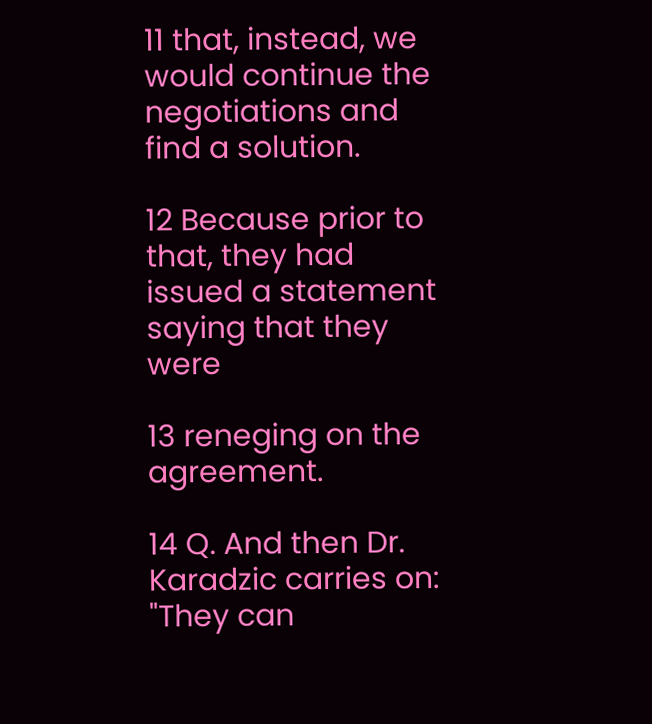11 that, instead, we would continue the negotiations and find a solution.

12 Because prior to that, they had issued a statement saying that they were

13 reneging on the agreement.

14 Q. And then Dr. Karadzic carries on: "They can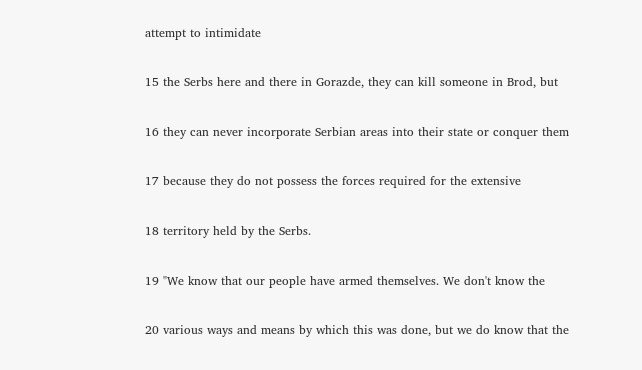attempt to intimidate

15 the Serbs here and there in Gorazde, they can kill someone in Brod, but

16 they can never incorporate Serbian areas into their state or conquer them

17 because they do not possess the forces required for the extensive

18 territory held by the Serbs.

19 "We know that our people have armed themselves. We don't know the

20 various ways and means by which this was done, but we do know that the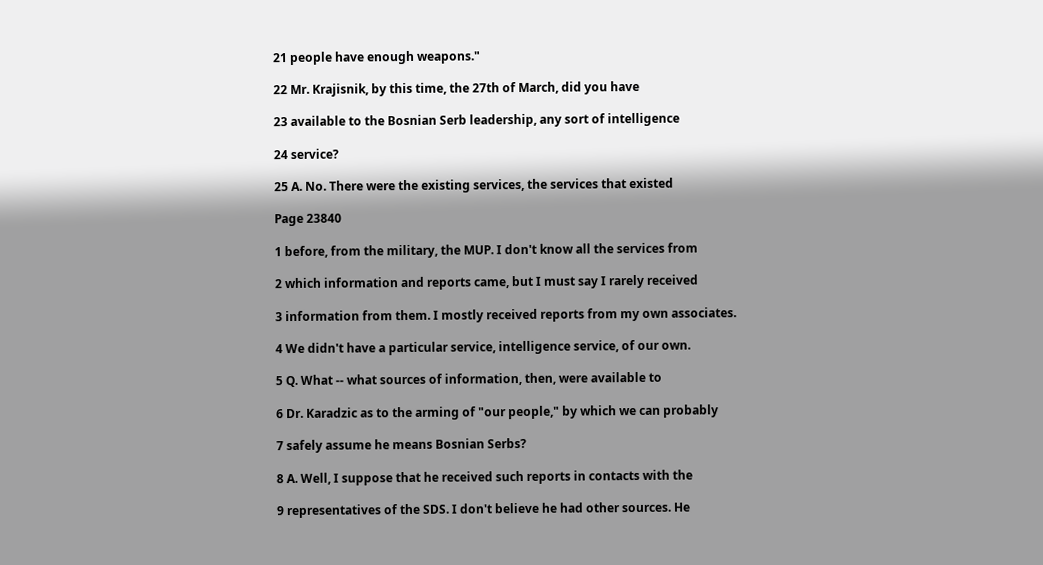21 people have enough weapons."

22 Mr. Krajisnik, by this time, the 27th of March, did you have

23 available to the Bosnian Serb leadership, any sort of intelligence

24 service?

25 A. No. There were the existing services, the services that existed

Page 23840

1 before, from the military, the MUP. I don't know all the services from

2 which information and reports came, but I must say I rarely received

3 information from them. I mostly received reports from my own associates.

4 We didn't have a particular service, intelligence service, of our own.

5 Q. What -- what sources of information, then, were available to

6 Dr. Karadzic as to the arming of "our people," by which we can probably

7 safely assume he means Bosnian Serbs?

8 A. Well, I suppose that he received such reports in contacts with the

9 representatives of the SDS. I don't believe he had other sources. He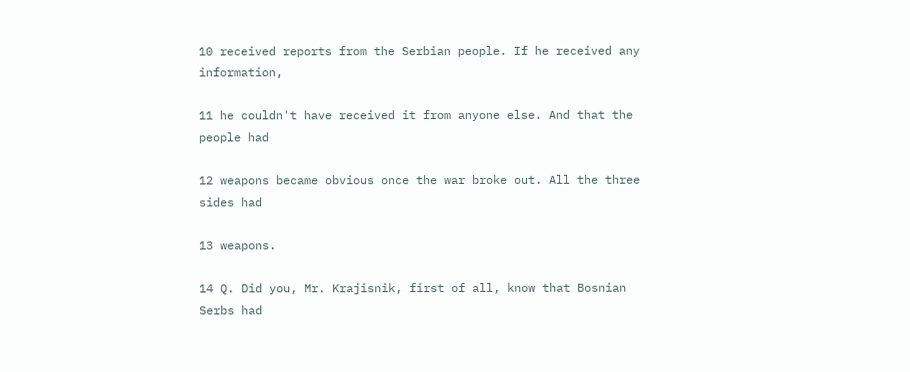10 received reports from the Serbian people. If he received any information,

11 he couldn't have received it from anyone else. And that the people had

12 weapons became obvious once the war broke out. All the three sides had

13 weapons.

14 Q. Did you, Mr. Krajisnik, first of all, know that Bosnian Serbs had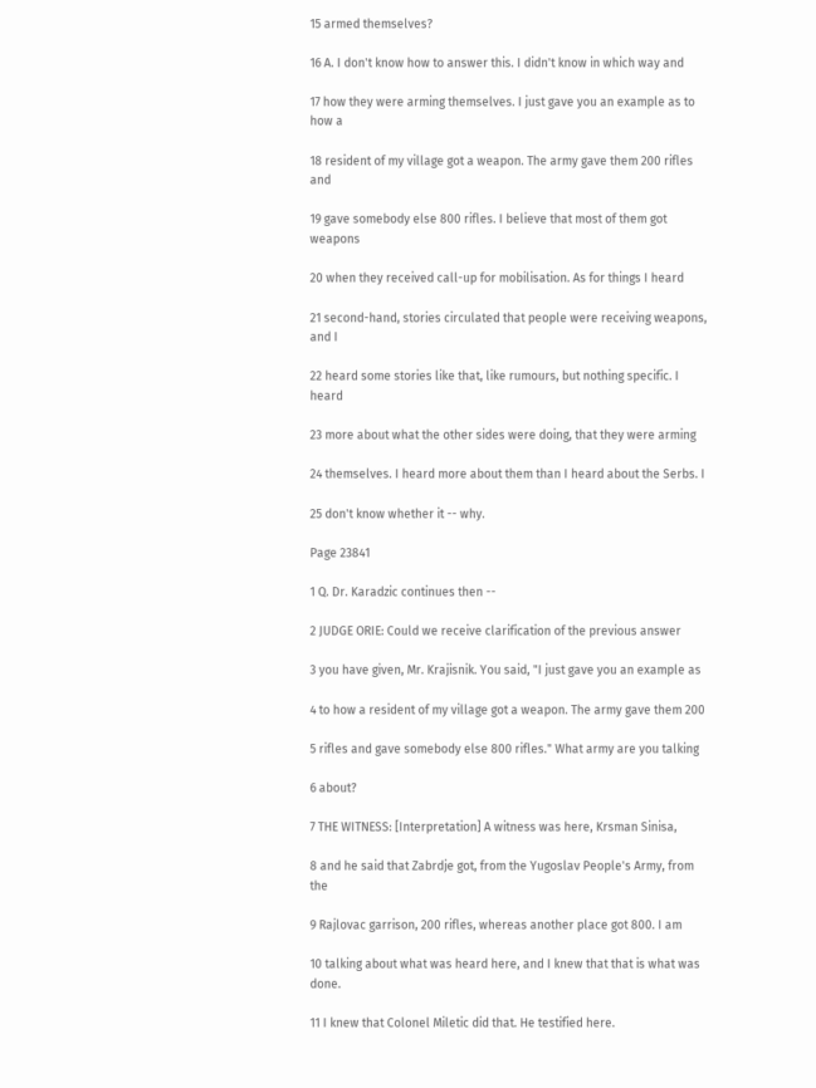15 armed themselves?

16 A. I don't know how to answer this. I didn't know in which way and

17 how they were arming themselves. I just gave you an example as to how a

18 resident of my village got a weapon. The army gave them 200 rifles and

19 gave somebody else 800 rifles. I believe that most of them got weapons

20 when they received call-up for mobilisation. As for things I heard

21 second-hand, stories circulated that people were receiving weapons, and I

22 heard some stories like that, like rumours, but nothing specific. I heard

23 more about what the other sides were doing, that they were arming

24 themselves. I heard more about them than I heard about the Serbs. I

25 don't know whether it -- why.

Page 23841

1 Q. Dr. Karadzic continues then --

2 JUDGE ORIE: Could we receive clarification of the previous answer

3 you have given, Mr. Krajisnik. You said, "I just gave you an example as

4 to how a resident of my village got a weapon. The army gave them 200

5 rifles and gave somebody else 800 rifles." What army are you talking

6 about?

7 THE WITNESS: [Interpretation] A witness was here, Krsman Sinisa,

8 and he said that Zabrdje got, from the Yugoslav People's Army, from the

9 Rajlovac garrison, 200 rifles, whereas another place got 800. I am

10 talking about what was heard here, and I knew that that is what was done.

11 I knew that Colonel Miletic did that. He testified here.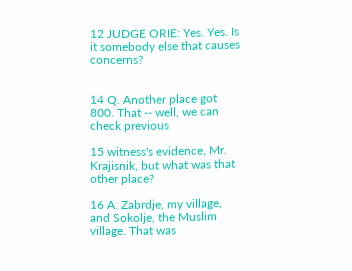12 JUDGE ORIE: Yes. Yes. Is it somebody else that causes concerns?


14 Q. Another place got 800. That -- well, we can check previous

15 witness's evidence, Mr. Krajisnik, but what was that other place?

16 A. Zabrdje, my village, and Sokolje, the Muslim village. That was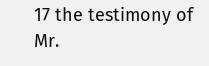17 the testimony of Mr.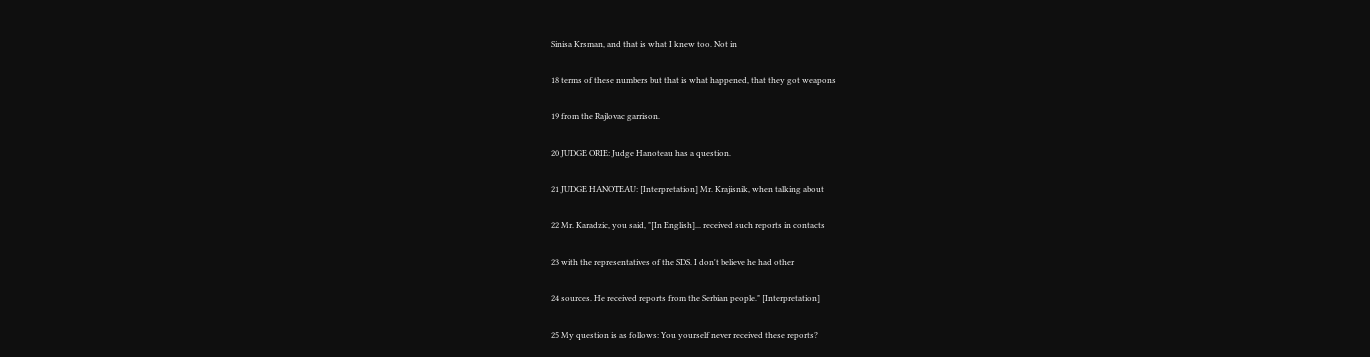Sinisa Krsman, and that is what I knew too. Not in

18 terms of these numbers but that is what happened, that they got weapons

19 from the Rajlovac garrison.

20 JUDGE ORIE: Judge Hanoteau has a question.

21 JUDGE HANOTEAU: [Interpretation] Mr. Krajisnik, when talking about

22 Mr. Karadzic, you said, "[In English]... received such reports in contacts

23 with the representatives of the SDS. I don't believe he had other

24 sources. He received reports from the Serbian people." [Interpretation]

25 My question is as follows: You yourself never received these reports?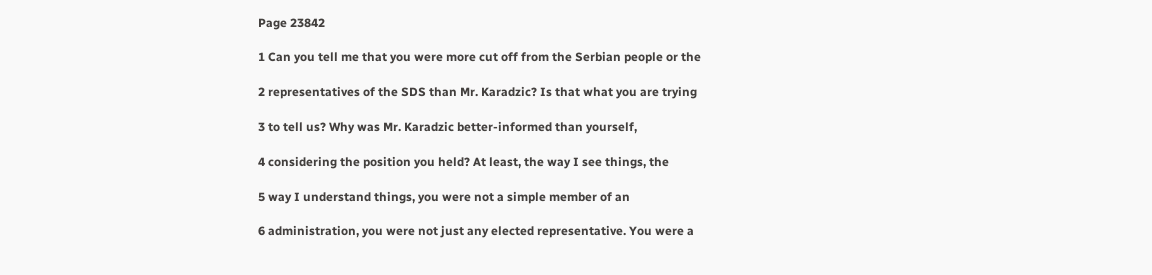Page 23842

1 Can you tell me that you were more cut off from the Serbian people or the

2 representatives of the SDS than Mr. Karadzic? Is that what you are trying

3 to tell us? Why was Mr. Karadzic better-informed than yourself,

4 considering the position you held? At least, the way I see things, the

5 way I understand things, you were not a simple member of an

6 administration, you were not just any elected representative. You were a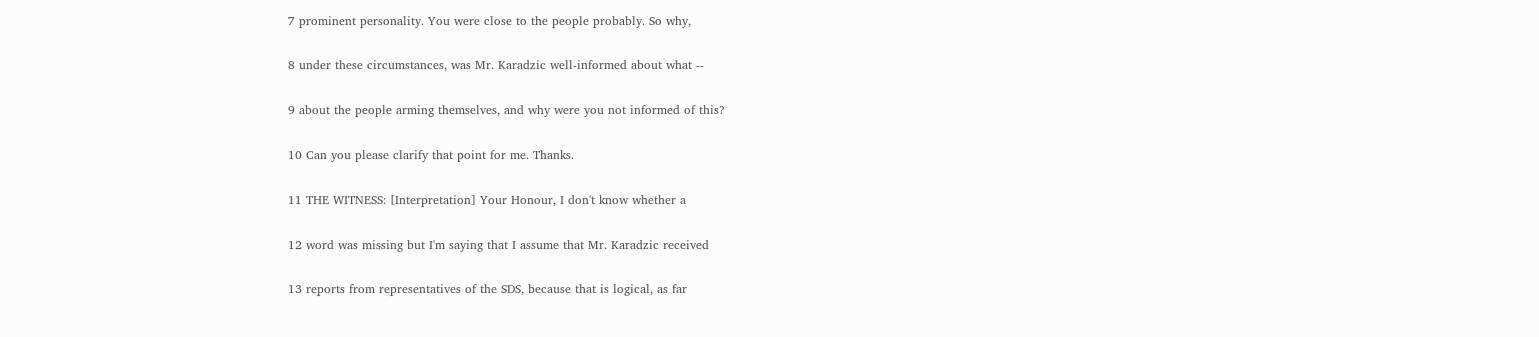7 prominent personality. You were close to the people probably. So why,

8 under these circumstances, was Mr. Karadzic well-informed about what --

9 about the people arming themselves, and why were you not informed of this?

10 Can you please clarify that point for me. Thanks.

11 THE WITNESS: [Interpretation] Your Honour, I don't know whether a

12 word was missing but I'm saying that I assume that Mr. Karadzic received

13 reports from representatives of the SDS, because that is logical, as far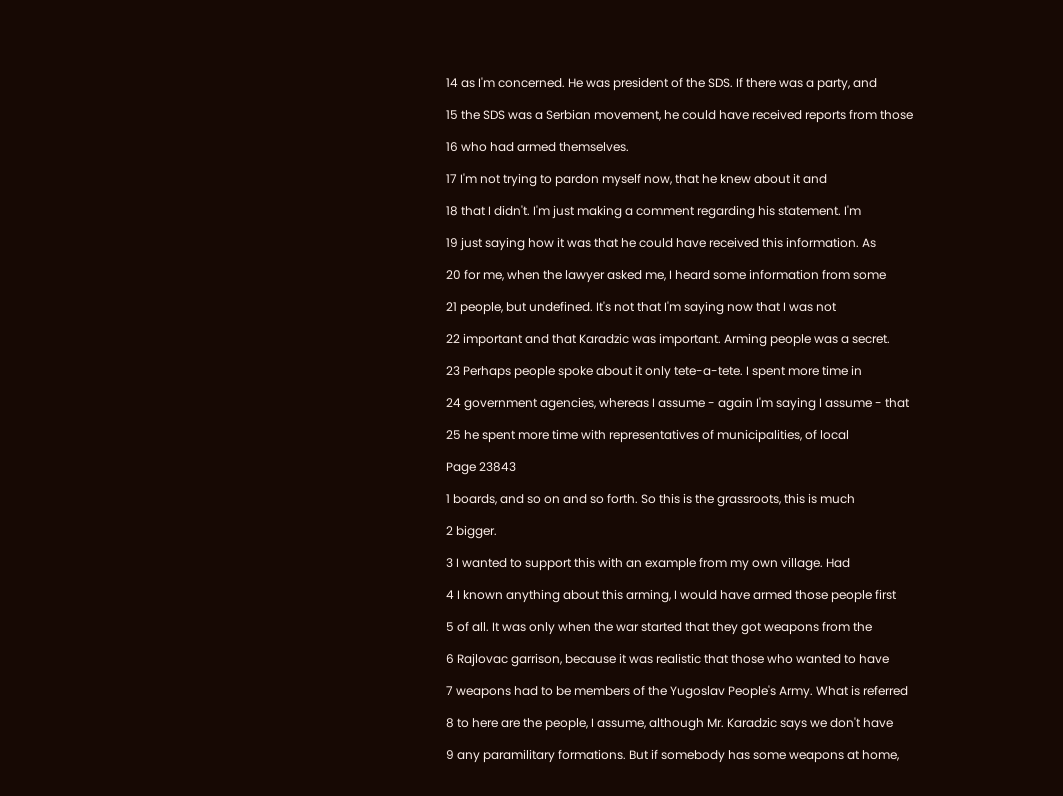14 as I'm concerned. He was president of the SDS. If there was a party, and

15 the SDS was a Serbian movement, he could have received reports from those

16 who had armed themselves.

17 I'm not trying to pardon myself now, that he knew about it and

18 that I didn't. I'm just making a comment regarding his statement. I'm

19 just saying how it was that he could have received this information. As

20 for me, when the lawyer asked me, I heard some information from some

21 people, but undefined. It's not that I'm saying now that I was not

22 important and that Karadzic was important. Arming people was a secret.

23 Perhaps people spoke about it only tete-a-tete. I spent more time in

24 government agencies, whereas I assume - again I'm saying I assume - that

25 he spent more time with representatives of municipalities, of local

Page 23843

1 boards, and so on and so forth. So this is the grassroots, this is much

2 bigger.

3 I wanted to support this with an example from my own village. Had

4 I known anything about this arming, I would have armed those people first

5 of all. It was only when the war started that they got weapons from the

6 Rajlovac garrison, because it was realistic that those who wanted to have

7 weapons had to be members of the Yugoslav People's Army. What is referred

8 to here are the people, I assume, although Mr. Karadzic says we don't have

9 any paramilitary formations. But if somebody has some weapons at home,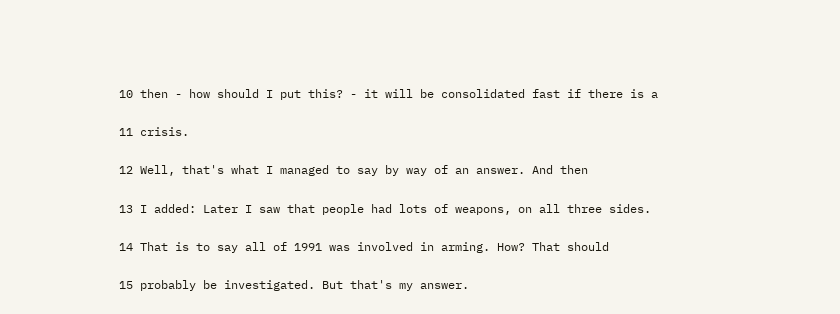10 then - how should I put this? - it will be consolidated fast if there is a

11 crisis.

12 Well, that's what I managed to say by way of an answer. And then

13 I added: Later I saw that people had lots of weapons, on all three sides.

14 That is to say all of 1991 was involved in arming. How? That should

15 probably be investigated. But that's my answer.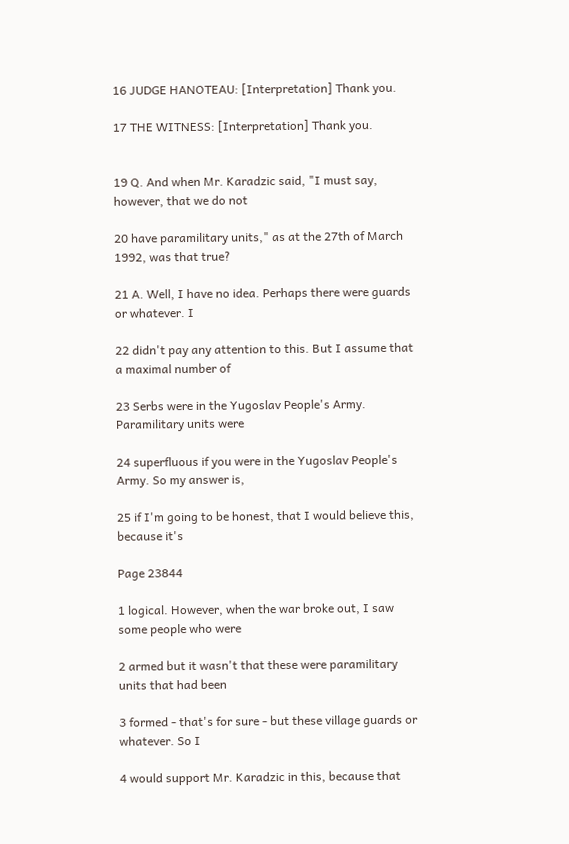16 JUDGE HANOTEAU: [Interpretation] Thank you.

17 THE WITNESS: [Interpretation] Thank you.


19 Q. And when Mr. Karadzic said, "I must say, however, that we do not

20 have paramilitary units," as at the 27th of March 1992, was that true?

21 A. Well, I have no idea. Perhaps there were guards or whatever. I

22 didn't pay any attention to this. But I assume that a maximal number of

23 Serbs were in the Yugoslav People's Army. Paramilitary units were

24 superfluous if you were in the Yugoslav People's Army. So my answer is,

25 if I'm going to be honest, that I would believe this, because it's

Page 23844

1 logical. However, when the war broke out, I saw some people who were

2 armed but it wasn't that these were paramilitary units that had been

3 formed - that's for sure - but these village guards or whatever. So I

4 would support Mr. Karadzic in this, because that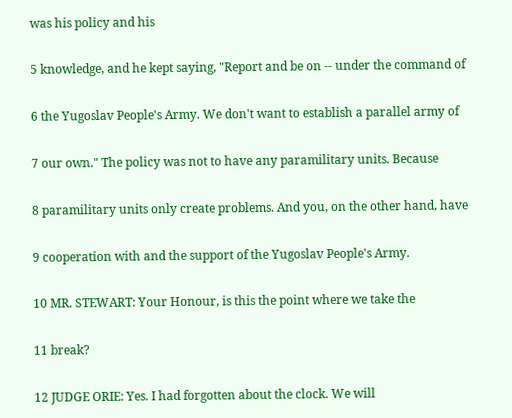was his policy and his

5 knowledge, and he kept saying, "Report and be on -- under the command of

6 the Yugoslav People's Army. We don't want to establish a parallel army of

7 our own." The policy was not to have any paramilitary units. Because

8 paramilitary units only create problems. And you, on the other hand, have

9 cooperation with and the support of the Yugoslav People's Army.

10 MR. STEWART: Your Honour, is this the point where we take the

11 break?

12 JUDGE ORIE: Yes. I had forgotten about the clock. We will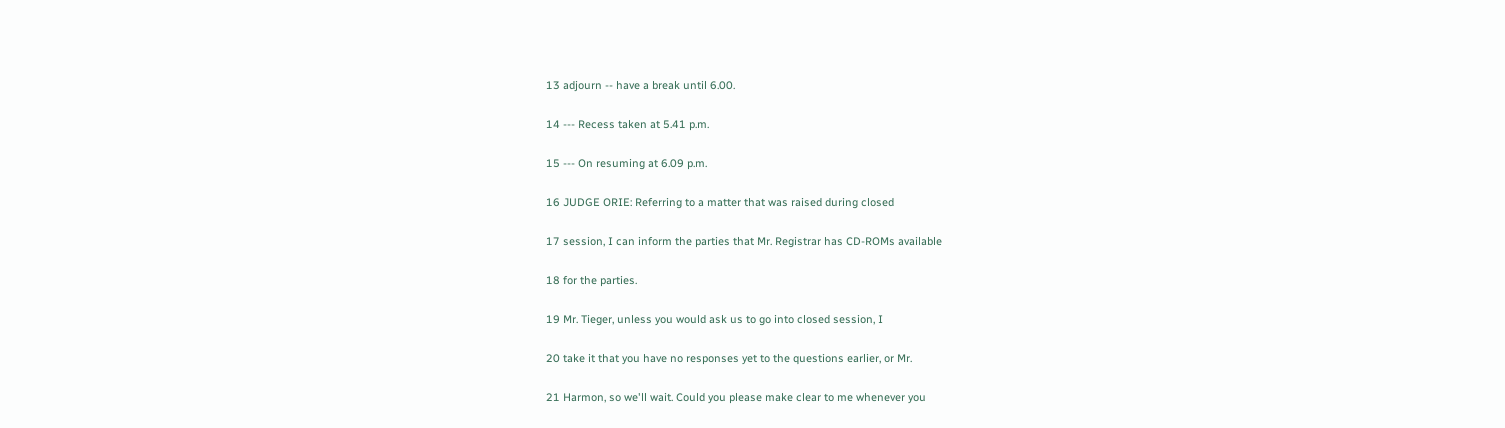13 adjourn -- have a break until 6.00.

14 --- Recess taken at 5.41 p.m.

15 --- On resuming at 6.09 p.m.

16 JUDGE ORIE: Referring to a matter that was raised during closed

17 session, I can inform the parties that Mr. Registrar has CD-ROMs available

18 for the parties.

19 Mr. Tieger, unless you would ask us to go into closed session, I

20 take it that you have no responses yet to the questions earlier, or Mr.

21 Harmon, so we'll wait. Could you please make clear to me whenever you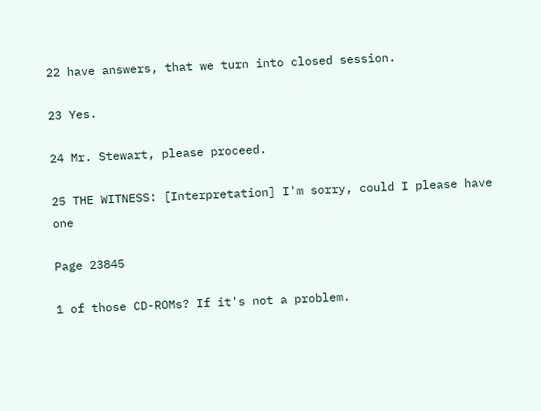22 have answers, that we turn into closed session.

23 Yes.

24 Mr. Stewart, please proceed.

25 THE WITNESS: [Interpretation] I'm sorry, could I please have one

Page 23845

1 of those CD-ROMs? If it's not a problem.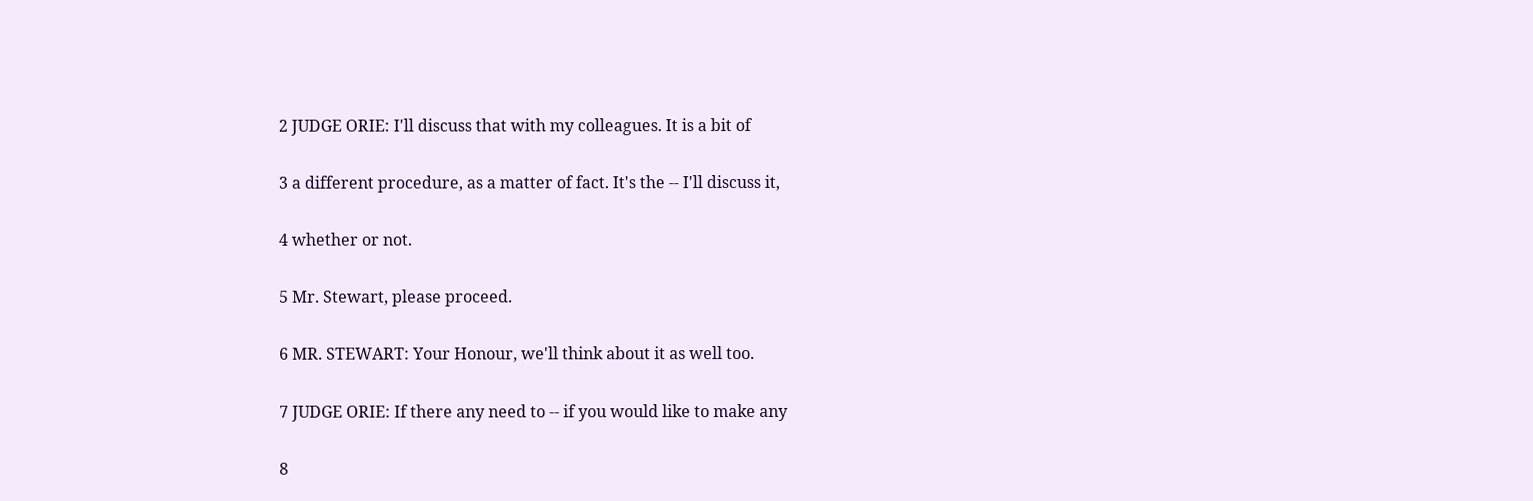2 JUDGE ORIE: I'll discuss that with my colleagues. It is a bit of

3 a different procedure, as a matter of fact. It's the -- I'll discuss it,

4 whether or not.

5 Mr. Stewart, please proceed.

6 MR. STEWART: Your Honour, we'll think about it as well too.

7 JUDGE ORIE: If there any need to -- if you would like to make any

8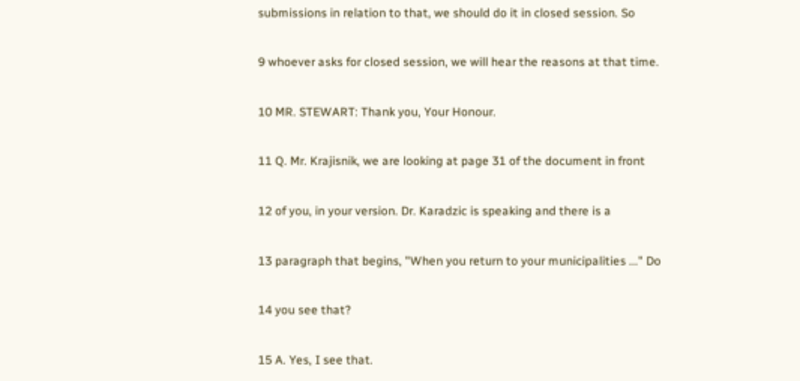submissions in relation to that, we should do it in closed session. So

9 whoever asks for closed session, we will hear the reasons at that time.

10 MR. STEWART: Thank you, Your Honour.

11 Q. Mr. Krajisnik, we are looking at page 31 of the document in front

12 of you, in your version. Dr. Karadzic is speaking and there is a

13 paragraph that begins, "When you return to your municipalities ..." Do

14 you see that?

15 A. Yes, I see that.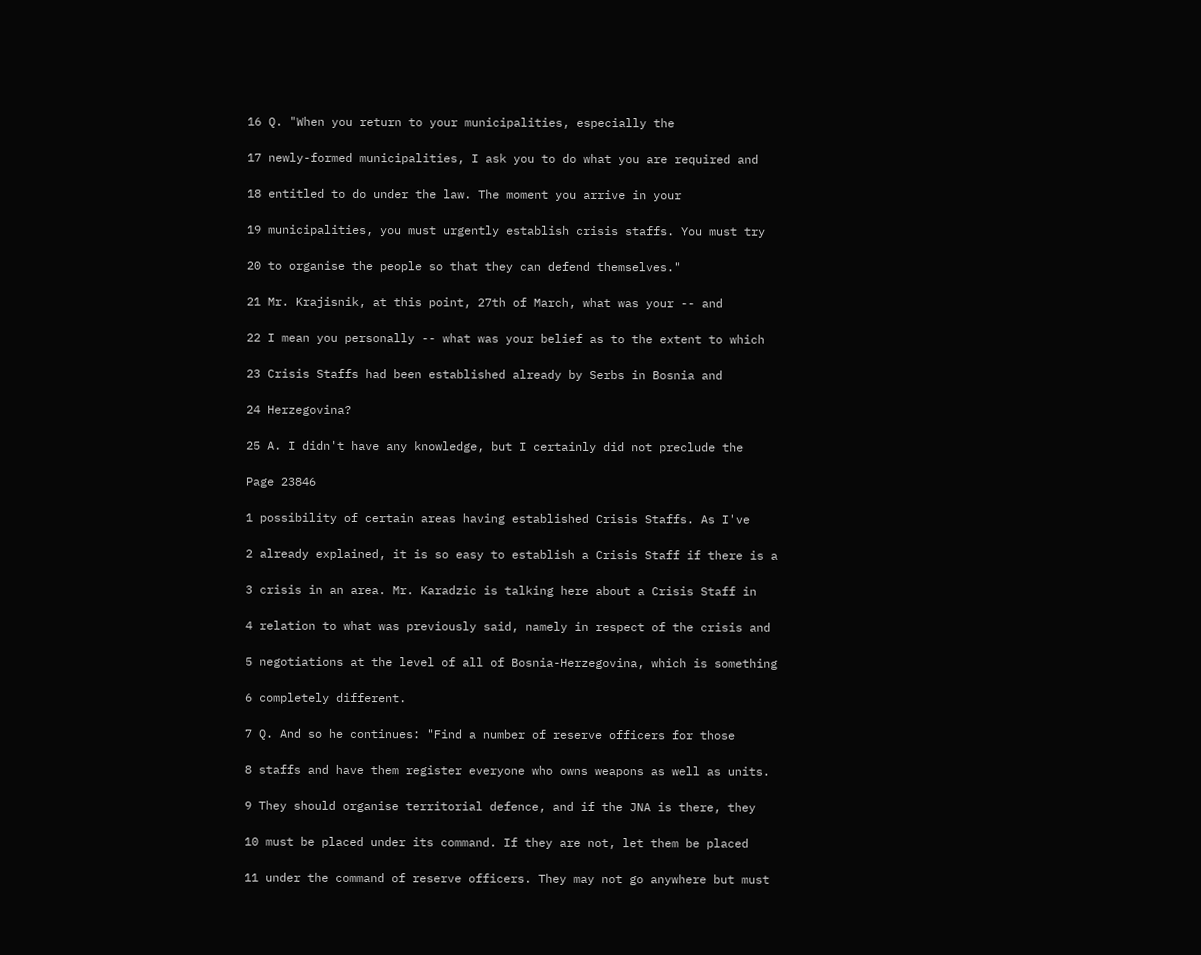16 Q. "When you return to your municipalities, especially the

17 newly-formed municipalities, I ask you to do what you are required and

18 entitled to do under the law. The moment you arrive in your

19 municipalities, you must urgently establish crisis staffs. You must try

20 to organise the people so that they can defend themselves."

21 Mr. Krajisnik, at this point, 27th of March, what was your -- and

22 I mean you personally -- what was your belief as to the extent to which

23 Crisis Staffs had been established already by Serbs in Bosnia and

24 Herzegovina?

25 A. I didn't have any knowledge, but I certainly did not preclude the

Page 23846

1 possibility of certain areas having established Crisis Staffs. As I've

2 already explained, it is so easy to establish a Crisis Staff if there is a

3 crisis in an area. Mr. Karadzic is talking here about a Crisis Staff in

4 relation to what was previously said, namely in respect of the crisis and

5 negotiations at the level of all of Bosnia-Herzegovina, which is something

6 completely different.

7 Q. And so he continues: "Find a number of reserve officers for those

8 staffs and have them register everyone who owns weapons as well as units.

9 They should organise territorial defence, and if the JNA is there, they

10 must be placed under its command. If they are not, let them be placed

11 under the command of reserve officers. They may not go anywhere but must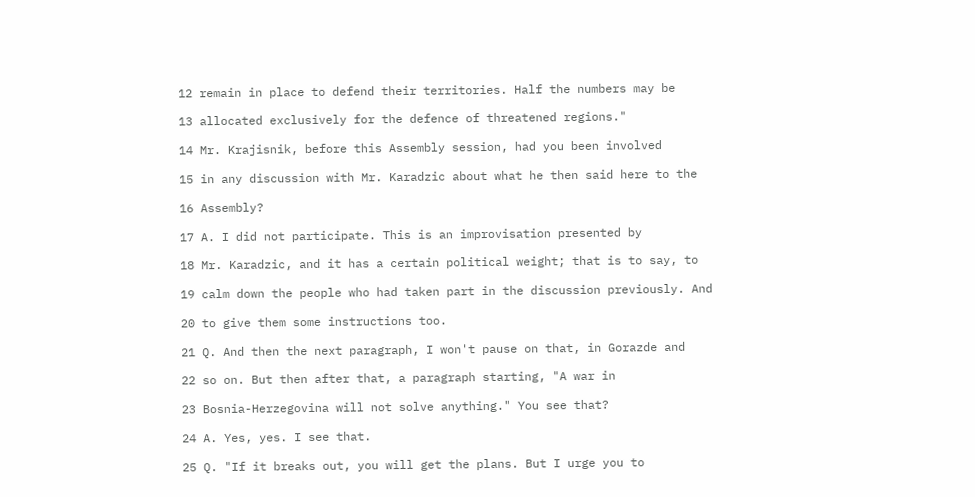12 remain in place to defend their territories. Half the numbers may be

13 allocated exclusively for the defence of threatened regions."

14 Mr. Krajisnik, before this Assembly session, had you been involved

15 in any discussion with Mr. Karadzic about what he then said here to the

16 Assembly?

17 A. I did not participate. This is an improvisation presented by

18 Mr. Karadzic, and it has a certain political weight; that is to say, to

19 calm down the people who had taken part in the discussion previously. And

20 to give them some instructions too.

21 Q. And then the next paragraph, I won't pause on that, in Gorazde and

22 so on. But then after that, a paragraph starting, "A war in

23 Bosnia-Herzegovina will not solve anything." You see that?

24 A. Yes, yes. I see that.

25 Q. "If it breaks out, you will get the plans. But I urge you to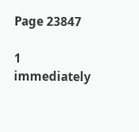Page 23847

1 immediately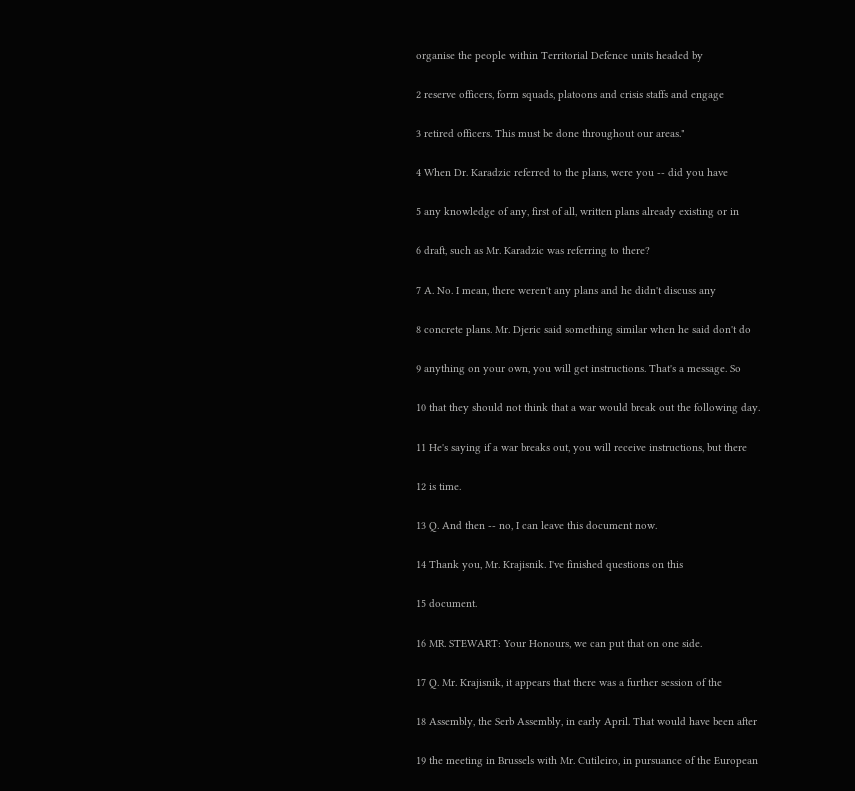organise the people within Territorial Defence units headed by

2 reserve officers, form squads, platoons and crisis staffs and engage

3 retired officers. This must be done throughout our areas."

4 When Dr. Karadzic referred to the plans, were you -- did you have

5 any knowledge of any, first of all, written plans already existing or in

6 draft, such as Mr. Karadzic was referring to there?

7 A. No. I mean, there weren't any plans and he didn't discuss any

8 concrete plans. Mr. Djeric said something similar when he said don't do

9 anything on your own, you will get instructions. That's a message. So

10 that they should not think that a war would break out the following day.

11 He's saying if a war breaks out, you will receive instructions, but there

12 is time.

13 Q. And then -- no, I can leave this document now.

14 Thank you, Mr. Krajisnik. I've finished questions on this

15 document.

16 MR. STEWART: Your Honours, we can put that on one side.

17 Q. Mr. Krajisnik, it appears that there was a further session of the

18 Assembly, the Serb Assembly, in early April. That would have been after

19 the meeting in Brussels with Mr. Cutileiro, in pursuance of the European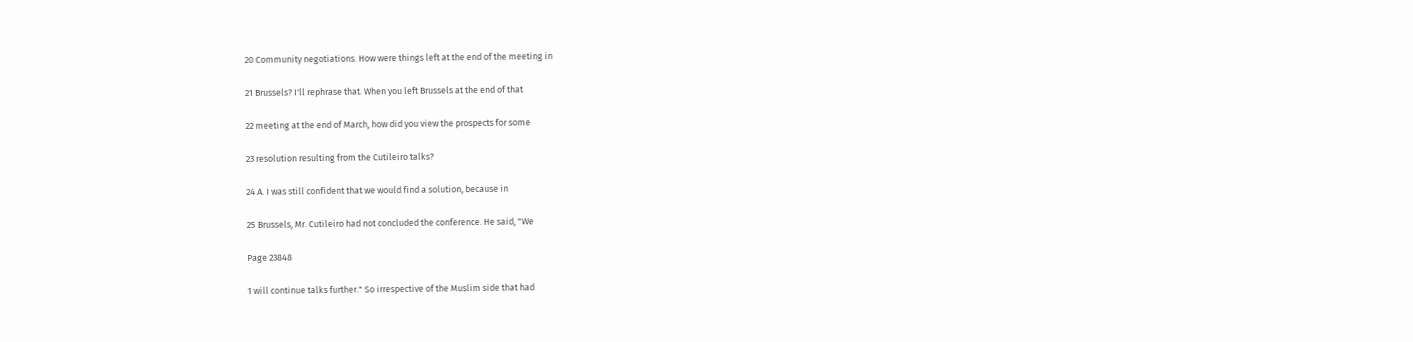20 Community negotiations. How were things left at the end of the meeting in

21 Brussels? I'll rephrase that. When you left Brussels at the end of that

22 meeting at the end of March, how did you view the prospects for some

23 resolution resulting from the Cutileiro talks?

24 A. I was still confident that we would find a solution, because in

25 Brussels, Mr. Cutileiro had not concluded the conference. He said, "We

Page 23848

1 will continue talks further." So irrespective of the Muslim side that had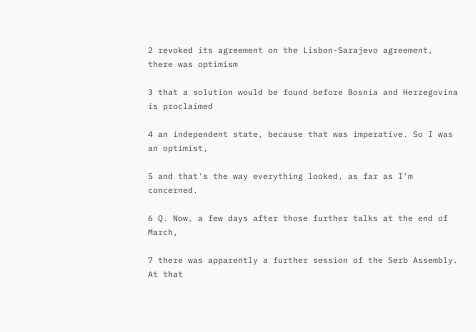2 revoked its agreement on the Lisbon-Sarajevo agreement, there was optimism

3 that a solution would be found before Bosnia and Herzegovina is proclaimed

4 an independent state, because that was imperative. So I was an optimist,

5 and that's the way everything looked, as far as I'm concerned.

6 Q. Now, a few days after those further talks at the end of March,

7 there was apparently a further session of the Serb Assembly. At that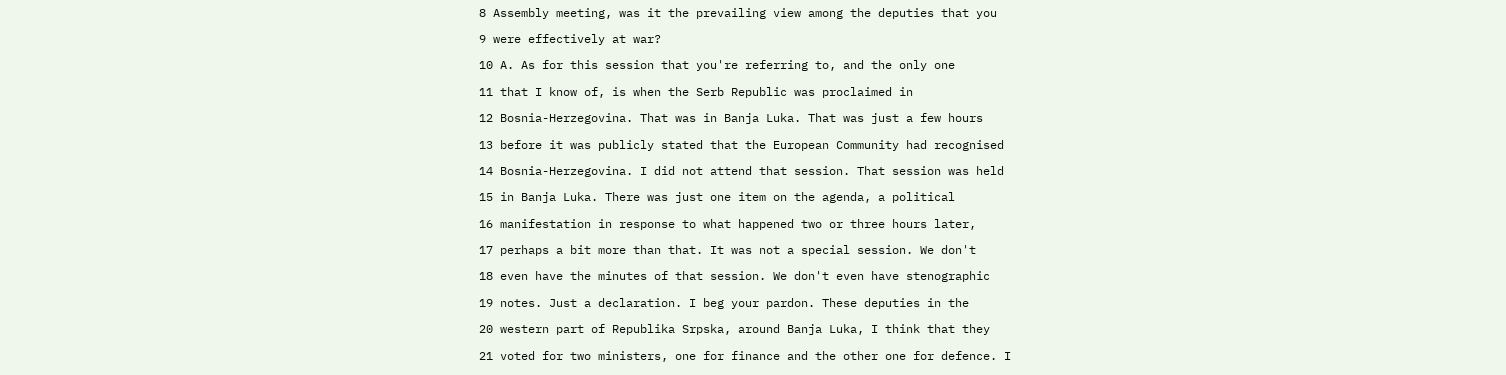8 Assembly meeting, was it the prevailing view among the deputies that you

9 were effectively at war?

10 A. As for this session that you're referring to, and the only one

11 that I know of, is when the Serb Republic was proclaimed in

12 Bosnia-Herzegovina. That was in Banja Luka. That was just a few hours

13 before it was publicly stated that the European Community had recognised

14 Bosnia-Herzegovina. I did not attend that session. That session was held

15 in Banja Luka. There was just one item on the agenda, a political

16 manifestation in response to what happened two or three hours later,

17 perhaps a bit more than that. It was not a special session. We don't

18 even have the minutes of that session. We don't even have stenographic

19 notes. Just a declaration. I beg your pardon. These deputies in the

20 western part of Republika Srpska, around Banja Luka, I think that they

21 voted for two ministers, one for finance and the other one for defence. I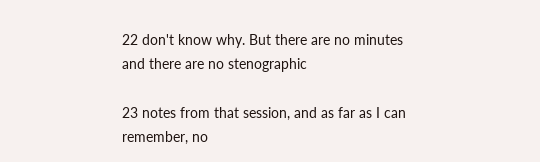22 don't know why. But there are no minutes and there are no stenographic

23 notes from that session, and as far as I can remember, no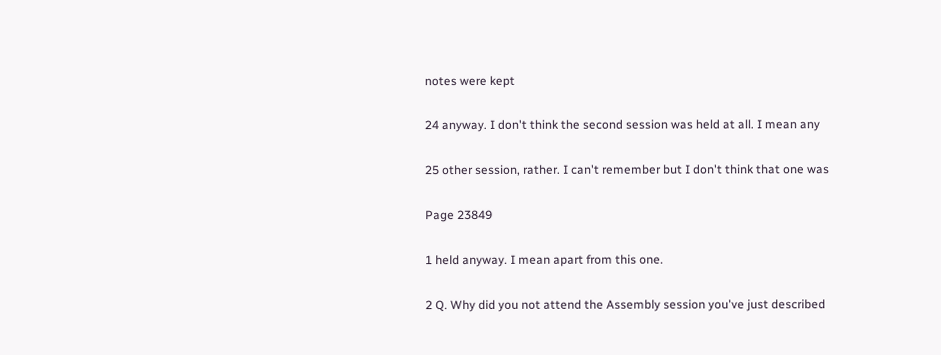notes were kept

24 anyway. I don't think the second session was held at all. I mean any

25 other session, rather. I can't remember but I don't think that one was

Page 23849

1 held anyway. I mean apart from this one.

2 Q. Why did you not attend the Assembly session you've just described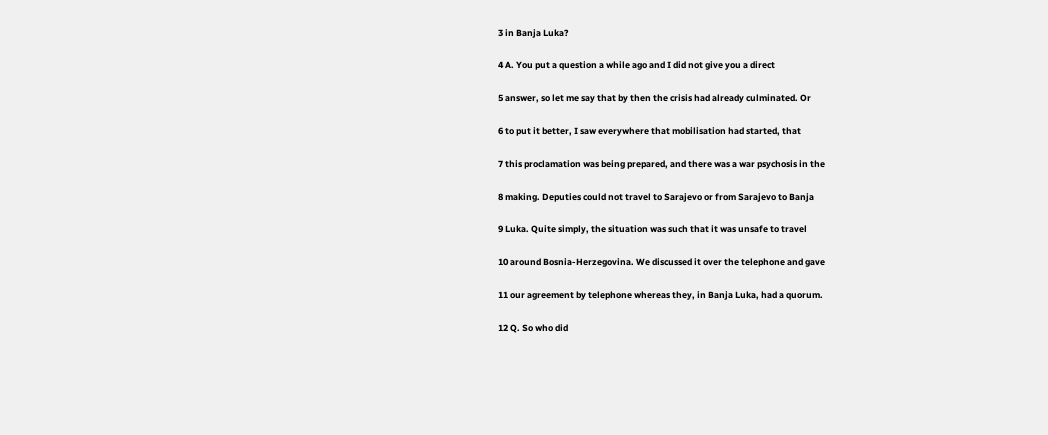3 in Banja Luka?

4 A. You put a question a while ago and I did not give you a direct

5 answer, so let me say that by then the crisis had already culminated. Or

6 to put it better, I saw everywhere that mobilisation had started, that

7 this proclamation was being prepared, and there was a war psychosis in the

8 making. Deputies could not travel to Sarajevo or from Sarajevo to Banja

9 Luka. Quite simply, the situation was such that it was unsafe to travel

10 around Bosnia-Herzegovina. We discussed it over the telephone and gave

11 our agreement by telephone whereas they, in Banja Luka, had a quorum.

12 Q. So who did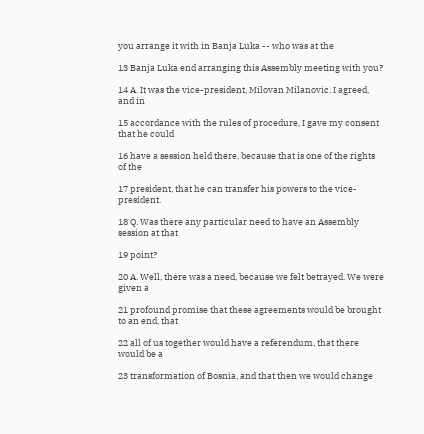you arrange it with in Banja Luka -- who was at the

13 Banja Luka end arranging this Assembly meeting with you?

14 A. It was the vice-president, Milovan Milanovic. I agreed, and in

15 accordance with the rules of procedure, I gave my consent that he could

16 have a session held there, because that is one of the rights of the

17 president, that he can transfer his powers to the vice-president.

18 Q. Was there any particular need to have an Assembly session at that

19 point?

20 A. Well, there was a need, because we felt betrayed. We were given a

21 profound promise that these agreements would be brought to an end, that

22 all of us together would have a referendum, that there would be a

23 transformation of Bosnia, and that then we would change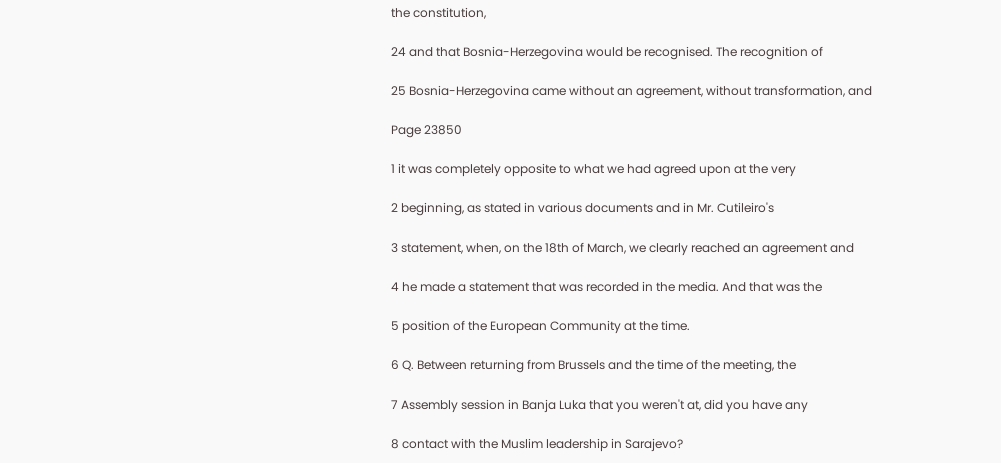the constitution,

24 and that Bosnia-Herzegovina would be recognised. The recognition of

25 Bosnia-Herzegovina came without an agreement, without transformation, and

Page 23850

1 it was completely opposite to what we had agreed upon at the very

2 beginning, as stated in various documents and in Mr. Cutileiro's

3 statement, when, on the 18th of March, we clearly reached an agreement and

4 he made a statement that was recorded in the media. And that was the

5 position of the European Community at the time.

6 Q. Between returning from Brussels and the time of the meeting, the

7 Assembly session in Banja Luka that you weren't at, did you have any

8 contact with the Muslim leadership in Sarajevo?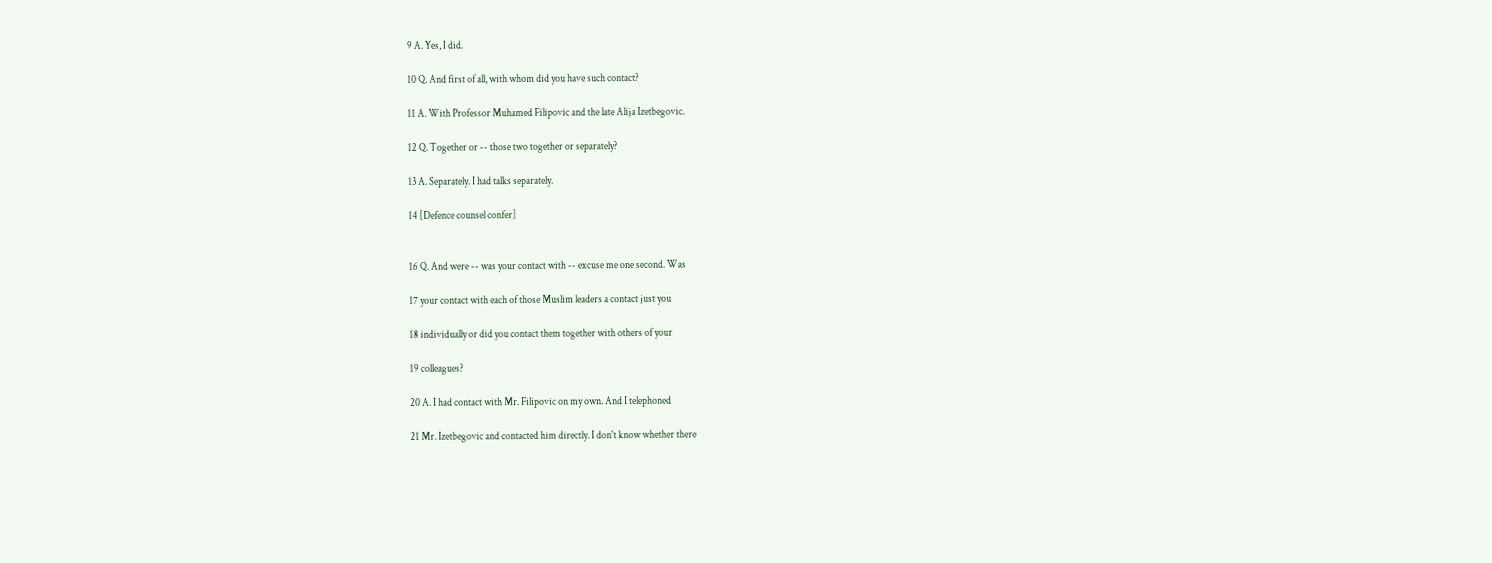9 A. Yes, I did.

10 Q. And first of all, with whom did you have such contact?

11 A. With Professor Muhamed Filipovic and the late Alija Izetbegovic.

12 Q. Together or -- those two together or separately?

13 A. Separately. I had talks separately.

14 [Defence counsel confer]


16 Q. And were -- was your contact with -- excuse me one second. Was

17 your contact with each of those Muslim leaders a contact just you

18 individually or did you contact them together with others of your

19 colleagues?

20 A. I had contact with Mr. Filipovic on my own. And I telephoned

21 Mr. Izetbegovic and contacted him directly. I don't know whether there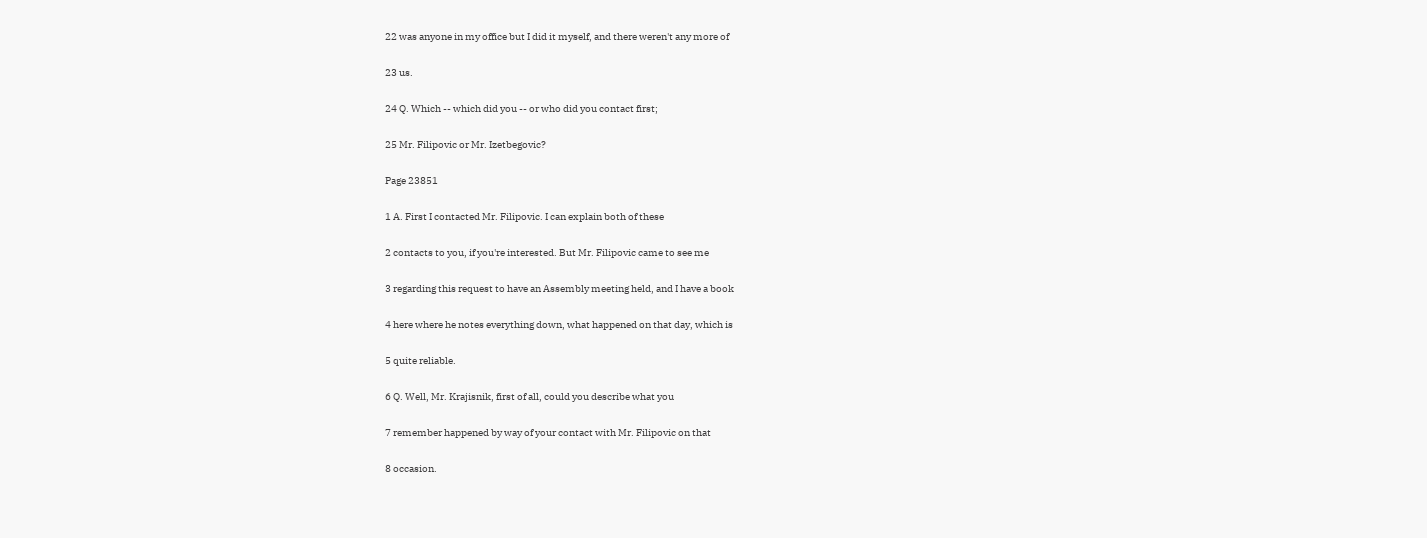22 was anyone in my office but I did it myself, and there weren't any more of

23 us.

24 Q. Which -- which did you -- or who did you contact first;

25 Mr. Filipovic or Mr. Izetbegovic?

Page 23851

1 A. First I contacted Mr. Filipovic. I can explain both of these

2 contacts to you, if you're interested. But Mr. Filipovic came to see me

3 regarding this request to have an Assembly meeting held, and I have a book

4 here where he notes everything down, what happened on that day, which is

5 quite reliable.

6 Q. Well, Mr. Krajisnik, first of all, could you describe what you

7 remember happened by way of your contact with Mr. Filipovic on that

8 occasion.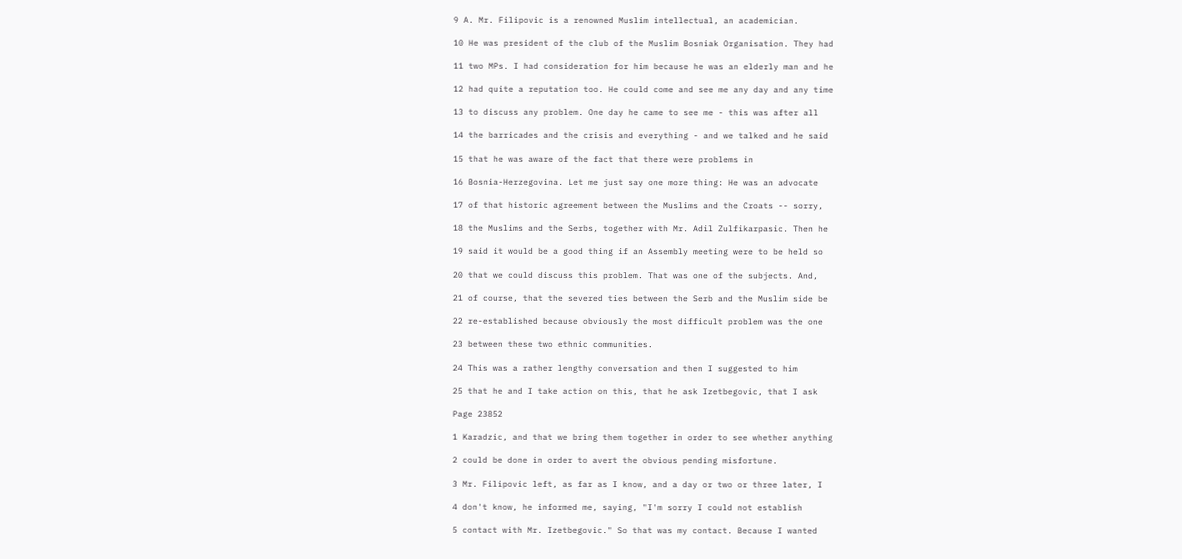9 A. Mr. Filipovic is a renowned Muslim intellectual, an academician.

10 He was president of the club of the Muslim Bosniak Organisation. They had

11 two MPs. I had consideration for him because he was an elderly man and he

12 had quite a reputation too. He could come and see me any day and any time

13 to discuss any problem. One day he came to see me - this was after all

14 the barricades and the crisis and everything - and we talked and he said

15 that he was aware of the fact that there were problems in

16 Bosnia-Herzegovina. Let me just say one more thing: He was an advocate

17 of that historic agreement between the Muslims and the Croats -- sorry,

18 the Muslims and the Serbs, together with Mr. Adil Zulfikarpasic. Then he

19 said it would be a good thing if an Assembly meeting were to be held so

20 that we could discuss this problem. That was one of the subjects. And,

21 of course, that the severed ties between the Serb and the Muslim side be

22 re-established because obviously the most difficult problem was the one

23 between these two ethnic communities.

24 This was a rather lengthy conversation and then I suggested to him

25 that he and I take action on this, that he ask Izetbegovic, that I ask

Page 23852

1 Karadzic, and that we bring them together in order to see whether anything

2 could be done in order to avert the obvious pending misfortune.

3 Mr. Filipovic left, as far as I know, and a day or two or three later, I

4 don't know, he informed me, saying, "I'm sorry I could not establish

5 contact with Mr. Izetbegovic." So that was my contact. Because I wanted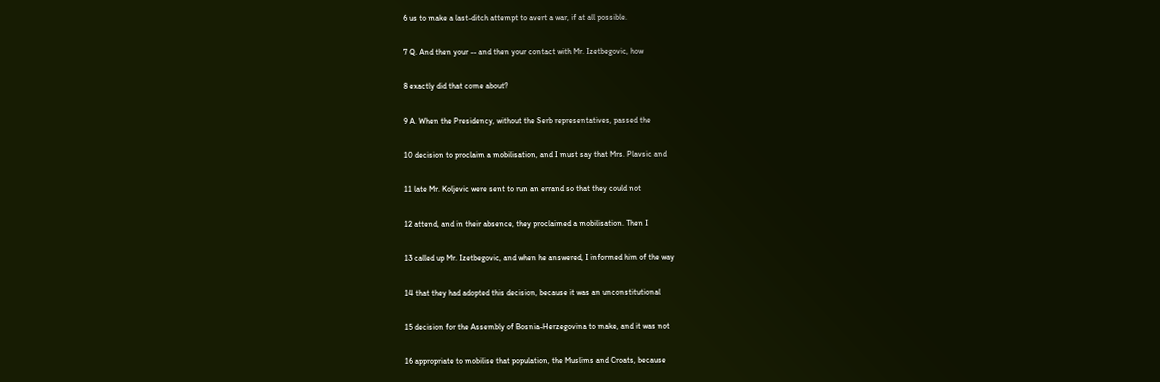6 us to make a last-ditch attempt to avert a war, if at all possible.

7 Q. And then your -- and then your contact with Mr. Izetbegovic, how

8 exactly did that come about?

9 A. When the Presidency, without the Serb representatives, passed the

10 decision to proclaim a mobilisation, and I must say that Mrs. Plavsic and

11 late Mr. Koljevic were sent to run an errand so that they could not

12 attend, and in their absence, they proclaimed a mobilisation. Then I

13 called up Mr. Izetbegovic, and when he answered, I informed him of the way

14 that they had adopted this decision, because it was an unconstitutional

15 decision for the Assembly of Bosnia-Herzegovina to make, and it was not

16 appropriate to mobilise that population, the Muslims and Croats, because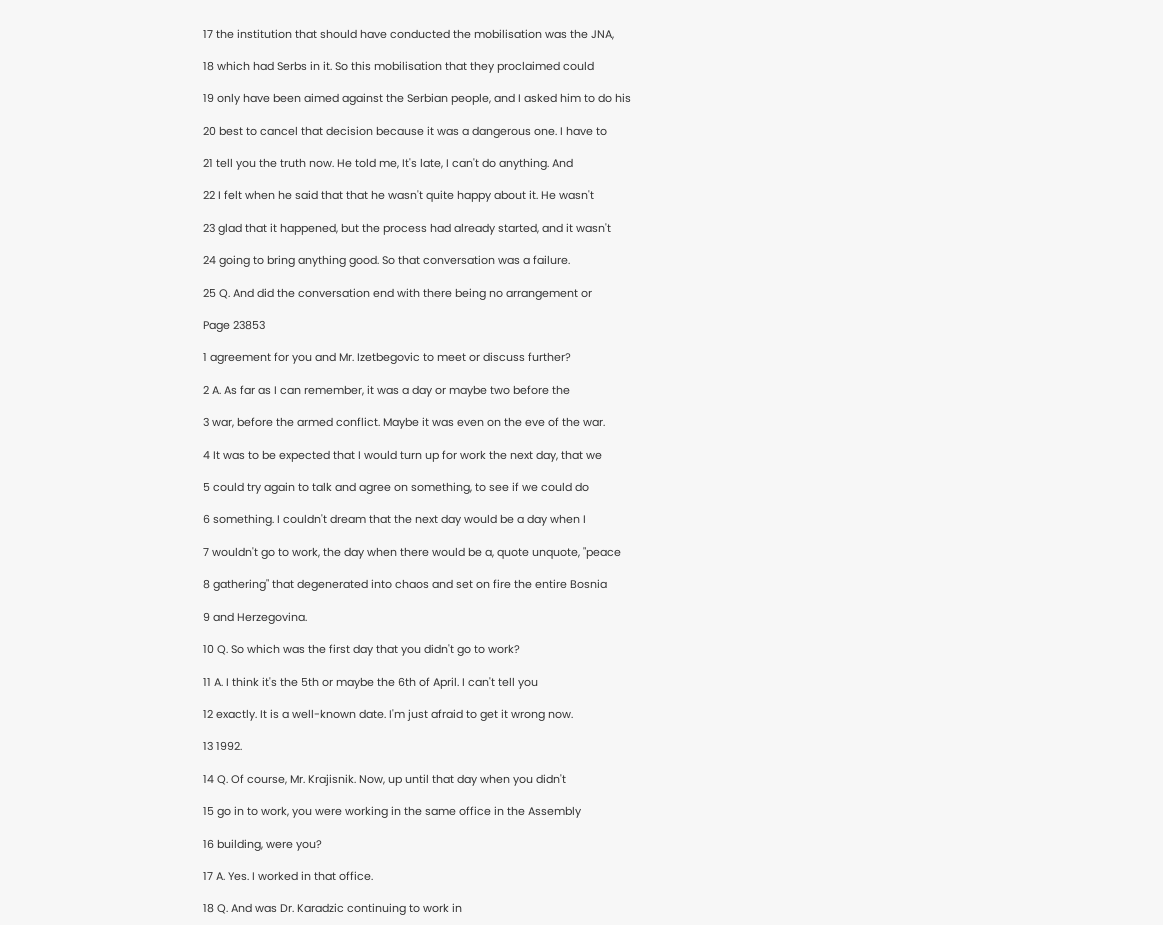17 the institution that should have conducted the mobilisation was the JNA,

18 which had Serbs in it. So this mobilisation that they proclaimed could

19 only have been aimed against the Serbian people, and I asked him to do his

20 best to cancel that decision because it was a dangerous one. I have to

21 tell you the truth now. He told me, It's late, I can't do anything. And

22 I felt when he said that that he wasn't quite happy about it. He wasn't

23 glad that it happened, but the process had already started, and it wasn't

24 going to bring anything good. So that conversation was a failure.

25 Q. And did the conversation end with there being no arrangement or

Page 23853

1 agreement for you and Mr. Izetbegovic to meet or discuss further?

2 A. As far as I can remember, it was a day or maybe two before the

3 war, before the armed conflict. Maybe it was even on the eve of the war.

4 It was to be expected that I would turn up for work the next day, that we

5 could try again to talk and agree on something, to see if we could do

6 something. I couldn't dream that the next day would be a day when I

7 wouldn't go to work, the day when there would be a, quote unquote, "peace

8 gathering" that degenerated into chaos and set on fire the entire Bosnia

9 and Herzegovina.

10 Q. So which was the first day that you didn't go to work?

11 A. I think it's the 5th or maybe the 6th of April. I can't tell you

12 exactly. It is a well-known date. I'm just afraid to get it wrong now.

13 1992.

14 Q. Of course, Mr. Krajisnik. Now, up until that day when you didn't

15 go in to work, you were working in the same office in the Assembly

16 building, were you?

17 A. Yes. I worked in that office.

18 Q. And was Dr. Karadzic continuing to work in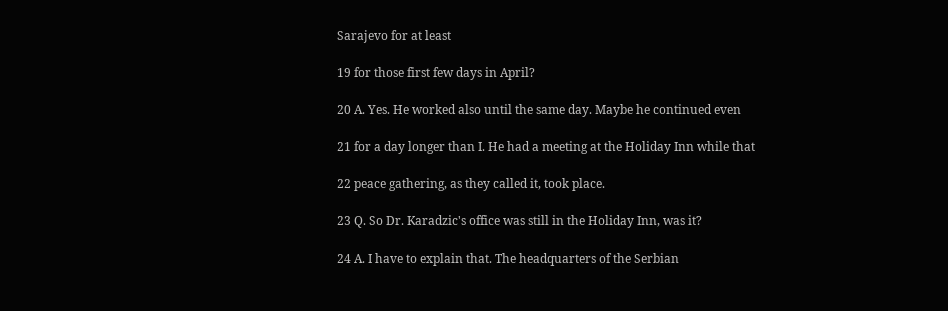Sarajevo for at least

19 for those first few days in April?

20 A. Yes. He worked also until the same day. Maybe he continued even

21 for a day longer than I. He had a meeting at the Holiday Inn while that

22 peace gathering, as they called it, took place.

23 Q. So Dr. Karadzic's office was still in the Holiday Inn, was it?

24 A. I have to explain that. The headquarters of the Serbian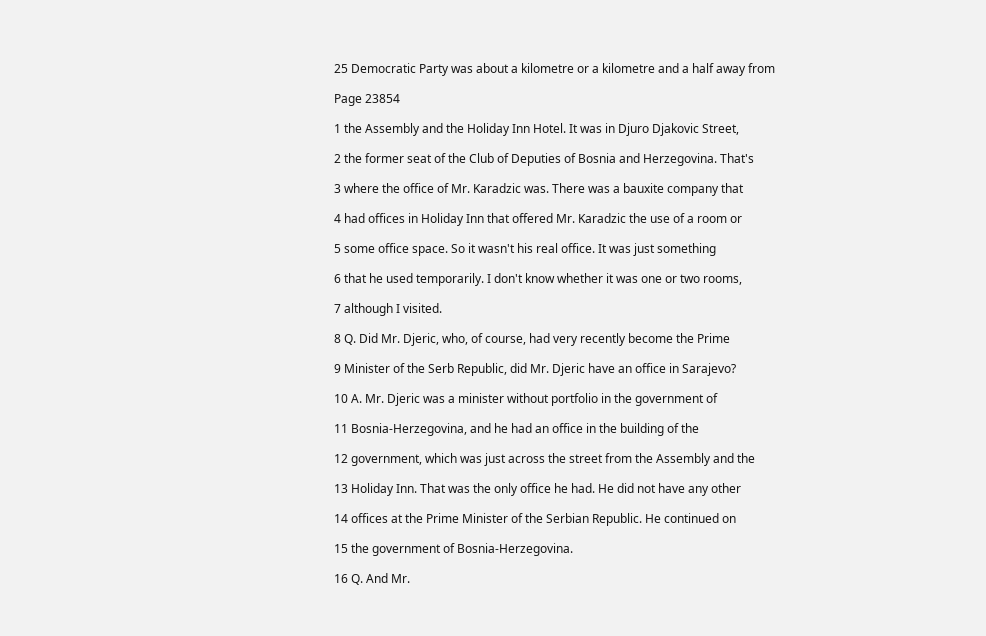25 Democratic Party was about a kilometre or a kilometre and a half away from

Page 23854

1 the Assembly and the Holiday Inn Hotel. It was in Djuro Djakovic Street,

2 the former seat of the Club of Deputies of Bosnia and Herzegovina. That's

3 where the office of Mr. Karadzic was. There was a bauxite company that

4 had offices in Holiday Inn that offered Mr. Karadzic the use of a room or

5 some office space. So it wasn't his real office. It was just something

6 that he used temporarily. I don't know whether it was one or two rooms,

7 although I visited.

8 Q. Did Mr. Djeric, who, of course, had very recently become the Prime

9 Minister of the Serb Republic, did Mr. Djeric have an office in Sarajevo?

10 A. Mr. Djeric was a minister without portfolio in the government of

11 Bosnia-Herzegovina, and he had an office in the building of the

12 government, which was just across the street from the Assembly and the

13 Holiday Inn. That was the only office he had. He did not have any other

14 offices at the Prime Minister of the Serbian Republic. He continued on

15 the government of Bosnia-Herzegovina.

16 Q. And Mr.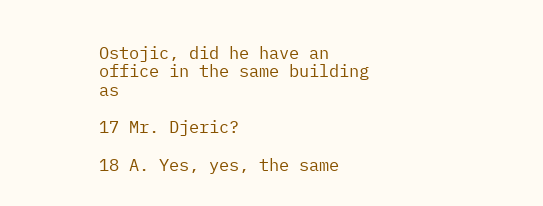Ostojic, did he have an office in the same building as

17 Mr. Djeric?

18 A. Yes, yes, the same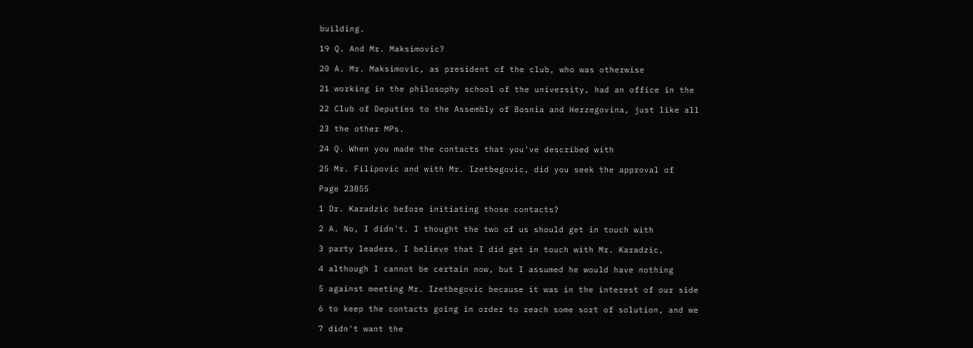building.

19 Q. And Mr. Maksimovic?

20 A. Mr. Maksimovic, as president of the club, who was otherwise

21 working in the philosophy school of the university, had an office in the

22 Club of Deputies to the Assembly of Bosnia and Herzegovina, just like all

23 the other MPs.

24 Q. When you made the contacts that you've described with

25 Mr. Filipovic and with Mr. Izetbegovic, did you seek the approval of

Page 23855

1 Dr. Karadzic before initiating those contacts?

2 A. No, I didn't. I thought the two of us should get in touch with

3 party leaders. I believe that I did get in touch with Mr. Karadzic,

4 although I cannot be certain now, but I assumed he would have nothing

5 against meeting Mr. Izetbegovic because it was in the interest of our side

6 to keep the contacts going in order to reach some sort of solution, and we

7 didn't want the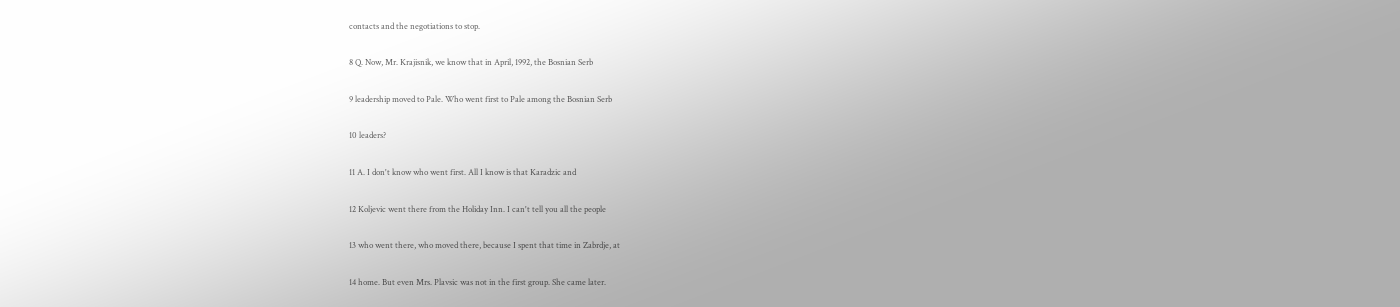contacts and the negotiations to stop.

8 Q. Now, Mr. Krajisnik, we know that in April, 1992, the Bosnian Serb

9 leadership moved to Pale. Who went first to Pale among the Bosnian Serb

10 leaders?

11 A. I don't know who went first. All I know is that Karadzic and

12 Koljevic went there from the Holiday Inn. I can't tell you all the people

13 who went there, who moved there, because I spent that time in Zabrdje, at

14 home. But even Mrs. Plavsic was not in the first group. She came later.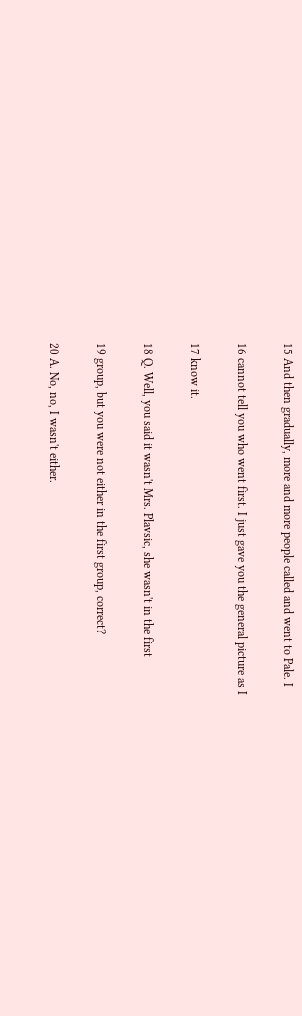15 And then gradually, more and more people called and went to Pale. I

16 cannot tell you who went first. I just gave you the general picture as I

17 know it.

18 Q. Well, you said it wasn't Mrs. Plavsic, she wasn't in the first

19 group, but you were not either in the first group, correct?

20 A. No, no, I wasn't either.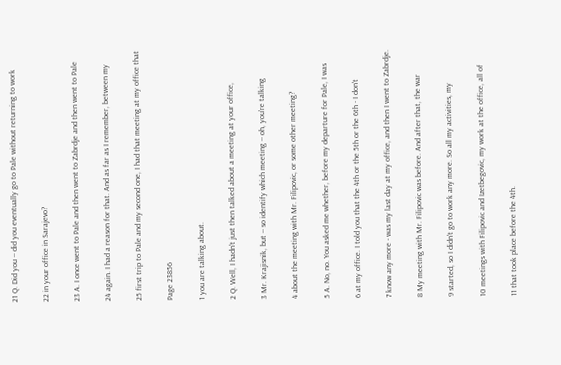21 Q. Did you -- did you eventually go to Pale without returning to work

22 in your office in Sarajevo?

23 A. I once went to Pale and then went to Zabrdje and then went to Pale

24 again. I had a reason for that. And as far as I remember, between my

25 first trip to Pale and my second one, I had that meeting at my office that

Page 23856

1 you are talking about.

2 Q. Well, I hadn't just then talked about a meeting at your office,

3 Mr. Krajisnik, but -- so identify which meeting -- oh, you're talking

4 about the meeting with Mr. Filipovic, or some other meeting?

5 A. No, no. You asked me whether, before my departure for Pale, I was

6 at my office. I told you that the 4th or the 5th or the 6th - I don't

7 know any more - was my last day at my office, and then I went to Zabrdje.

8 My meeting with Mr. Filipovic was before. And after that, the war

9 started, so I didn't go to work any more. So all my activities, my

10 meetings with Filipovic and Izetbegovic, my work at the office, all of

11 that took place before the 4th.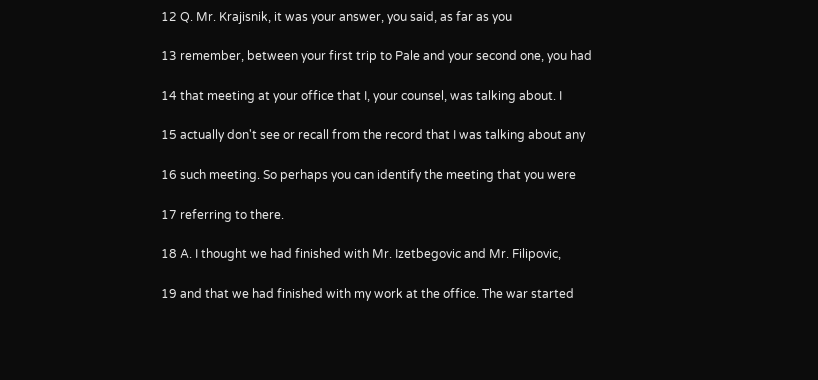12 Q. Mr. Krajisnik, it was your answer, you said, as far as you

13 remember, between your first trip to Pale and your second one, you had

14 that meeting at your office that I, your counsel, was talking about. I

15 actually don't see or recall from the record that I was talking about any

16 such meeting. So perhaps you can identify the meeting that you were

17 referring to there.

18 A. I thought we had finished with Mr. Izetbegovic and Mr. Filipovic,

19 and that we had finished with my work at the office. The war started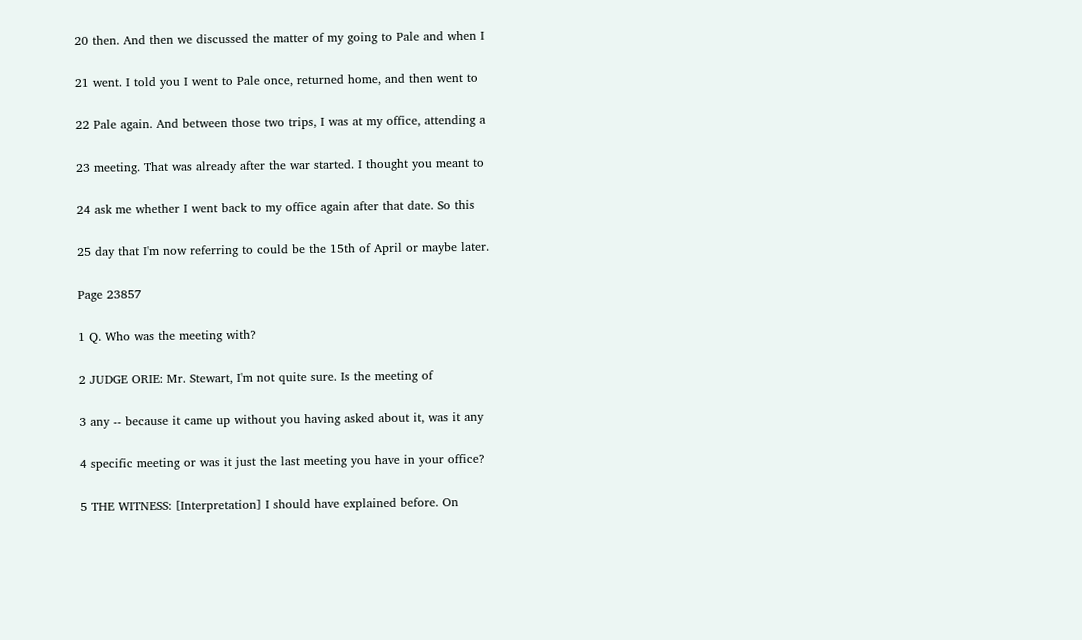20 then. And then we discussed the matter of my going to Pale and when I

21 went. I told you I went to Pale once, returned home, and then went to

22 Pale again. And between those two trips, I was at my office, attending a

23 meeting. That was already after the war started. I thought you meant to

24 ask me whether I went back to my office again after that date. So this

25 day that I'm now referring to could be the 15th of April or maybe later.

Page 23857

1 Q. Who was the meeting with?

2 JUDGE ORIE: Mr. Stewart, I'm not quite sure. Is the meeting of

3 any -- because it came up without you having asked about it, was it any

4 specific meeting or was it just the last meeting you have in your office?

5 THE WITNESS: [Interpretation] I should have explained before. On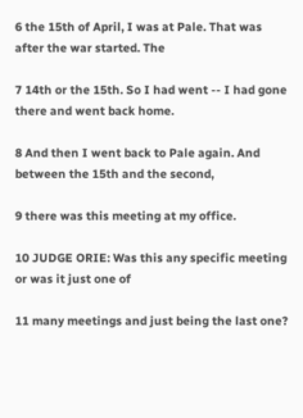6 the 15th of April, I was at Pale. That was after the war started. The

7 14th or the 15th. So I had went -- I had gone there and went back home.

8 And then I went back to Pale again. And between the 15th and the second,

9 there was this meeting at my office.

10 JUDGE ORIE: Was this any specific meeting or was it just one of

11 many meetings and just being the last one?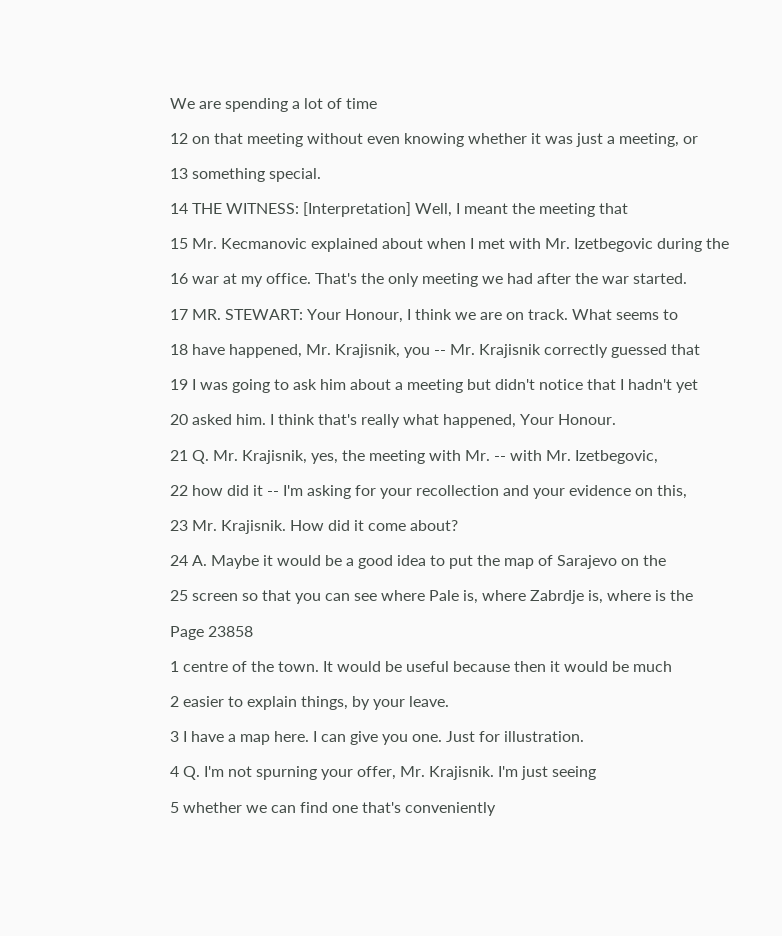We are spending a lot of time

12 on that meeting without even knowing whether it was just a meeting, or

13 something special.

14 THE WITNESS: [Interpretation] Well, I meant the meeting that

15 Mr. Kecmanovic explained about when I met with Mr. Izetbegovic during the

16 war at my office. That's the only meeting we had after the war started.

17 MR. STEWART: Your Honour, I think we are on track. What seems to

18 have happened, Mr. Krajisnik, you -- Mr. Krajisnik correctly guessed that

19 I was going to ask him about a meeting but didn't notice that I hadn't yet

20 asked him. I think that's really what happened, Your Honour.

21 Q. Mr. Krajisnik, yes, the meeting with Mr. -- with Mr. Izetbegovic,

22 how did it -- I'm asking for your recollection and your evidence on this,

23 Mr. Krajisnik. How did it come about?

24 A. Maybe it would be a good idea to put the map of Sarajevo on the

25 screen so that you can see where Pale is, where Zabrdje is, where is the

Page 23858

1 centre of the town. It would be useful because then it would be much

2 easier to explain things, by your leave.

3 I have a map here. I can give you one. Just for illustration.

4 Q. I'm not spurning your offer, Mr. Krajisnik. I'm just seeing

5 whether we can find one that's conveniently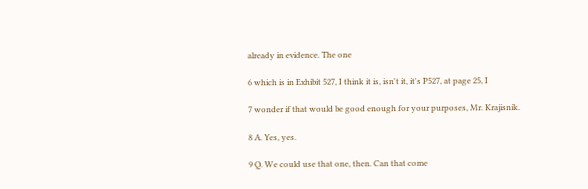already in evidence. The one

6 which is in Exhibit 527, I think it is, isn't it, it's P527, at page 25, I

7 wonder if that would be good enough for your purposes, Mr. Krajisnik.

8 A. Yes, yes.

9 Q. We could use that one, then. Can that come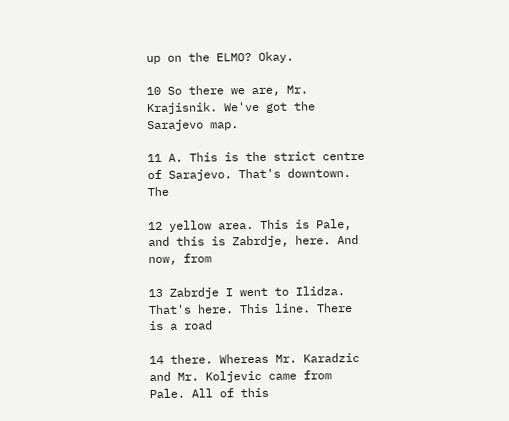up on the ELMO? Okay.

10 So there we are, Mr. Krajisnik. We've got the Sarajevo map.

11 A. This is the strict centre of Sarajevo. That's downtown. The

12 yellow area. This is Pale, and this is Zabrdje, here. And now, from

13 Zabrdje I went to Ilidza. That's here. This line. There is a road

14 there. Whereas Mr. Karadzic and Mr. Koljevic came from Pale. All of this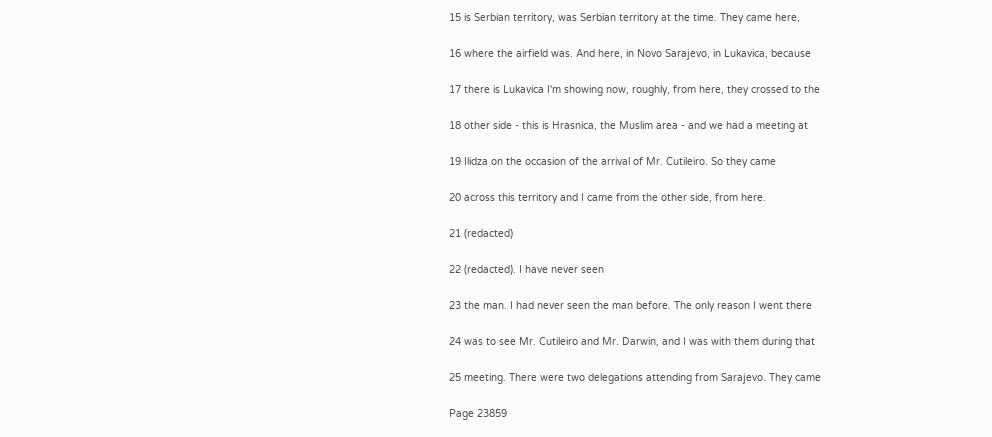15 is Serbian territory, was Serbian territory at the time. They came here,

16 where the airfield was. And here, in Novo Sarajevo, in Lukavica, because

17 there is Lukavica I'm showing now, roughly, from here, they crossed to the

18 other side - this is Hrasnica, the Muslim area - and we had a meeting at

19 Ilidza on the occasion of the arrival of Mr. Cutileiro. So they came

20 across this territory and I came from the other side, from here.

21 (redacted)

22 (redacted). I have never seen

23 the man. I had never seen the man before. The only reason I went there

24 was to see Mr. Cutileiro and Mr. Darwin, and I was with them during that

25 meeting. There were two delegations attending from Sarajevo. They came

Page 23859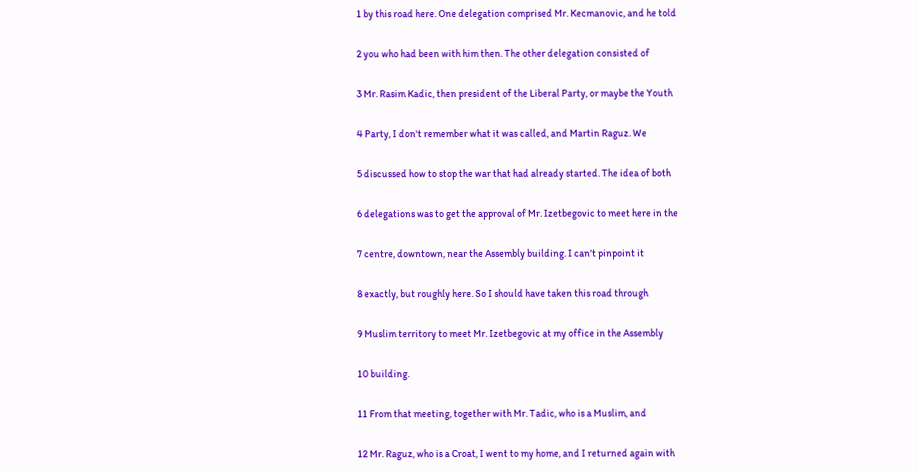1 by this road here. One delegation comprised Mr. Kecmanovic, and he told

2 you who had been with him then. The other delegation consisted of

3 Mr. Rasim Kadic, then president of the Liberal Party, or maybe the Youth

4 Party, I don't remember what it was called, and Martin Raguz. We

5 discussed how to stop the war that had already started. The idea of both

6 delegations was to get the approval of Mr. Izetbegovic to meet here in the

7 centre, downtown, near the Assembly building. I can't pinpoint it

8 exactly, but roughly here. So I should have taken this road through

9 Muslim territory to meet Mr. Izetbegovic at my office in the Assembly

10 building.

11 From that meeting, together with Mr. Tadic, who is a Muslim, and

12 Mr. Raguz, who is a Croat, I went to my home, and I returned again with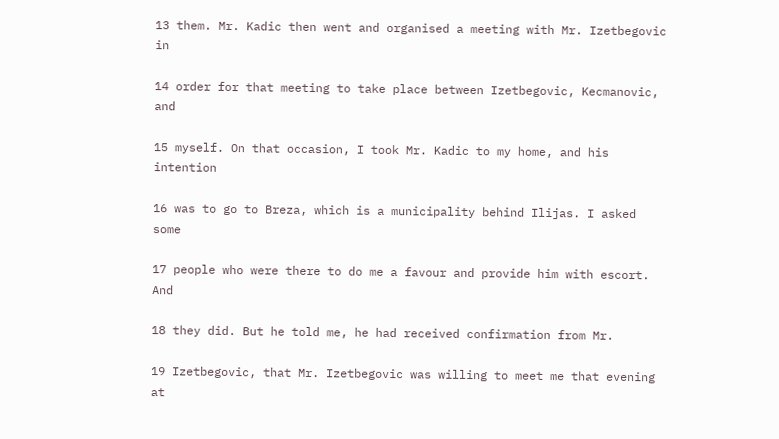13 them. Mr. Kadic then went and organised a meeting with Mr. Izetbegovic in

14 order for that meeting to take place between Izetbegovic, Kecmanovic, and

15 myself. On that occasion, I took Mr. Kadic to my home, and his intention

16 was to go to Breza, which is a municipality behind Ilijas. I asked some

17 people who were there to do me a favour and provide him with escort. And

18 they did. But he told me, he had received confirmation from Mr.

19 Izetbegovic, that Mr. Izetbegovic was willing to meet me that evening at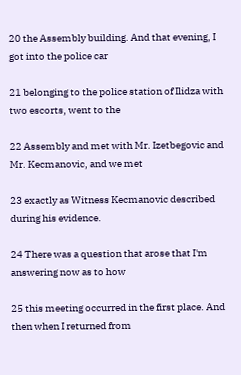20 the Assembly building. And that evening, I got into the police car

21 belonging to the police station of Ilidza with two escorts, went to the

22 Assembly and met with Mr. Izetbegovic and Mr. Kecmanovic, and we met

23 exactly as Witness Kecmanovic described during his evidence.

24 There was a question that arose that I'm answering now as to how

25 this meeting occurred in the first place. And then when I returned from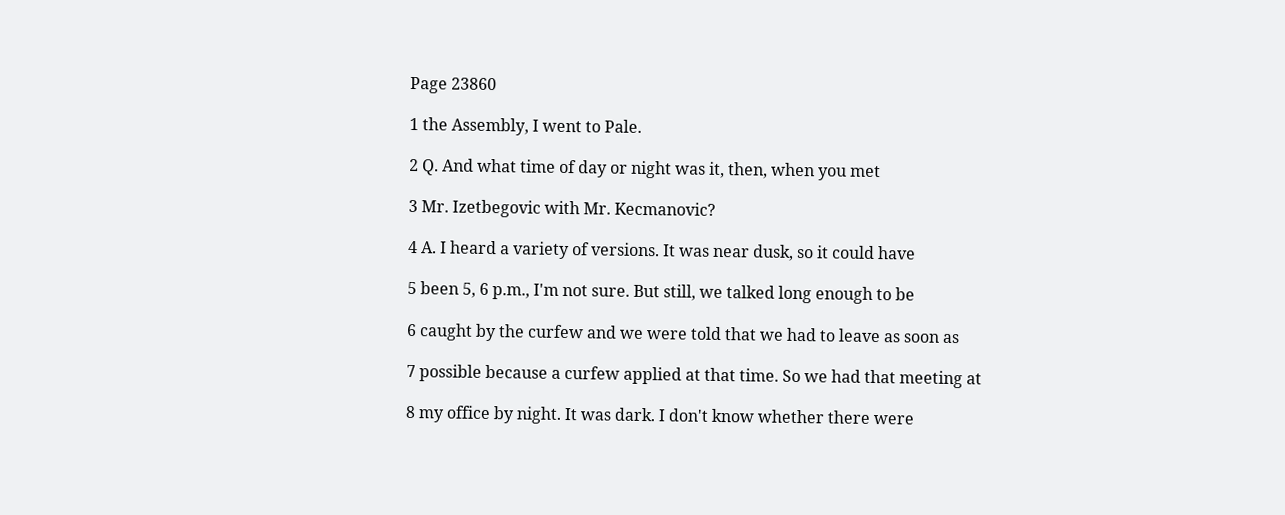Page 23860

1 the Assembly, I went to Pale.

2 Q. And what time of day or night was it, then, when you met

3 Mr. Izetbegovic with Mr. Kecmanovic?

4 A. I heard a variety of versions. It was near dusk, so it could have

5 been 5, 6 p.m., I'm not sure. But still, we talked long enough to be

6 caught by the curfew and we were told that we had to leave as soon as

7 possible because a curfew applied at that time. So we had that meeting at

8 my office by night. It was dark. I don't know whether there were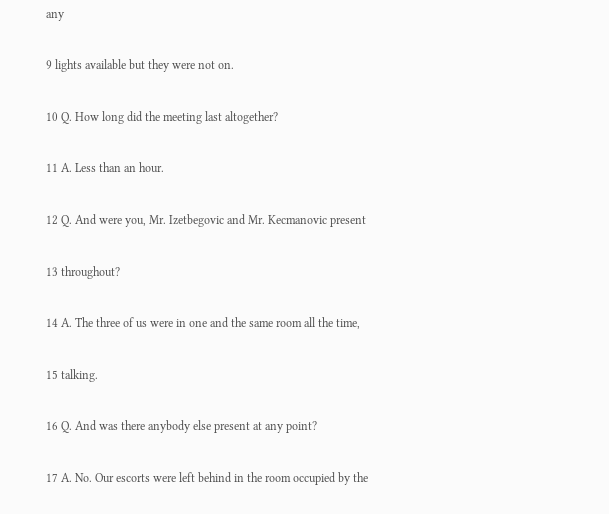any

9 lights available but they were not on.

10 Q. How long did the meeting last altogether?

11 A. Less than an hour.

12 Q. And were you, Mr. Izetbegovic and Mr. Kecmanovic present

13 throughout?

14 A. The three of us were in one and the same room all the time,

15 talking.

16 Q. And was there anybody else present at any point?

17 A. No. Our escorts were left behind in the room occupied by the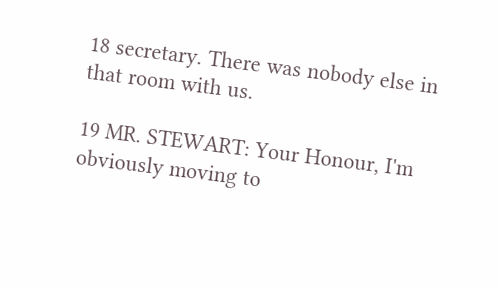18 secretary. There was nobody else in that room with us.

19 MR. STEWART: Your Honour, I'm obviously moving to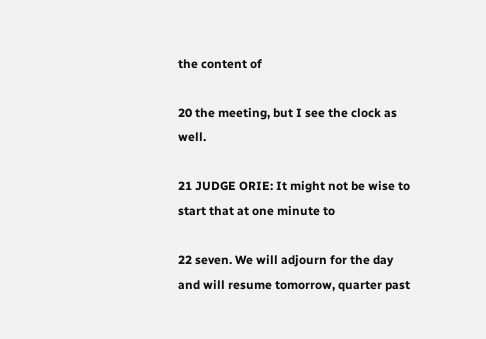the content of

20 the meeting, but I see the clock as well.

21 JUDGE ORIE: It might not be wise to start that at one minute to

22 seven. We will adjourn for the day and will resume tomorrow, quarter past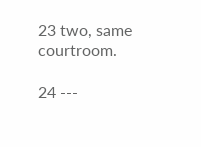23 two, same courtroom.

24 ---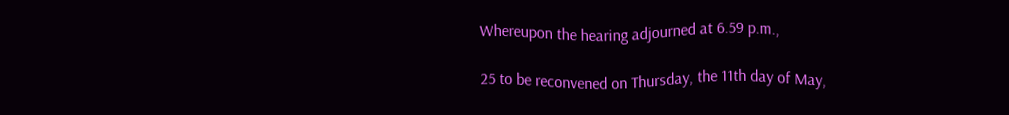Whereupon the hearing adjourned at 6.59 p.m.,

25 to be reconvened on Thursday, the 11th day of May,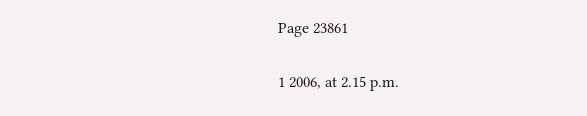Page 23861

1 2006, at 2.15 p.m.